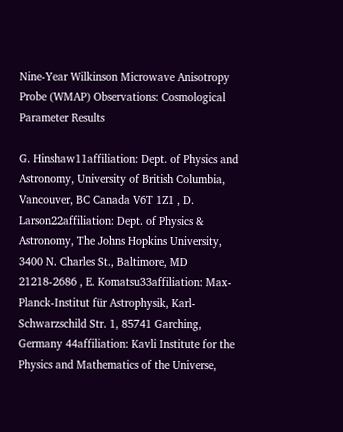Nine-Year Wilkinson Microwave Anisotropy Probe (WMAP) Observations: Cosmological Parameter Results

G. Hinshaw11affiliation: Dept. of Physics and Astronomy, University of British Columbia, Vancouver, BC Canada V6T 1Z1 , D. Larson22affiliation: Dept. of Physics & Astronomy, The Johns Hopkins University, 3400 N. Charles St., Baltimore, MD 21218-2686 , E. Komatsu33affiliation: Max-Planck-Institut für Astrophysik, Karl-Schwarzschild Str. 1, 85741 Garching, Germany 44affiliation: Kavli Institute for the Physics and Mathematics of the Universe,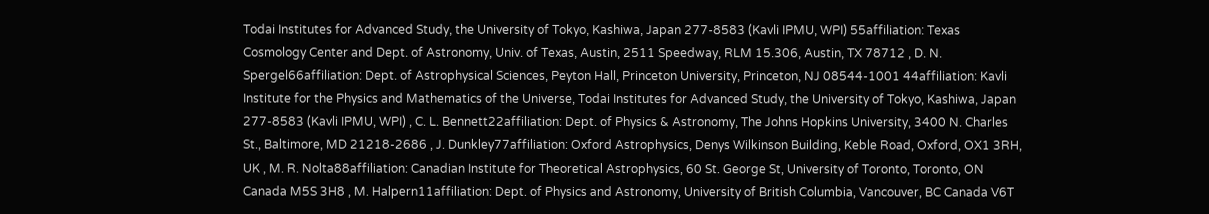Todai Institutes for Advanced Study, the University of Tokyo, Kashiwa, Japan 277-8583 (Kavli IPMU, WPI) 55affiliation: Texas Cosmology Center and Dept. of Astronomy, Univ. of Texas, Austin, 2511 Speedway, RLM 15.306, Austin, TX 78712 , D. N. Spergel66affiliation: Dept. of Astrophysical Sciences, Peyton Hall, Princeton University, Princeton, NJ 08544-1001 44affiliation: Kavli Institute for the Physics and Mathematics of the Universe, Todai Institutes for Advanced Study, the University of Tokyo, Kashiwa, Japan 277-8583 (Kavli IPMU, WPI) , C. L. Bennett22affiliation: Dept. of Physics & Astronomy, The Johns Hopkins University, 3400 N. Charles St., Baltimore, MD 21218-2686 , J. Dunkley77affiliation: Oxford Astrophysics, Denys Wilkinson Building, Keble Road, Oxford, OX1 3RH, UK , M. R. Nolta88affiliation: Canadian Institute for Theoretical Astrophysics, 60 St. George St, University of Toronto, Toronto, ON Canada M5S 3H8 , M. Halpern11affiliation: Dept. of Physics and Astronomy, University of British Columbia, Vancouver, BC Canada V6T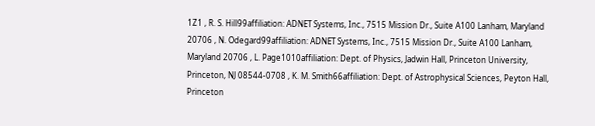1Z1 , R. S. Hill99affiliation: ADNET Systems, Inc., 7515 Mission Dr., Suite A100 Lanham, Maryland 20706 , N. Odegard99affiliation: ADNET Systems, Inc., 7515 Mission Dr., Suite A100 Lanham, Maryland 20706 , L. Page1010affiliation: Dept. of Physics, Jadwin Hall, Princeton University, Princeton, NJ 08544-0708 , K. M. Smith66affiliation: Dept. of Astrophysical Sciences, Peyton Hall, Princeton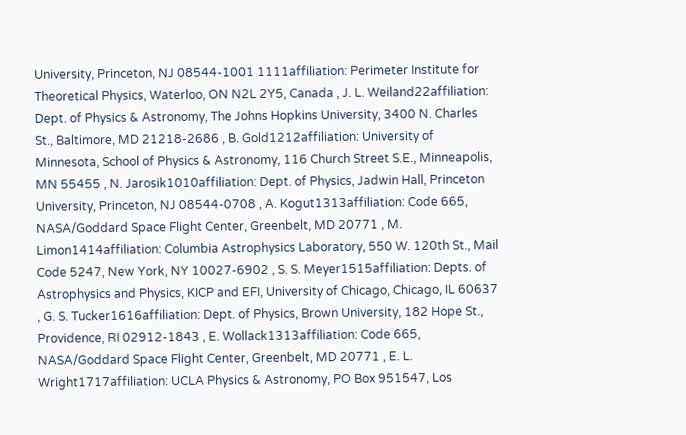University, Princeton, NJ 08544-1001 1111affiliation: Perimeter Institute for Theoretical Physics, Waterloo, ON N2L 2Y5, Canada , J. L. Weiland22affiliation: Dept. of Physics & Astronomy, The Johns Hopkins University, 3400 N. Charles St., Baltimore, MD 21218-2686 , B. Gold1212affiliation: University of Minnesota, School of Physics & Astronomy, 116 Church Street S.E., Minneapolis, MN 55455 , N. Jarosik1010affiliation: Dept. of Physics, Jadwin Hall, Princeton University, Princeton, NJ 08544-0708 , A. Kogut1313affiliation: Code 665, NASA/Goddard Space Flight Center, Greenbelt, MD 20771 , M. Limon1414affiliation: Columbia Astrophysics Laboratory, 550 W. 120th St., Mail Code 5247, New York, NY 10027-6902 , S. S. Meyer1515affiliation: Depts. of Astrophysics and Physics, KICP and EFI, University of Chicago, Chicago, IL 60637 , G. S. Tucker1616affiliation: Dept. of Physics, Brown University, 182 Hope St., Providence, RI 02912-1843 , E. Wollack1313affiliation: Code 665, NASA/Goddard Space Flight Center, Greenbelt, MD 20771 , E. L. Wright1717affiliation: UCLA Physics & Astronomy, PO Box 951547, Los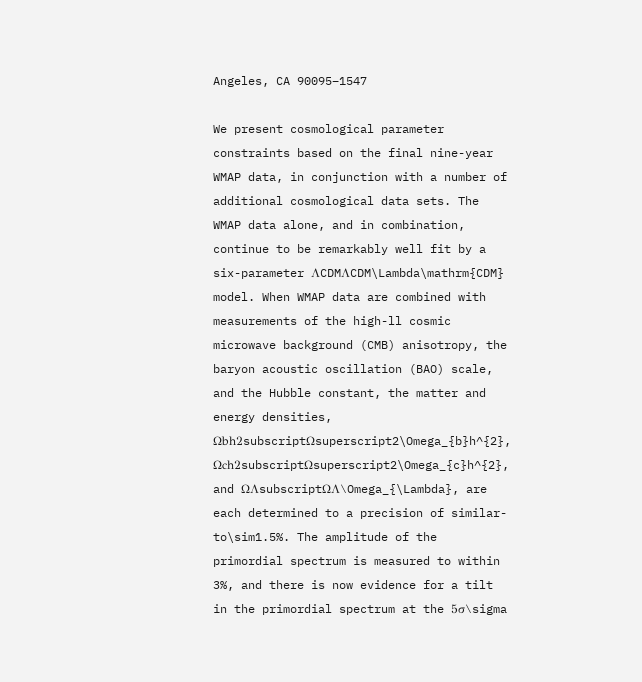Angeles, CA 90095–1547

We present cosmological parameter constraints based on the final nine-year WMAP data, in conjunction with a number of additional cosmological data sets. The WMAP data alone, and in combination, continue to be remarkably well fit by a six-parameter ΛCDMΛCDM\Lambda\mathrm{CDM} model. When WMAP data are combined with measurements of the high-ll cosmic microwave background (CMB) anisotropy, the baryon acoustic oscillation (BAO) scale, and the Hubble constant, the matter and energy densities, Ωbh2subscriptΩsuperscript2\Omega_{b}h^{2}, Ωch2subscriptΩsuperscript2\Omega_{c}h^{2}, and ΩΛsubscriptΩΛ\Omega_{\Lambda}, are each determined to a precision of similar-to\sim1.5%. The amplitude of the primordial spectrum is measured to within 3%, and there is now evidence for a tilt in the primordial spectrum at the 5σ\sigma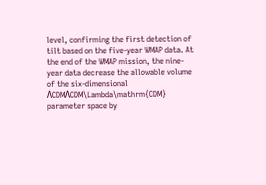level, confirming the first detection of tilt based on the five-year WMAP data. At the end of the WMAP mission, the nine-year data decrease the allowable volume of the six-dimensional ΛCDMΛCDM\Lambda\mathrm{CDM} parameter space by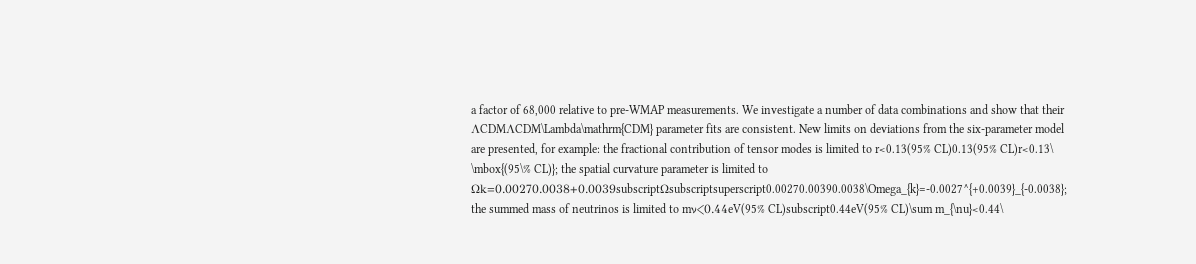a factor of 68,000 relative to pre-WMAP measurements. We investigate a number of data combinations and show that their ΛCDMΛCDM\Lambda\mathrm{CDM} parameter fits are consistent. New limits on deviations from the six-parameter model are presented, for example: the fractional contribution of tensor modes is limited to r<0.13(95% CL)0.13(95% CL)r<0.13\ \mbox{(95\% CL)}; the spatial curvature parameter is limited to Ωk=0.00270.0038+0.0039subscriptΩsubscriptsuperscript0.00270.00390.0038\Omega_{k}=-0.0027^{+0.0039}_{-0.0038}; the summed mass of neutrinos is limited to mν<0.44eV(95% CL)subscript0.44eV(95% CL)\sum m_{\nu}<0.44\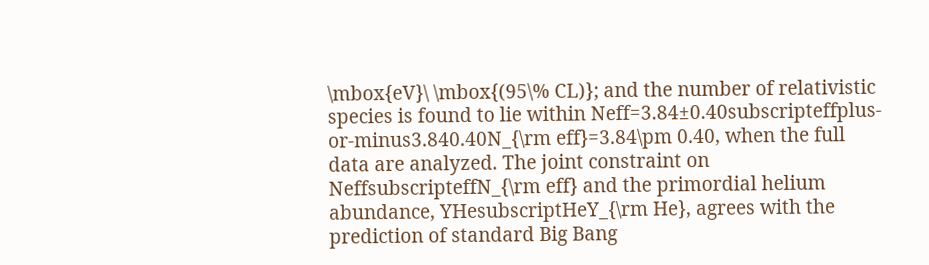\mbox{eV}\ \mbox{(95\% CL)}; and the number of relativistic species is found to lie within Neff=3.84±0.40subscripteffplus-or-minus3.840.40N_{\rm eff}=3.84\pm 0.40, when the full data are analyzed. The joint constraint on NeffsubscripteffN_{\rm eff} and the primordial helium abundance, YHesubscriptHeY_{\rm He}, agrees with the prediction of standard Big Bang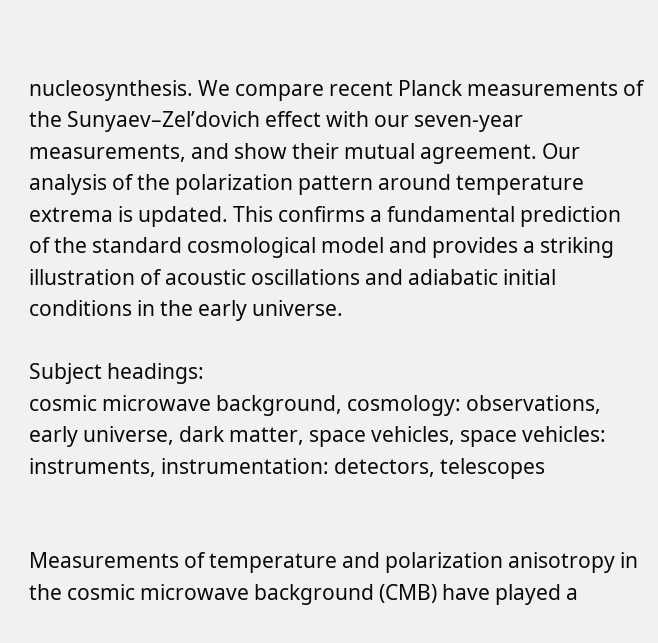nucleosynthesis. We compare recent Planck measurements of the Sunyaev–Zel’dovich effect with our seven-year measurements, and show their mutual agreement. Our analysis of the polarization pattern around temperature extrema is updated. This confirms a fundamental prediction of the standard cosmological model and provides a striking illustration of acoustic oscillations and adiabatic initial conditions in the early universe.

Subject headings:
cosmic microwave background, cosmology: observations, early universe, dark matter, space vehicles, space vehicles: instruments, instrumentation: detectors, telescopes


Measurements of temperature and polarization anisotropy in the cosmic microwave background (CMB) have played a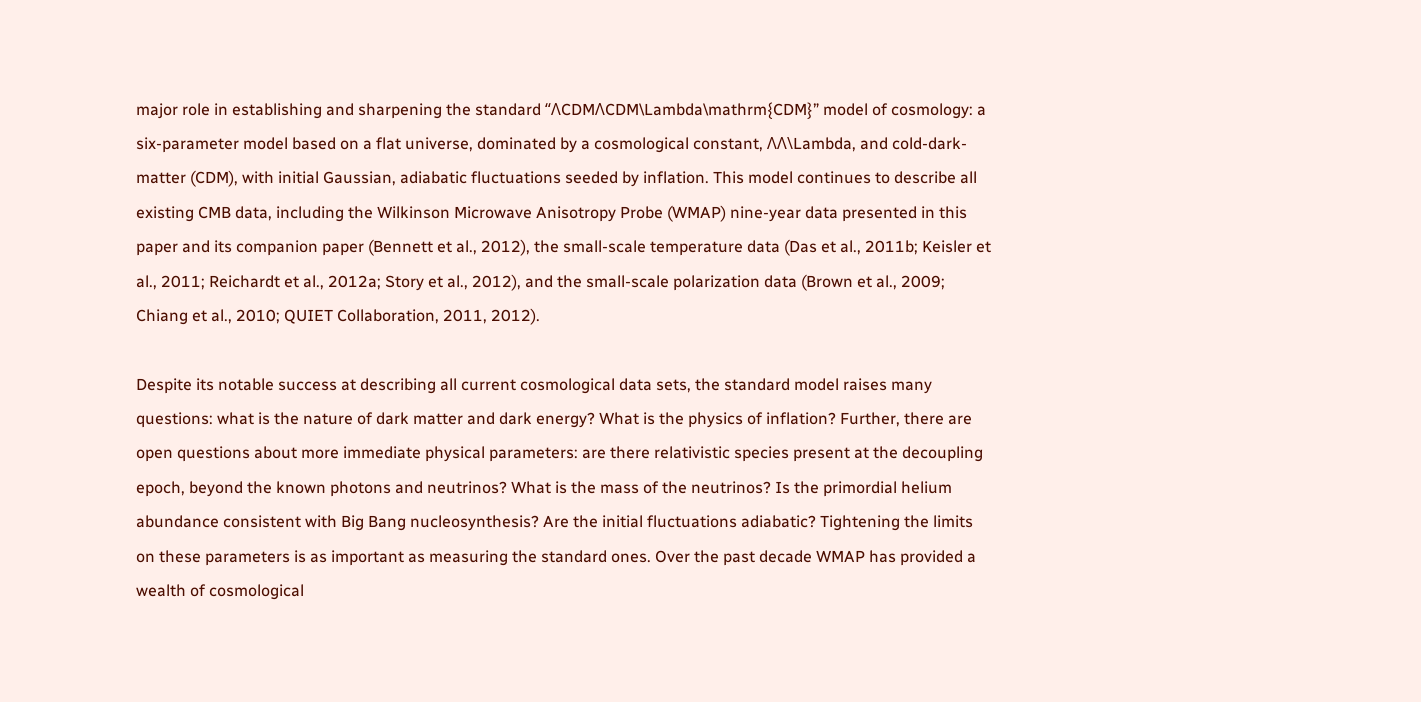major role in establishing and sharpening the standard “ΛCDMΛCDM\Lambda\mathrm{CDM}” model of cosmology: a six-parameter model based on a flat universe, dominated by a cosmological constant, ΛΛ\Lambda, and cold-dark-matter (CDM), with initial Gaussian, adiabatic fluctuations seeded by inflation. This model continues to describe all existing CMB data, including the Wilkinson Microwave Anisotropy Probe (WMAP) nine-year data presented in this paper and its companion paper (Bennett et al., 2012), the small-scale temperature data (Das et al., 2011b; Keisler et al., 2011; Reichardt et al., 2012a; Story et al., 2012), and the small-scale polarization data (Brown et al., 2009; Chiang et al., 2010; QUIET Collaboration, 2011, 2012).

Despite its notable success at describing all current cosmological data sets, the standard model raises many questions: what is the nature of dark matter and dark energy? What is the physics of inflation? Further, there are open questions about more immediate physical parameters: are there relativistic species present at the decoupling epoch, beyond the known photons and neutrinos? What is the mass of the neutrinos? Is the primordial helium abundance consistent with Big Bang nucleosynthesis? Are the initial fluctuations adiabatic? Tightening the limits on these parameters is as important as measuring the standard ones. Over the past decade WMAP has provided a wealth of cosmological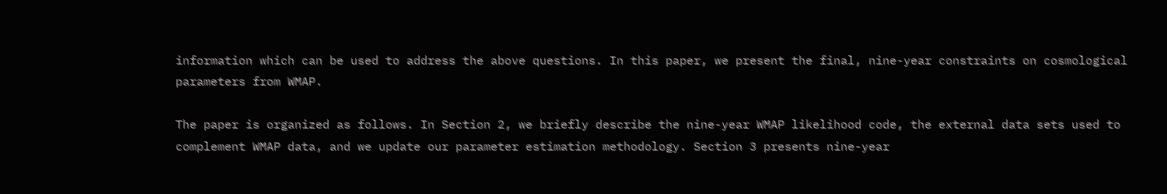information which can be used to address the above questions. In this paper, we present the final, nine-year constraints on cosmological parameters from WMAP.

The paper is organized as follows. In Section 2, we briefly describe the nine-year WMAP likelihood code, the external data sets used to complement WMAP data, and we update our parameter estimation methodology. Section 3 presents nine-year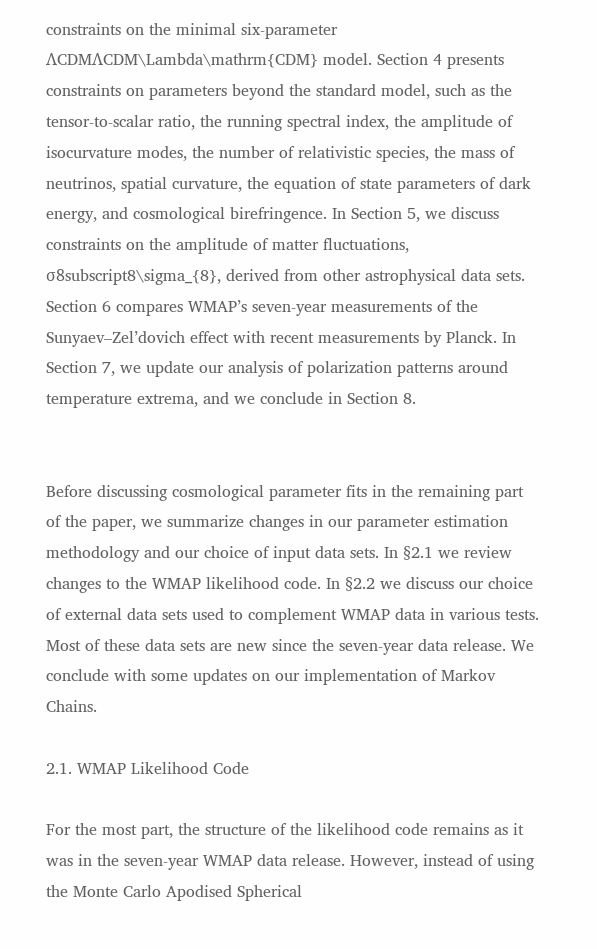constraints on the minimal six-parameter ΛCDMΛCDM\Lambda\mathrm{CDM} model. Section 4 presents constraints on parameters beyond the standard model, such as the tensor-to-scalar ratio, the running spectral index, the amplitude of isocurvature modes, the number of relativistic species, the mass of neutrinos, spatial curvature, the equation of state parameters of dark energy, and cosmological birefringence. In Section 5, we discuss constraints on the amplitude of matter fluctuations, σ8subscript8\sigma_{8}, derived from other astrophysical data sets. Section 6 compares WMAP’s seven-year measurements of the Sunyaev–Zel’dovich effect with recent measurements by Planck. In Section 7, we update our analysis of polarization patterns around temperature extrema, and we conclude in Section 8.


Before discussing cosmological parameter fits in the remaining part of the paper, we summarize changes in our parameter estimation methodology and our choice of input data sets. In §2.1 we review changes to the WMAP likelihood code. In §2.2 we discuss our choice of external data sets used to complement WMAP data in various tests. Most of these data sets are new since the seven-year data release. We conclude with some updates on our implementation of Markov Chains.

2.1. WMAP Likelihood Code

For the most part, the structure of the likelihood code remains as it was in the seven-year WMAP data release. However, instead of using the Monte Carlo Apodised Spherical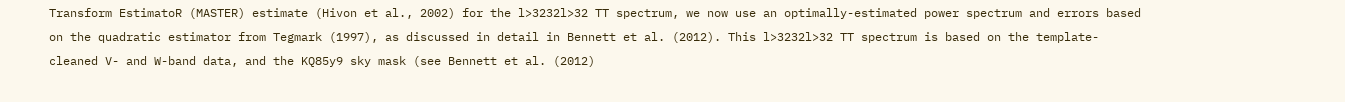Transform EstimatoR (MASTER) estimate (Hivon et al., 2002) for the l>3232l>32 TT spectrum, we now use an optimally-estimated power spectrum and errors based on the quadratic estimator from Tegmark (1997), as discussed in detail in Bennett et al. (2012). This l>3232l>32 TT spectrum is based on the template-cleaned V- and W-band data, and the KQ85y9 sky mask (see Bennett et al. (2012)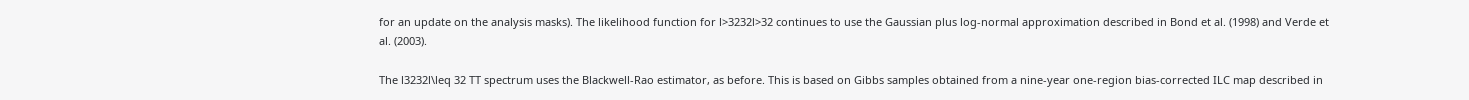for an update on the analysis masks). The likelihood function for l>3232l>32 continues to use the Gaussian plus log-normal approximation described in Bond et al. (1998) and Verde et al. (2003).

The l3232l\leq 32 TT spectrum uses the Blackwell-Rao estimator, as before. This is based on Gibbs samples obtained from a nine-year one-region bias-corrected ILC map described in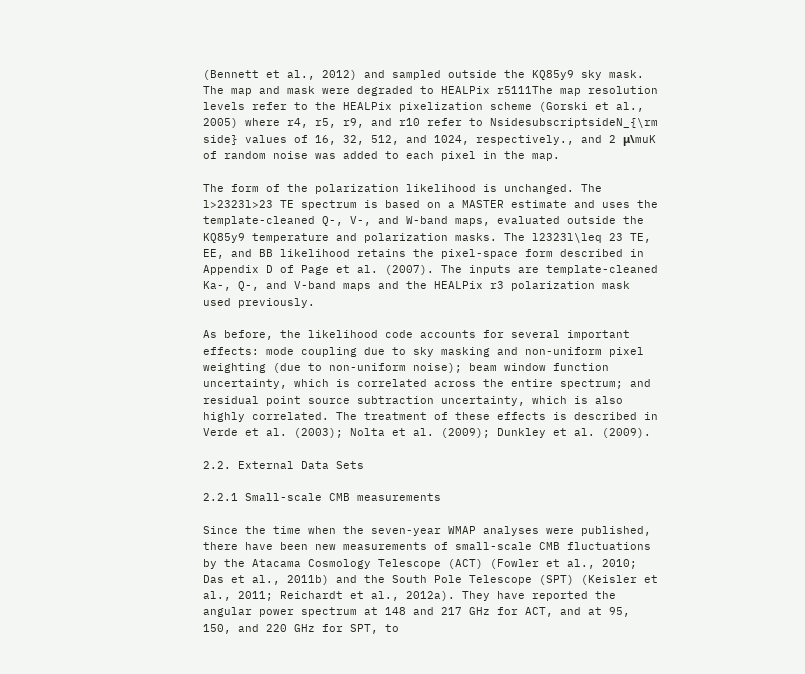(Bennett et al., 2012) and sampled outside the KQ85y9 sky mask. The map and mask were degraded to HEALPix r5111The map resolution levels refer to the HEALPix pixelization scheme (Gorski et al., 2005) where r4, r5, r9, and r10 refer to NsidesubscriptsideN_{\rm side} values of 16, 32, 512, and 1024, respectively., and 2 μ\muK of random noise was added to each pixel in the map.

The form of the polarization likelihood is unchanged. The l>2323l>23 TE spectrum is based on a MASTER estimate and uses the template-cleaned Q-, V-, and W-band maps, evaluated outside the KQ85y9 temperature and polarization masks. The l2323l\leq 23 TE, EE, and BB likelihood retains the pixel-space form described in Appendix D of Page et al. (2007). The inputs are template-cleaned Ka-, Q-, and V-band maps and the HEALPix r3 polarization mask used previously.

As before, the likelihood code accounts for several important effects: mode coupling due to sky masking and non-uniform pixel weighting (due to non-uniform noise); beam window function uncertainty, which is correlated across the entire spectrum; and residual point source subtraction uncertainty, which is also highly correlated. The treatment of these effects is described in Verde et al. (2003); Nolta et al. (2009); Dunkley et al. (2009).

2.2. External Data Sets

2.2.1 Small-scale CMB measurements

Since the time when the seven-year WMAP analyses were published, there have been new measurements of small-scale CMB fluctuations by the Atacama Cosmology Telescope (ACT) (Fowler et al., 2010; Das et al., 2011b) and the South Pole Telescope (SPT) (Keisler et al., 2011; Reichardt et al., 2012a). They have reported the angular power spectrum at 148 and 217 GHz for ACT, and at 95, 150, and 220 GHz for SPT, to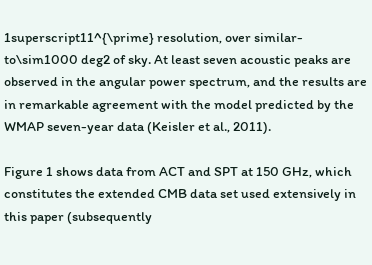1superscript11^{\prime} resolution, over similar-to\sim1000 deg2 of sky. At least seven acoustic peaks are observed in the angular power spectrum, and the results are in remarkable agreement with the model predicted by the WMAP seven-year data (Keisler et al., 2011).

Figure 1 shows data from ACT and SPT at 150 GHz, which constitutes the extended CMB data set used extensively in this paper (subsequently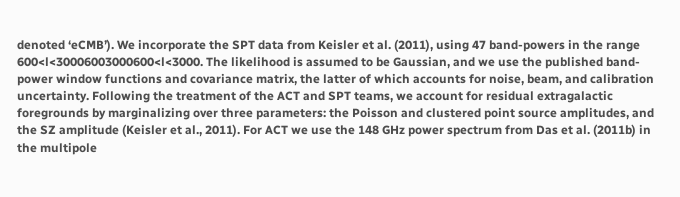denoted ‘eCMB’). We incorporate the SPT data from Keisler et al. (2011), using 47 band-powers in the range 600<l<30006003000600<l<3000. The likelihood is assumed to be Gaussian, and we use the published band-power window functions and covariance matrix, the latter of which accounts for noise, beam, and calibration uncertainty. Following the treatment of the ACT and SPT teams, we account for residual extragalactic foregrounds by marginalizing over three parameters: the Poisson and clustered point source amplitudes, and the SZ amplitude (Keisler et al., 2011). For ACT we use the 148 GHz power spectrum from Das et al. (2011b) in the multipole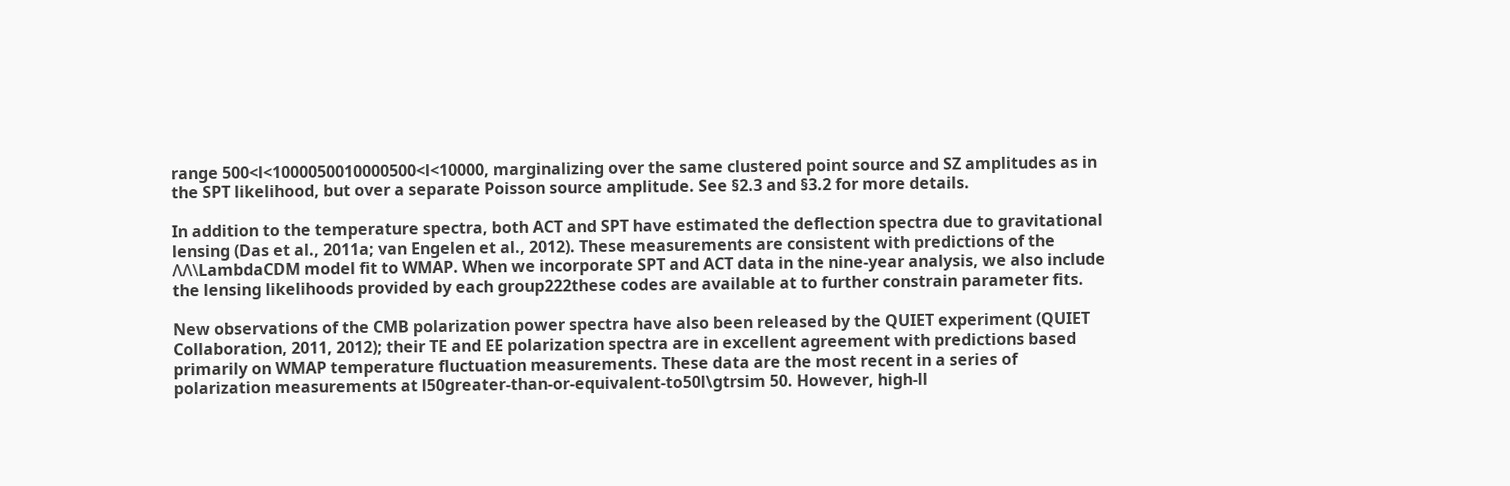range 500<l<1000050010000500<l<10000, marginalizing over the same clustered point source and SZ amplitudes as in the SPT likelihood, but over a separate Poisson source amplitude. See §2.3 and §3.2 for more details.

In addition to the temperature spectra, both ACT and SPT have estimated the deflection spectra due to gravitational lensing (Das et al., 2011a; van Engelen et al., 2012). These measurements are consistent with predictions of the ΛΛ\LambdaCDM model fit to WMAP. When we incorporate SPT and ACT data in the nine-year analysis, we also include the lensing likelihoods provided by each group222these codes are available at to further constrain parameter fits.

New observations of the CMB polarization power spectra have also been released by the QUIET experiment (QUIET Collaboration, 2011, 2012); their TE and EE polarization spectra are in excellent agreement with predictions based primarily on WMAP temperature fluctuation measurements. These data are the most recent in a series of polarization measurements at l50greater-than-or-equivalent-to50l\gtrsim 50. However, high-ll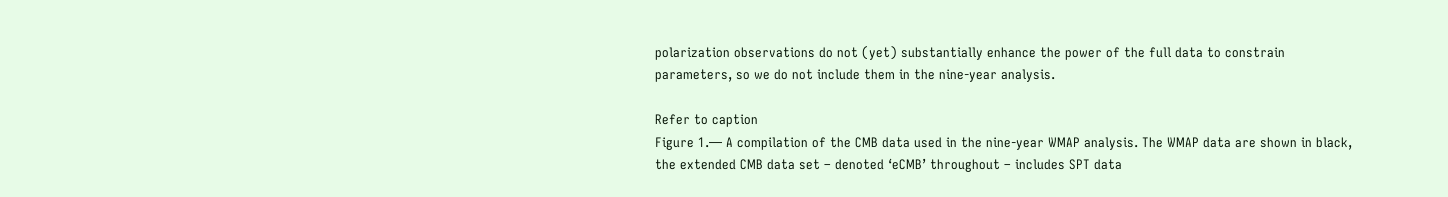polarization observations do not (yet) substantially enhance the power of the full data to constrain parameters, so we do not include them in the nine-year analysis.

Refer to caption
Figure 1.— A compilation of the CMB data used in the nine-year WMAP analysis. The WMAP data are shown in black, the extended CMB data set – denoted ‘eCMB’ throughout – includes SPT data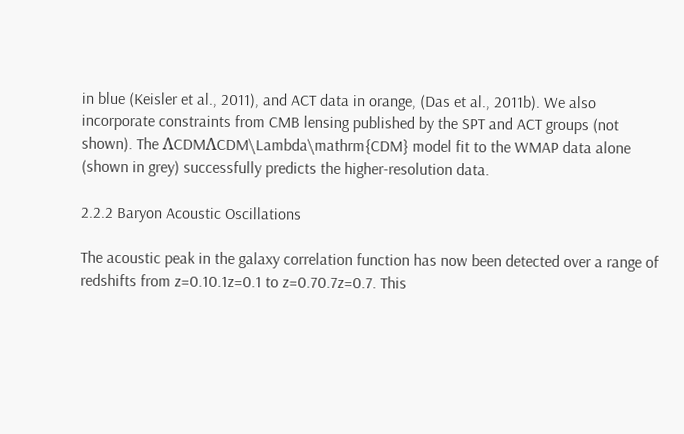in blue (Keisler et al., 2011), and ACT data in orange, (Das et al., 2011b). We also incorporate constraints from CMB lensing published by the SPT and ACT groups (not shown). The ΛCDMΛCDM\Lambda\mathrm{CDM} model fit to the WMAP data alone (shown in grey) successfully predicts the higher-resolution data.

2.2.2 Baryon Acoustic Oscillations

The acoustic peak in the galaxy correlation function has now been detected over a range of redshifts from z=0.10.1z=0.1 to z=0.70.7z=0.7. This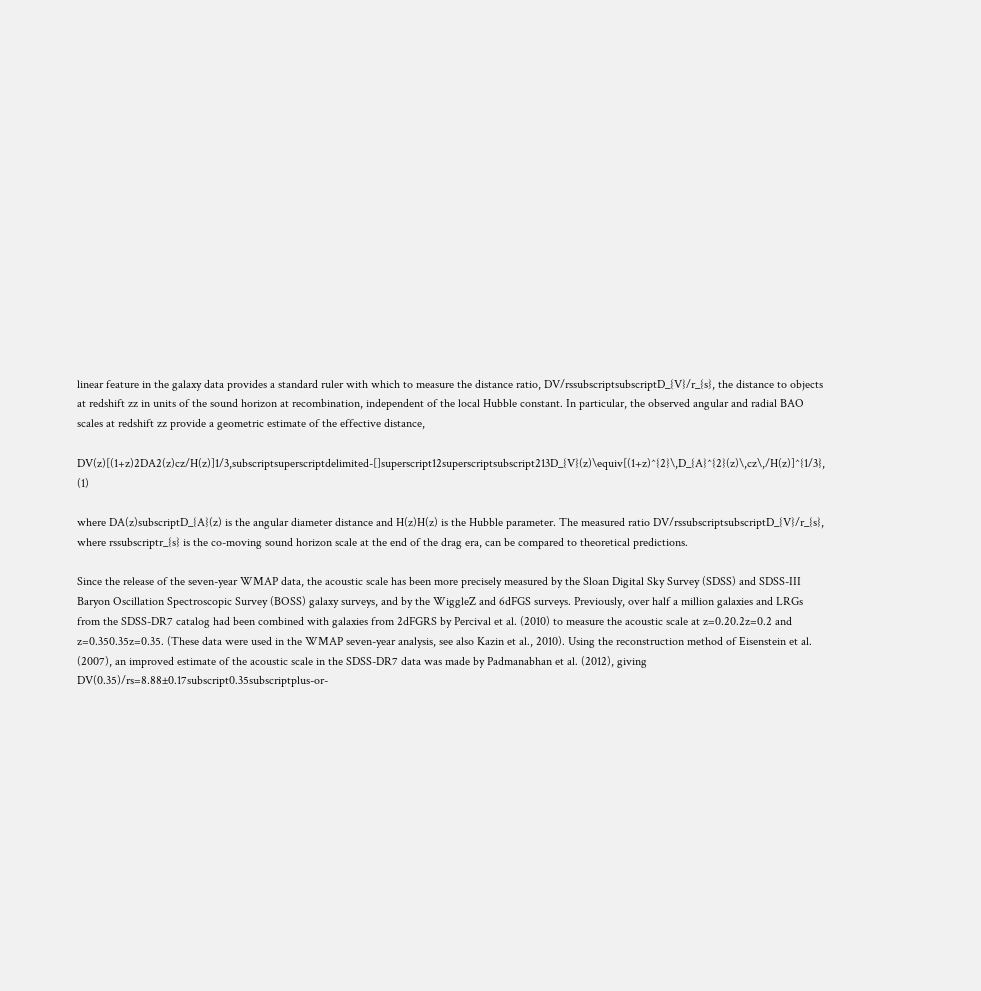linear feature in the galaxy data provides a standard ruler with which to measure the distance ratio, DV/rssubscriptsubscriptD_{V}/r_{s}, the distance to objects at redshift zz in units of the sound horizon at recombination, independent of the local Hubble constant. In particular, the observed angular and radial BAO scales at redshift zz provide a geometric estimate of the effective distance,

DV(z)[(1+z)2DA2(z)cz/H(z)]1/3,subscriptsuperscriptdelimited-[]superscript12superscriptsubscript213D_{V}(z)\equiv[(1+z)^{2}\,D_{A}^{2}(z)\,cz\,/H(z)]^{1/3}, (1)

where DA(z)subscriptD_{A}(z) is the angular diameter distance and H(z)H(z) is the Hubble parameter. The measured ratio DV/rssubscriptsubscriptD_{V}/r_{s}, where rssubscriptr_{s} is the co-moving sound horizon scale at the end of the drag era, can be compared to theoretical predictions.

Since the release of the seven-year WMAP data, the acoustic scale has been more precisely measured by the Sloan Digital Sky Survey (SDSS) and SDSS-III Baryon Oscillation Spectroscopic Survey (BOSS) galaxy surveys, and by the WiggleZ and 6dFGS surveys. Previously, over half a million galaxies and LRGs from the SDSS-DR7 catalog had been combined with galaxies from 2dFGRS by Percival et al. (2010) to measure the acoustic scale at z=0.20.2z=0.2 and z=0.350.35z=0.35. (These data were used in the WMAP seven-year analysis, see also Kazin et al., 2010). Using the reconstruction method of Eisenstein et al. (2007), an improved estimate of the acoustic scale in the SDSS-DR7 data was made by Padmanabhan et al. (2012), giving DV(0.35)/rs=8.88±0.17subscript0.35subscriptplus-or-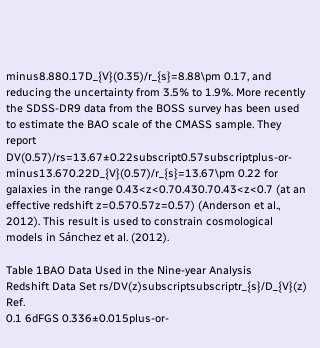minus8.880.17D_{V}(0.35)/r_{s}=8.88\pm 0.17, and reducing the uncertainty from 3.5% to 1.9%. More recently the SDSS-DR9 data from the BOSS survey has been used to estimate the BAO scale of the CMASS sample. They report DV(0.57)/rs=13.67±0.22subscript0.57subscriptplus-or-minus13.670.22D_{V}(0.57)/r_{s}=13.67\pm 0.22 for galaxies in the range 0.43<z<0.70.430.70.43<z<0.7 (at an effective redshift z=0.570.57z=0.57) (Anderson et al., 2012). This result is used to constrain cosmological models in Sánchez et al. (2012).

Table 1BAO Data Used in the Nine-year Analysis
Redshift Data Set rs/DV(z)subscriptsubscriptr_{s}/D_{V}(z) Ref.
0.1 6dFGS 0.336±0.015plus-or-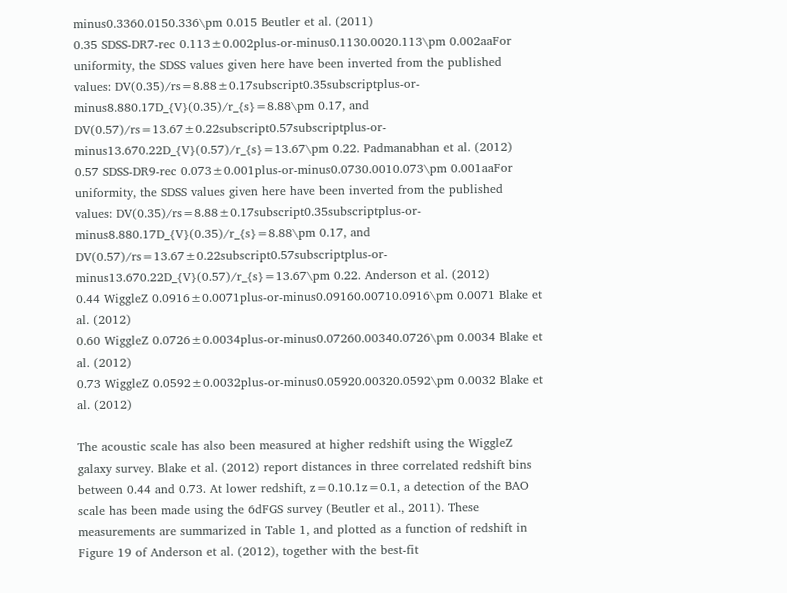minus0.3360.0150.336\pm 0.015 Beutler et al. (2011)
0.35 SDSS-DR7-rec 0.113±0.002plus-or-minus0.1130.0020.113\pm 0.002aaFor uniformity, the SDSS values given here have been inverted from the published values: DV(0.35)/rs=8.88±0.17subscript0.35subscriptplus-or-minus8.880.17D_{V}(0.35)/r_{s}=8.88\pm 0.17, and DV(0.57)/rs=13.67±0.22subscript0.57subscriptplus-or-minus13.670.22D_{V}(0.57)/r_{s}=13.67\pm 0.22. Padmanabhan et al. (2012)
0.57 SDSS-DR9-rec 0.073±0.001plus-or-minus0.0730.0010.073\pm 0.001aaFor uniformity, the SDSS values given here have been inverted from the published values: DV(0.35)/rs=8.88±0.17subscript0.35subscriptplus-or-minus8.880.17D_{V}(0.35)/r_{s}=8.88\pm 0.17, and DV(0.57)/rs=13.67±0.22subscript0.57subscriptplus-or-minus13.670.22D_{V}(0.57)/r_{s}=13.67\pm 0.22. Anderson et al. (2012)
0.44 WiggleZ 0.0916±0.0071plus-or-minus0.09160.00710.0916\pm 0.0071 Blake et al. (2012)
0.60 WiggleZ 0.0726±0.0034plus-or-minus0.07260.00340.0726\pm 0.0034 Blake et al. (2012)
0.73 WiggleZ 0.0592±0.0032plus-or-minus0.05920.00320.0592\pm 0.0032 Blake et al. (2012)

The acoustic scale has also been measured at higher redshift using the WiggleZ galaxy survey. Blake et al. (2012) report distances in three correlated redshift bins between 0.44 and 0.73. At lower redshift, z=0.10.1z=0.1, a detection of the BAO scale has been made using the 6dFGS survey (Beutler et al., 2011). These measurements are summarized in Table 1, and plotted as a function of redshift in Figure 19 of Anderson et al. (2012), together with the best-fit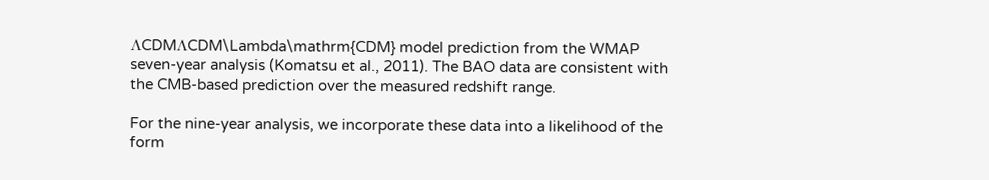ΛCDMΛCDM\Lambda\mathrm{CDM} model prediction from the WMAP seven-year analysis (Komatsu et al., 2011). The BAO data are consistent with the CMB-based prediction over the measured redshift range.

For the nine-year analysis, we incorporate these data into a likelihood of the form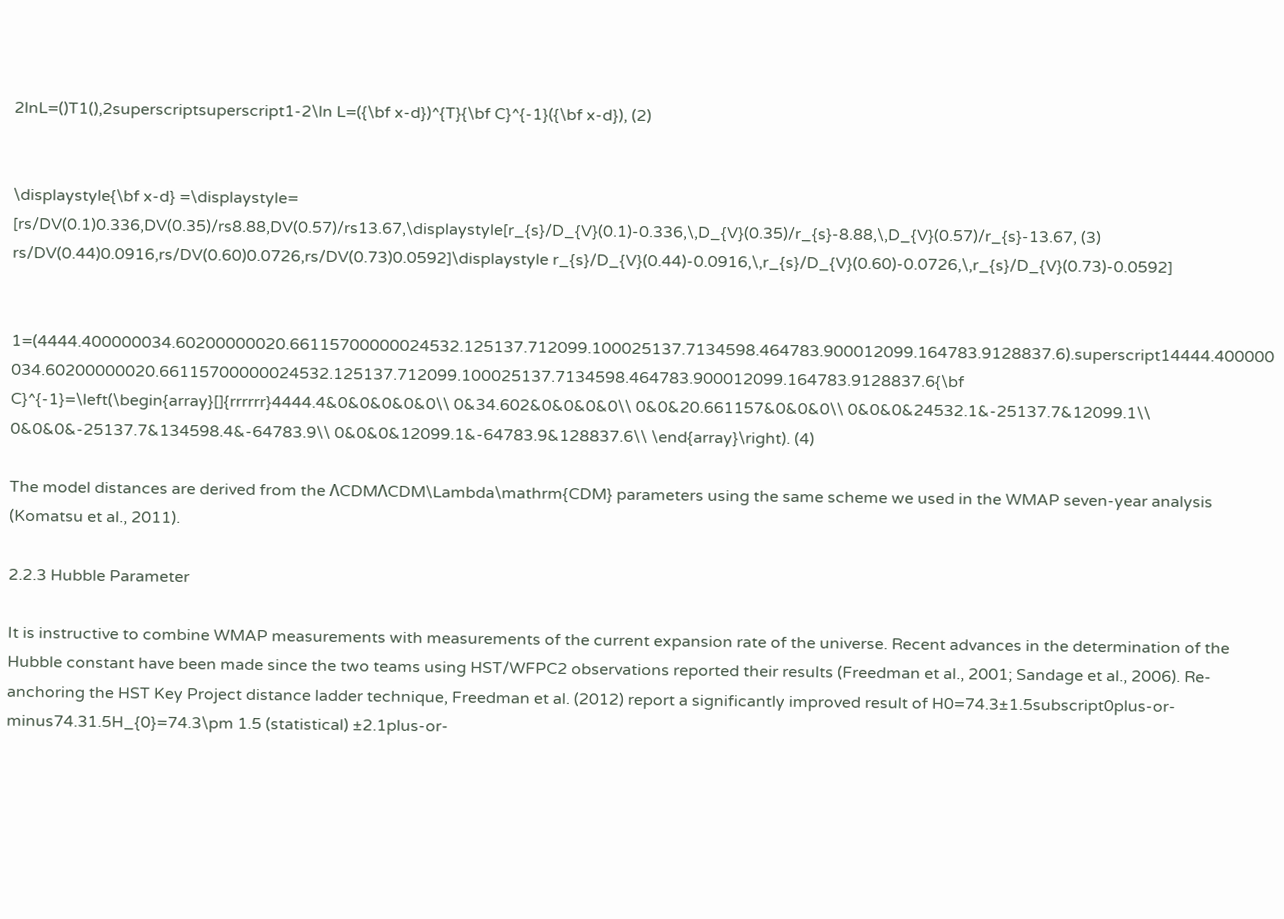2lnL=()T1(),2superscriptsuperscript1-2\ln L=({\bf x-d})^{T}{\bf C}^{-1}({\bf x-d}), (2)


\displaystyle{\bf x-d} =\displaystyle= [rs/DV(0.1)0.336,DV(0.35)/rs8.88,DV(0.57)/rs13.67,\displaystyle[r_{s}/D_{V}(0.1)-0.336,\,D_{V}(0.35)/r_{s}-8.88,\,D_{V}(0.57)/r_{s}-13.67, (3)
rs/DV(0.44)0.0916,rs/DV(0.60)0.0726,rs/DV(0.73)0.0592]\displaystyle r_{s}/D_{V}(0.44)-0.0916,\,r_{s}/D_{V}(0.60)-0.0726,\,r_{s}/D_{V}(0.73)-0.0592]


1=(4444.400000034.60200000020.66115700000024532.125137.712099.100025137.7134598.464783.900012099.164783.9128837.6).superscript14444.400000034.60200000020.66115700000024532.125137.712099.100025137.7134598.464783.900012099.164783.9128837.6{\bf C}^{-1}=\left(\begin{array}[]{rrrrrr}4444.4&0&0&0&0&0\\ 0&34.602&0&0&0&0\\ 0&0&20.661157&0&0&0\\ 0&0&0&24532.1&-25137.7&12099.1\\ 0&0&0&-25137.7&134598.4&-64783.9\\ 0&0&0&12099.1&-64783.9&128837.6\\ \end{array}\right). (4)

The model distances are derived from the ΛCDMΛCDM\Lambda\mathrm{CDM} parameters using the same scheme we used in the WMAP seven-year analysis (Komatsu et al., 2011).

2.2.3 Hubble Parameter

It is instructive to combine WMAP measurements with measurements of the current expansion rate of the universe. Recent advances in the determination of the Hubble constant have been made since the two teams using HST/WFPC2 observations reported their results (Freedman et al., 2001; Sandage et al., 2006). Re-anchoring the HST Key Project distance ladder technique, Freedman et al. (2012) report a significantly improved result of H0=74.3±1.5subscript0plus-or-minus74.31.5H_{0}=74.3\pm 1.5 (statistical) ±2.1plus-or-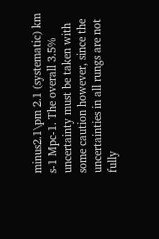minus2.1\pm 2.1 (systematic) km s-1 Mpc-1. The overall 3.5% uncertainty must be taken with some caution however, since the uncertainties in all rungs are not fully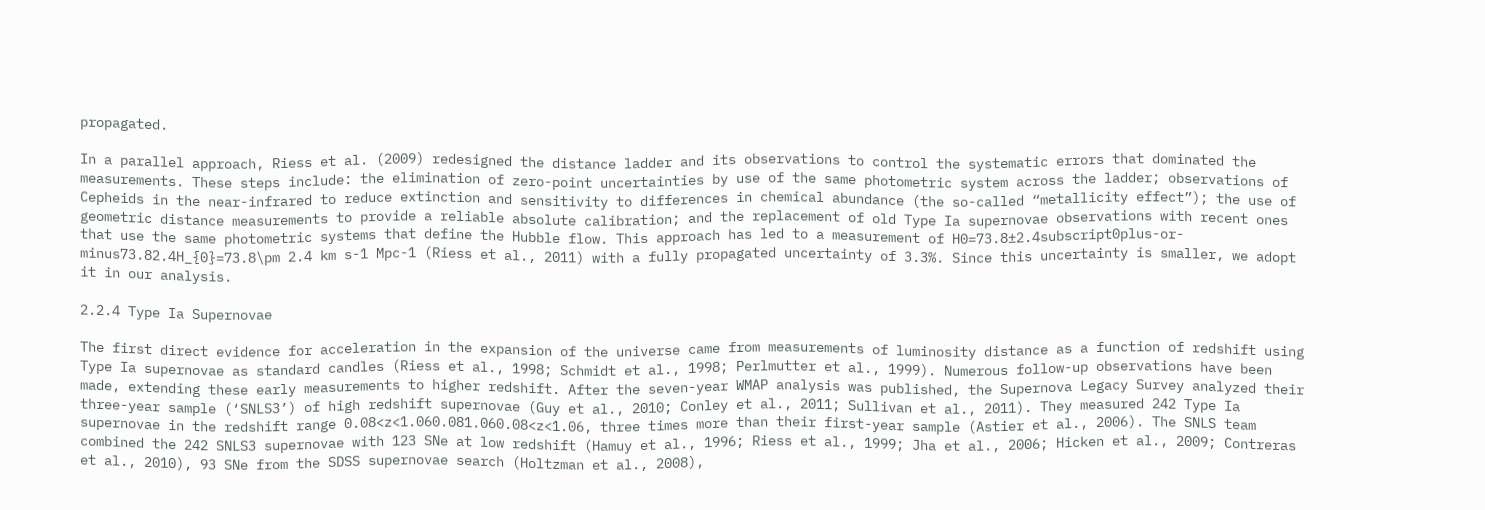propagated.

In a parallel approach, Riess et al. (2009) redesigned the distance ladder and its observations to control the systematic errors that dominated the measurements. These steps include: the elimination of zero-point uncertainties by use of the same photometric system across the ladder; observations of Cepheids in the near-infrared to reduce extinction and sensitivity to differences in chemical abundance (the so-called “metallicity effect”); the use of geometric distance measurements to provide a reliable absolute calibration; and the replacement of old Type Ia supernovae observations with recent ones that use the same photometric systems that define the Hubble flow. This approach has led to a measurement of H0=73.8±2.4subscript0plus-or-minus73.82.4H_{0}=73.8\pm 2.4 km s-1 Mpc-1 (Riess et al., 2011) with a fully propagated uncertainty of 3.3%. Since this uncertainty is smaller, we adopt it in our analysis.

2.2.4 Type Ia Supernovae

The first direct evidence for acceleration in the expansion of the universe came from measurements of luminosity distance as a function of redshift using Type Ia supernovae as standard candles (Riess et al., 1998; Schmidt et al., 1998; Perlmutter et al., 1999). Numerous follow-up observations have been made, extending these early measurements to higher redshift. After the seven-year WMAP analysis was published, the Supernova Legacy Survey analyzed their three-year sample (‘SNLS3’) of high redshift supernovae (Guy et al., 2010; Conley et al., 2011; Sullivan et al., 2011). They measured 242 Type Ia supernovae in the redshift range 0.08<z<1.060.081.060.08<z<1.06, three times more than their first-year sample (Astier et al., 2006). The SNLS team combined the 242 SNLS3 supernovae with 123 SNe at low redshift (Hamuy et al., 1996; Riess et al., 1999; Jha et al., 2006; Hicken et al., 2009; Contreras et al., 2010), 93 SNe from the SDSS supernovae search (Holtzman et al., 2008),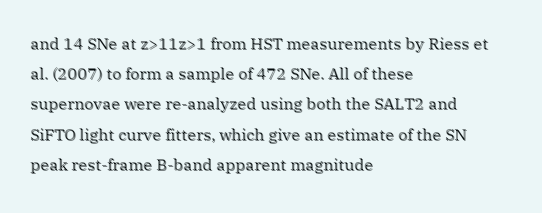and 14 SNe at z>11z>1 from HST measurements by Riess et al. (2007) to form a sample of 472 SNe. All of these supernovae were re-analyzed using both the SALT2 and SiFTO light curve fitters, which give an estimate of the SN peak rest-frame B-band apparent magnitude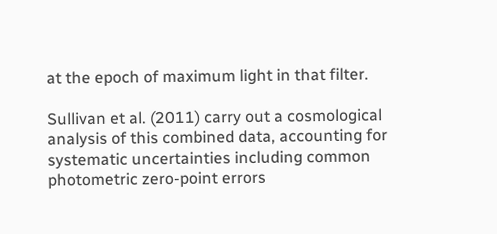at the epoch of maximum light in that filter.

Sullivan et al. (2011) carry out a cosmological analysis of this combined data, accounting for systematic uncertainties including common photometric zero-point errors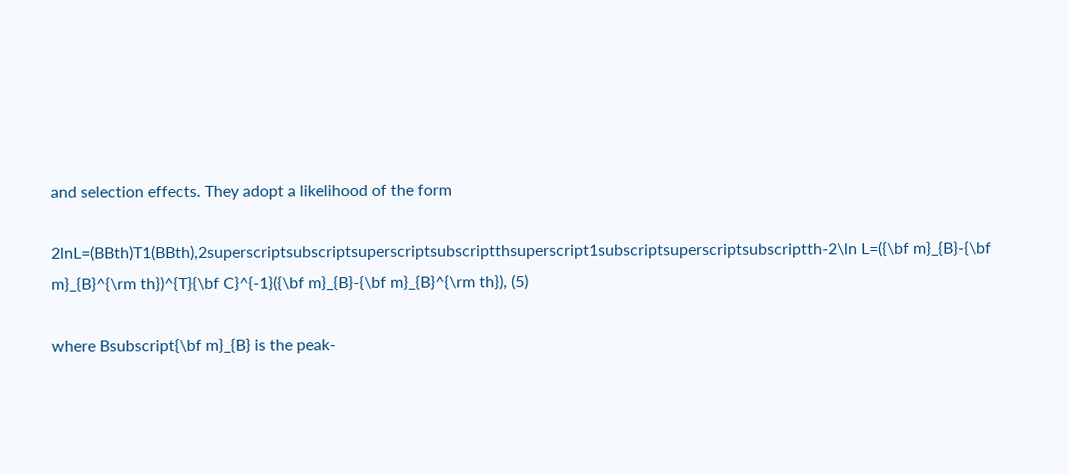and selection effects. They adopt a likelihood of the form

2lnL=(BBth)T1(BBth),2superscriptsubscriptsuperscriptsubscriptthsuperscript1subscriptsuperscriptsubscriptth-2\ln L=({\bf m}_{B}-{\bf m}_{B}^{\rm th})^{T}{\bf C}^{-1}({\bf m}_{B}-{\bf m}_{B}^{\rm th}), (5)

where Bsubscript{\bf m}_{B} is the peak-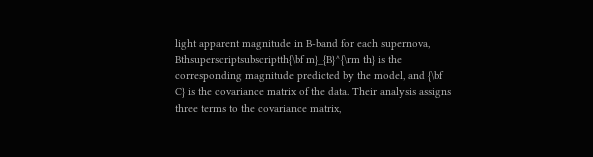light apparent magnitude in B-band for each supernova, Bthsuperscriptsubscriptth{\bf m}_{B}^{\rm th} is the corresponding magnitude predicted by the model, and {\bf C} is the covariance matrix of the data. Their analysis assigns three terms to the covariance matrix,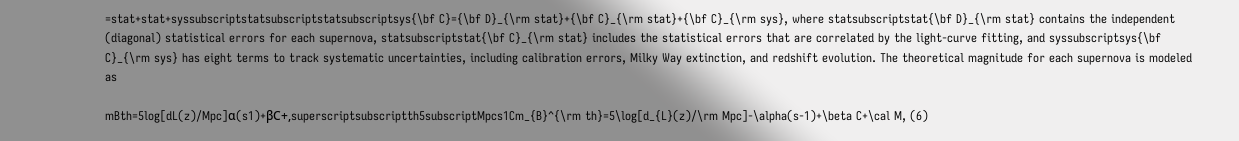=stat+stat+syssubscriptstatsubscriptstatsubscriptsys{\bf C}={\bf D}_{\rm stat}+{\bf C}_{\rm stat}+{\bf C}_{\rm sys}, where statsubscriptstat{\bf D}_{\rm stat} contains the independent (diagonal) statistical errors for each supernova, statsubscriptstat{\bf C}_{\rm stat} includes the statistical errors that are correlated by the light-curve fitting, and syssubscriptsys{\bf C}_{\rm sys} has eight terms to track systematic uncertainties, including calibration errors, Milky Way extinction, and redshift evolution. The theoretical magnitude for each supernova is modeled as

mBth=5log[dL(z)/Mpc]α(s1)+βC+,superscriptsubscriptth5subscriptMpcs1Cm_{B}^{\rm th}=5\log[d_{L}(z)/\rm Mpc]-\alpha(s-1)+\beta C+\cal M, (6)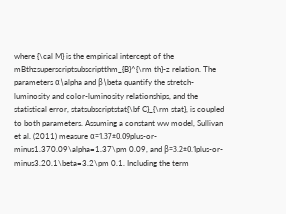where {\cal M} is the empirical intercept of the mBthzsuperscriptsubscriptthm_{B}^{\rm th}-z relation. The parameters α\alpha and β\beta quantify the stretch-luminosity and color-luminosity relationships, and the statistical error, statsubscriptstat{\bf C}_{\rm stat}, is coupled to both parameters. Assuming a constant ww model, Sullivan et al. (2011) measure α=1.37±0.09plus-or-minus1.370.09\alpha=1.37\pm 0.09, and β=3.2±0.1plus-or-minus3.20.1\beta=3.2\pm 0.1. Including the term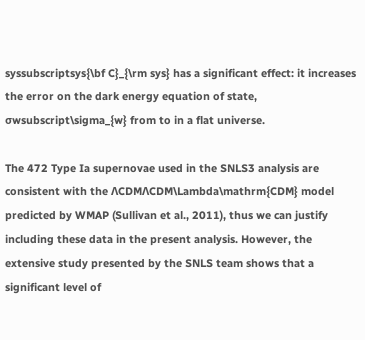syssubscriptsys{\bf C}_{\rm sys} has a significant effect: it increases the error on the dark energy equation of state, σwsubscript\sigma_{w} from to in a flat universe.

The 472 Type Ia supernovae used in the SNLS3 analysis are consistent with the ΛCDMΛCDM\Lambda\mathrm{CDM} model predicted by WMAP (Sullivan et al., 2011), thus we can justify including these data in the present analysis. However, the extensive study presented by the SNLS team shows that a significant level of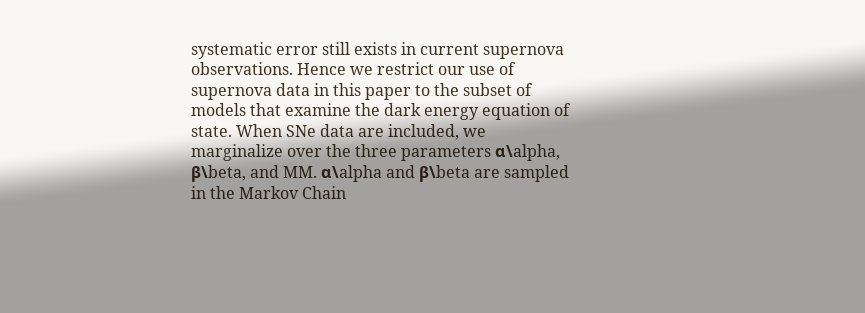systematic error still exists in current supernova observations. Hence we restrict our use of supernova data in this paper to the subset of models that examine the dark energy equation of state. When SNe data are included, we marginalize over the three parameters α\alpha, β\beta, and MM. α\alpha and β\beta are sampled in the Markov Chain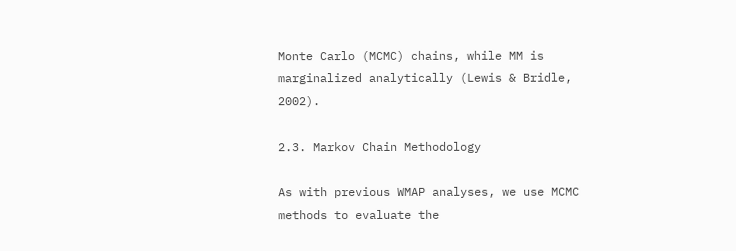Monte Carlo (MCMC) chains, while MM is marginalized analytically (Lewis & Bridle, 2002).

2.3. Markov Chain Methodology

As with previous WMAP analyses, we use MCMC methods to evaluate the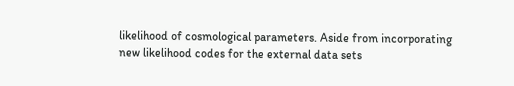likelihood of cosmological parameters. Aside from incorporating new likelihood codes for the external data sets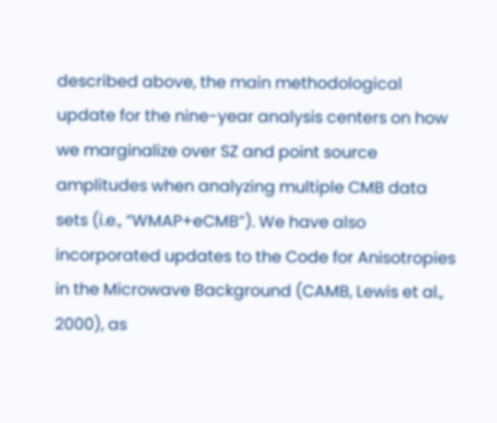described above, the main methodological update for the nine-year analysis centers on how we marginalize over SZ and point source amplitudes when analyzing multiple CMB data sets (i.e., “WMAP+eCMB”). We have also incorporated updates to the Code for Anisotropies in the Microwave Background (CAMB, Lewis et al., 2000), as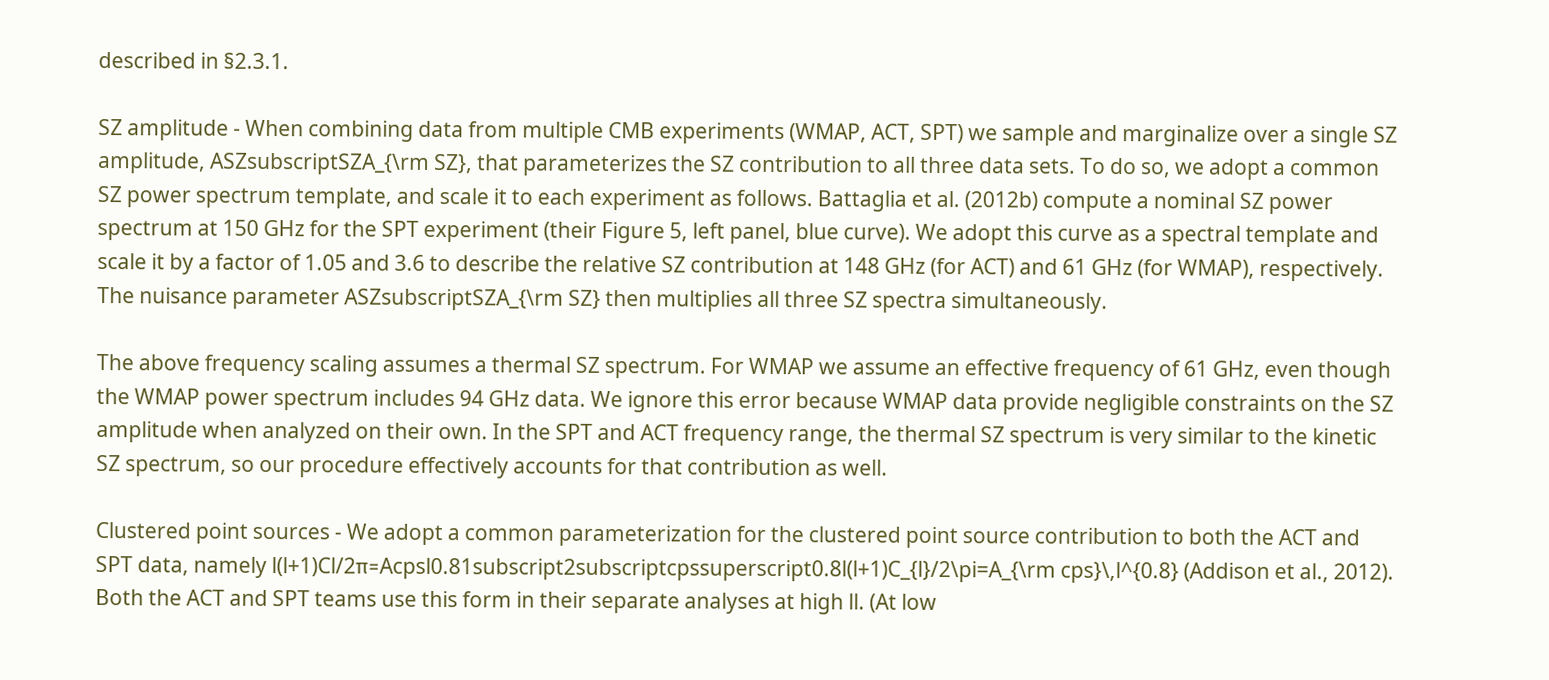described in §2.3.1.

SZ amplitude - When combining data from multiple CMB experiments (WMAP, ACT, SPT) we sample and marginalize over a single SZ amplitude, ASZsubscriptSZA_{\rm SZ}, that parameterizes the SZ contribution to all three data sets. To do so, we adopt a common SZ power spectrum template, and scale it to each experiment as follows. Battaglia et al. (2012b) compute a nominal SZ power spectrum at 150 GHz for the SPT experiment (their Figure 5, left panel, blue curve). We adopt this curve as a spectral template and scale it by a factor of 1.05 and 3.6 to describe the relative SZ contribution at 148 GHz (for ACT) and 61 GHz (for WMAP), respectively. The nuisance parameter ASZsubscriptSZA_{\rm SZ} then multiplies all three SZ spectra simultaneously.

The above frequency scaling assumes a thermal SZ spectrum. For WMAP we assume an effective frequency of 61 GHz, even though the WMAP power spectrum includes 94 GHz data. We ignore this error because WMAP data provide negligible constraints on the SZ amplitude when analyzed on their own. In the SPT and ACT frequency range, the thermal SZ spectrum is very similar to the kinetic SZ spectrum, so our procedure effectively accounts for that contribution as well.

Clustered point sources - We adopt a common parameterization for the clustered point source contribution to both the ACT and SPT data, namely l(l+1)Cl/2π=Acpsl0.81subscript2subscriptcpssuperscript0.8l(l+1)C_{l}/2\pi=A_{\rm cps}\,l^{0.8} (Addison et al., 2012). Both the ACT and SPT teams use this form in their separate analyses at high ll. (At low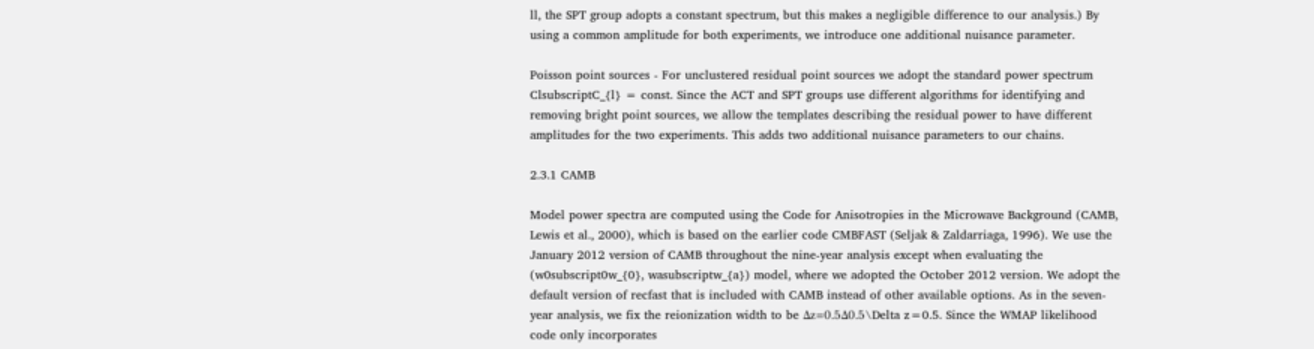ll, the SPT group adopts a constant spectrum, but this makes a negligible difference to our analysis.) By using a common amplitude for both experiments, we introduce one additional nuisance parameter.

Poisson point sources - For unclustered residual point sources we adopt the standard power spectrum ClsubscriptC_{l} = const. Since the ACT and SPT groups use different algorithms for identifying and removing bright point sources, we allow the templates describing the residual power to have different amplitudes for the two experiments. This adds two additional nuisance parameters to our chains.

2.3.1 CAMB

Model power spectra are computed using the Code for Anisotropies in the Microwave Background (CAMB, Lewis et al., 2000), which is based on the earlier code CMBFAST (Seljak & Zaldarriaga, 1996). We use the January 2012 version of CAMB throughout the nine-year analysis except when evaluating the (w0subscript0w_{0}, wasubscriptw_{a}) model, where we adopted the October 2012 version. We adopt the default version of recfast that is included with CAMB instead of other available options. As in the seven-year analysis, we fix the reionization width to be Δz=0.5Δ0.5\Delta z=0.5. Since the WMAP likelihood code only incorporates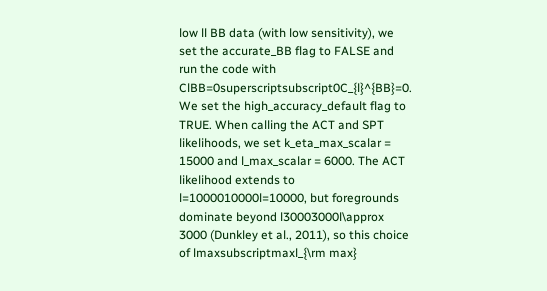low ll BB data (with low sensitivity), we set the accurate_BB flag to FALSE and run the code with ClBB=0superscriptsubscript0C_{l}^{BB}=0. We set the high_accuracy_default flag to TRUE. When calling the ACT and SPT likelihoods, we set k_eta_max_scalar = 15000 and l_max_scalar = 6000. The ACT likelihood extends to l=1000010000l=10000, but foregrounds dominate beyond l30003000l\approx 3000 (Dunkley et al., 2011), so this choice of lmaxsubscriptmaxl_{\rm max}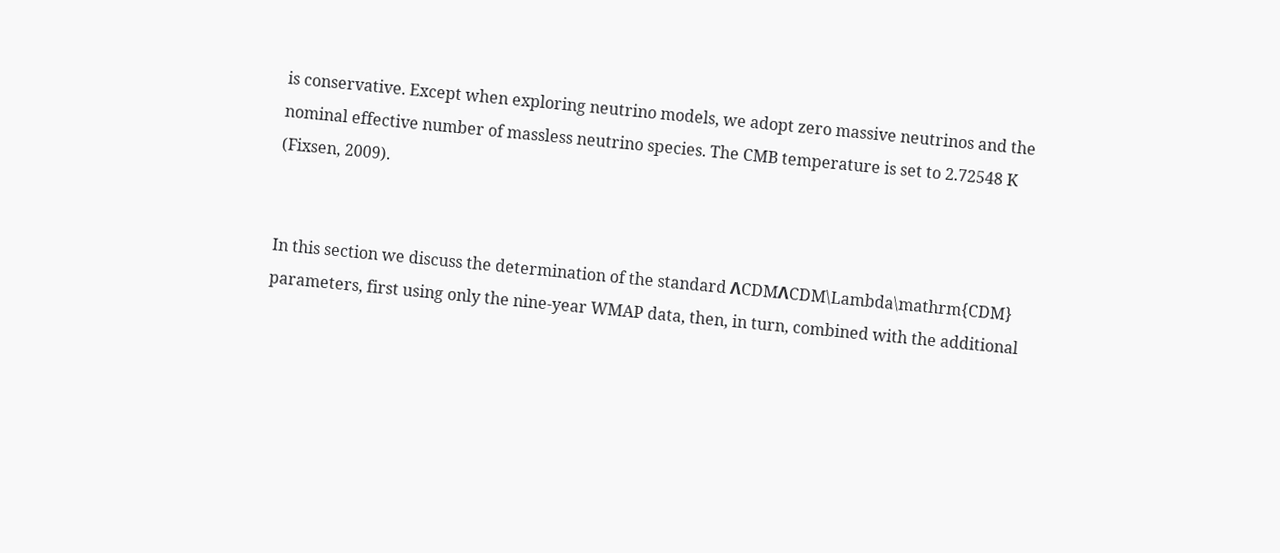is conservative. Except when exploring neutrino models, we adopt zero massive neutrinos and the nominal effective number of massless neutrino species. The CMB temperature is set to 2.72548 K (Fixsen, 2009).


In this section we discuss the determination of the standard ΛCDMΛCDM\Lambda\mathrm{CDM} parameters, first using only the nine-year WMAP data, then, in turn, combined with the additional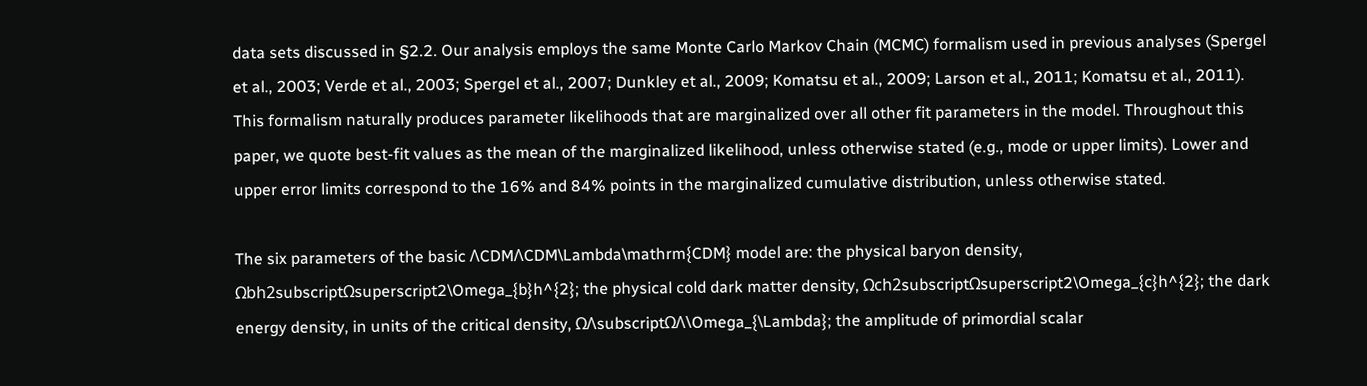data sets discussed in §2.2. Our analysis employs the same Monte Carlo Markov Chain (MCMC) formalism used in previous analyses (Spergel et al., 2003; Verde et al., 2003; Spergel et al., 2007; Dunkley et al., 2009; Komatsu et al., 2009; Larson et al., 2011; Komatsu et al., 2011). This formalism naturally produces parameter likelihoods that are marginalized over all other fit parameters in the model. Throughout this paper, we quote best-fit values as the mean of the marginalized likelihood, unless otherwise stated (e.g., mode or upper limits). Lower and upper error limits correspond to the 16% and 84% points in the marginalized cumulative distribution, unless otherwise stated.

The six parameters of the basic ΛCDMΛCDM\Lambda\mathrm{CDM} model are: the physical baryon density, Ωbh2subscriptΩsuperscript2\Omega_{b}h^{2}; the physical cold dark matter density, Ωch2subscriptΩsuperscript2\Omega_{c}h^{2}; the dark energy density, in units of the critical density, ΩΛsubscriptΩΛ\Omega_{\Lambda}; the amplitude of primordial scalar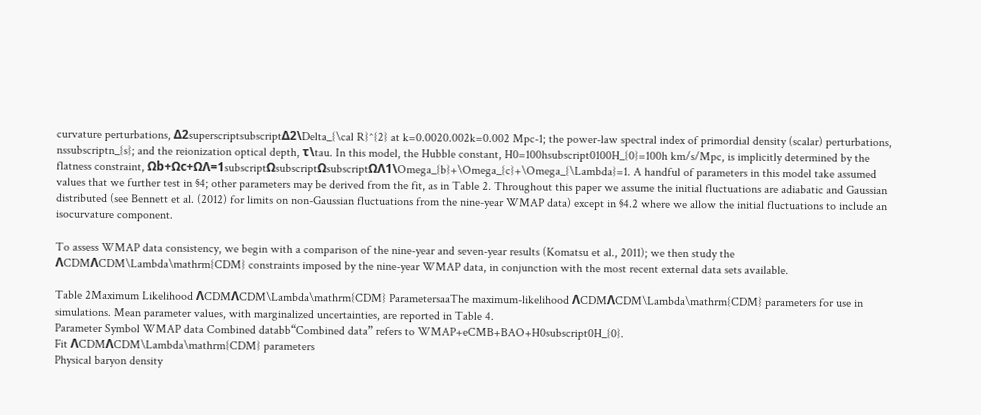curvature perturbations, Δ2superscriptsubscriptΔ2\Delta_{\cal R}^{2} at k=0.0020.002k=0.002 Mpc-1; the power-law spectral index of primordial density (scalar) perturbations, nssubscriptn_{s}; and the reionization optical depth, τ\tau. In this model, the Hubble constant, H0=100hsubscript0100H_{0}=100h km/s/Mpc, is implicitly determined by the flatness constraint, Ωb+Ωc+ΩΛ=1subscriptΩsubscriptΩsubscriptΩΛ1\Omega_{b}+\Omega_{c}+\Omega_{\Lambda}=1. A handful of parameters in this model take assumed values that we further test in §4; other parameters may be derived from the fit, as in Table 2. Throughout this paper we assume the initial fluctuations are adiabatic and Gaussian distributed (see Bennett et al. (2012) for limits on non-Gaussian fluctuations from the nine-year WMAP data) except in §4.2 where we allow the initial fluctuations to include an isocurvature component.

To assess WMAP data consistency, we begin with a comparison of the nine-year and seven-year results (Komatsu et al., 2011); we then study the ΛCDMΛCDM\Lambda\mathrm{CDM} constraints imposed by the nine-year WMAP data, in conjunction with the most recent external data sets available.

Table 2Maximum Likelihood ΛCDMΛCDM\Lambda\mathrm{CDM} ParametersaaThe maximum-likelihood ΛCDMΛCDM\Lambda\mathrm{CDM} parameters for use in simulations. Mean parameter values, with marginalized uncertainties, are reported in Table 4.
Parameter Symbol WMAP data Combined databb“Combined data” refers to WMAP+eCMB+BAO+H0subscript0H_{0}.
Fit ΛCDMΛCDM\Lambda\mathrm{CDM} parameters
Physical baryon density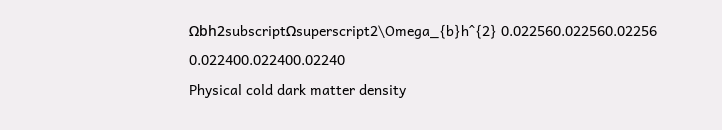Ωbh2subscriptΩsuperscript2\Omega_{b}h^{2} 0.022560.022560.02256 0.022400.022400.02240
Physical cold dark matter density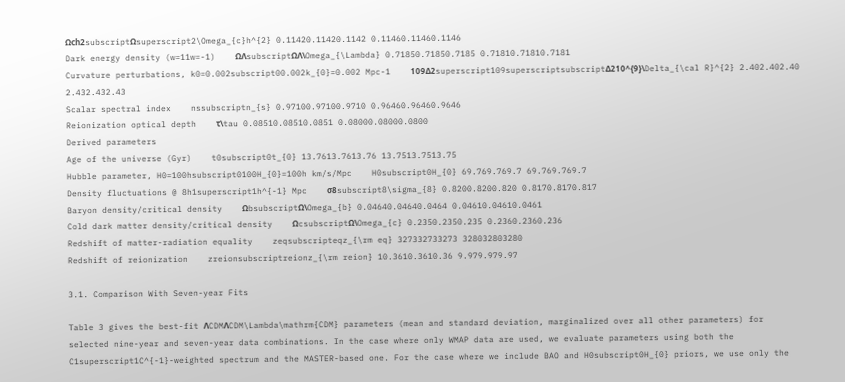Ωch2subscriptΩsuperscript2\Omega_{c}h^{2} 0.11420.11420.1142 0.11460.11460.1146
Dark energy density (w=11w=-1)    ΩΛsubscriptΩΛ\Omega_{\Lambda} 0.71850.71850.7185 0.71810.71810.7181
Curvature perturbations, k0=0.002subscript00.002k_{0}=0.002 Mpc-1    109Δ2superscript109superscriptsubscriptΔ210^{9}\Delta_{\cal R}^{2} 2.402.402.40 2.432.432.43
Scalar spectral index    nssubscriptn_{s} 0.97100.97100.9710 0.96460.96460.9646
Reionization optical depth    τ\tau 0.08510.08510.0851 0.08000.08000.0800
Derived parameters
Age of the universe (Gyr)    t0subscript0t_{0} 13.7613.7613.76 13.7513.7513.75
Hubble parameter, H0=100hsubscript0100H_{0}=100h km/s/Mpc    H0subscript0H_{0} 69.769.769.7 69.769.769.7
Density fluctuations @ 8h1superscript1h^{-1} Mpc    σ8subscript8\sigma_{8} 0.8200.8200.820 0.8170.8170.817
Baryon density/critical density    ΩbsubscriptΩ\Omega_{b} 0.04640.04640.0464 0.04610.04610.0461
Cold dark matter density/critical density    ΩcsubscriptΩ\Omega_{c} 0.2350.2350.235 0.2360.2360.236
Redshift of matter-radiation equality    zeqsubscripteqz_{\rm eq} 327332733273 328032803280
Redshift of reionization    zreionsubscriptreionz_{\rm reion} 10.3610.3610.36 9.979.979.97

3.1. Comparison With Seven-year Fits

Table 3 gives the best-fit ΛCDMΛCDM\Lambda\mathrm{CDM} parameters (mean and standard deviation, marginalized over all other parameters) for selected nine-year and seven-year data combinations. In the case where only WMAP data are used, we evaluate parameters using both the C1superscript1C^{-1}-weighted spectrum and the MASTER-based one. For the case where we include BAO and H0subscript0H_{0} priors, we use only the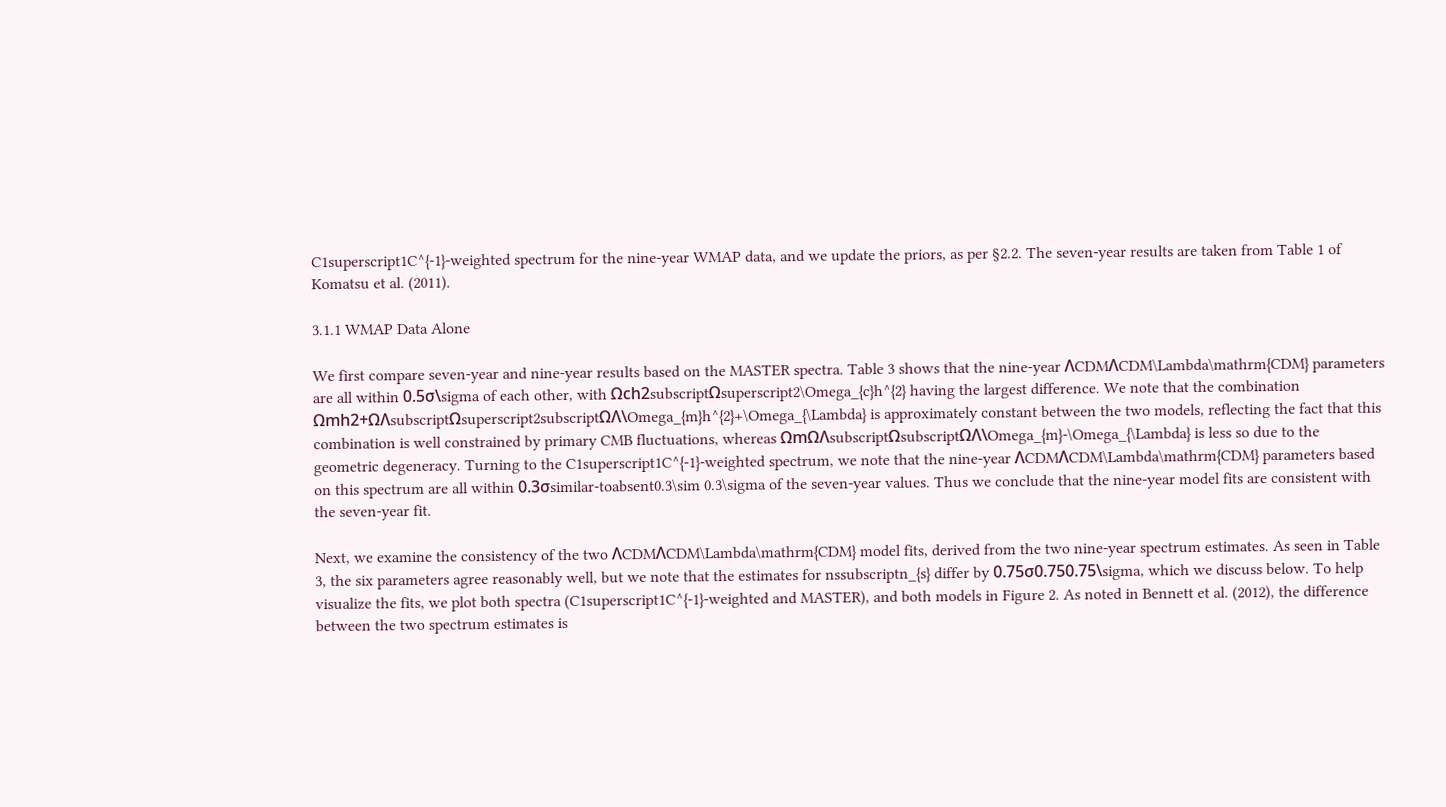C1superscript1C^{-1}-weighted spectrum for the nine-year WMAP data, and we update the priors, as per §2.2. The seven-year results are taken from Table 1 of Komatsu et al. (2011).

3.1.1 WMAP Data Alone

We first compare seven-year and nine-year results based on the MASTER spectra. Table 3 shows that the nine-year ΛCDMΛCDM\Lambda\mathrm{CDM} parameters are all within 0.5σ\sigma of each other, with Ωch2subscriptΩsuperscript2\Omega_{c}h^{2} having the largest difference. We note that the combination Ωmh2+ΩΛsubscriptΩsuperscript2subscriptΩΛ\Omega_{m}h^{2}+\Omega_{\Lambda} is approximately constant between the two models, reflecting the fact that this combination is well constrained by primary CMB fluctuations, whereas ΩmΩΛsubscriptΩsubscriptΩΛ\Omega_{m}-\Omega_{\Lambda} is less so due to the geometric degeneracy. Turning to the C1superscript1C^{-1}-weighted spectrum, we note that the nine-year ΛCDMΛCDM\Lambda\mathrm{CDM} parameters based on this spectrum are all within 0.3σsimilar-toabsent0.3\sim 0.3\sigma of the seven-year values. Thus we conclude that the nine-year model fits are consistent with the seven-year fit.

Next, we examine the consistency of the two ΛCDMΛCDM\Lambda\mathrm{CDM} model fits, derived from the two nine-year spectrum estimates. As seen in Table 3, the six parameters agree reasonably well, but we note that the estimates for nssubscriptn_{s} differ by 0.75σ0.750.75\sigma, which we discuss below. To help visualize the fits, we plot both spectra (C1superscript1C^{-1}-weighted and MASTER), and both models in Figure 2. As noted in Bennett et al. (2012), the difference between the two spectrum estimates is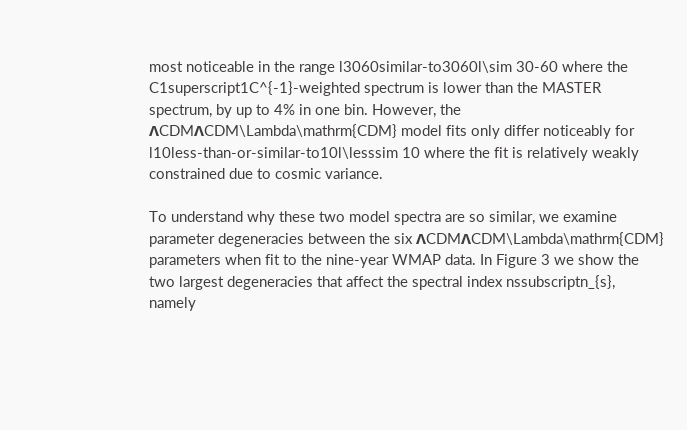most noticeable in the range l3060similar-to3060l\sim 30-60 where the C1superscript1C^{-1}-weighted spectrum is lower than the MASTER spectrum, by up to 4% in one bin. However, the ΛCDMΛCDM\Lambda\mathrm{CDM} model fits only differ noticeably for l10less-than-or-similar-to10l\lesssim 10 where the fit is relatively weakly constrained due to cosmic variance.

To understand why these two model spectra are so similar, we examine parameter degeneracies between the six ΛCDMΛCDM\Lambda\mathrm{CDM} parameters when fit to the nine-year WMAP data. In Figure 3 we show the two largest degeneracies that affect the spectral index nssubscriptn_{s}, namely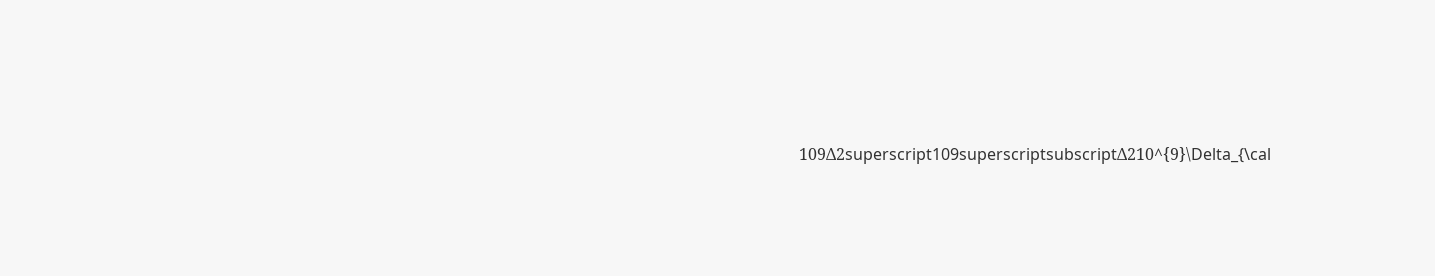109Δ2superscript109superscriptsubscriptΔ210^{9}\Delta_{\cal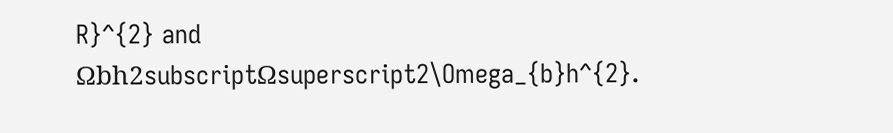R}^{2} and Ωbh2subscriptΩsuperscript2\Omega_{b}h^{2}.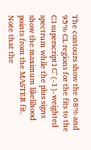The contours show the 68% and 95% CL regions for the fits to the C1superscript1C^{-1}-weighted spectrum while the plus signs show the maximum likelihood points from the MASTER fit. Note that the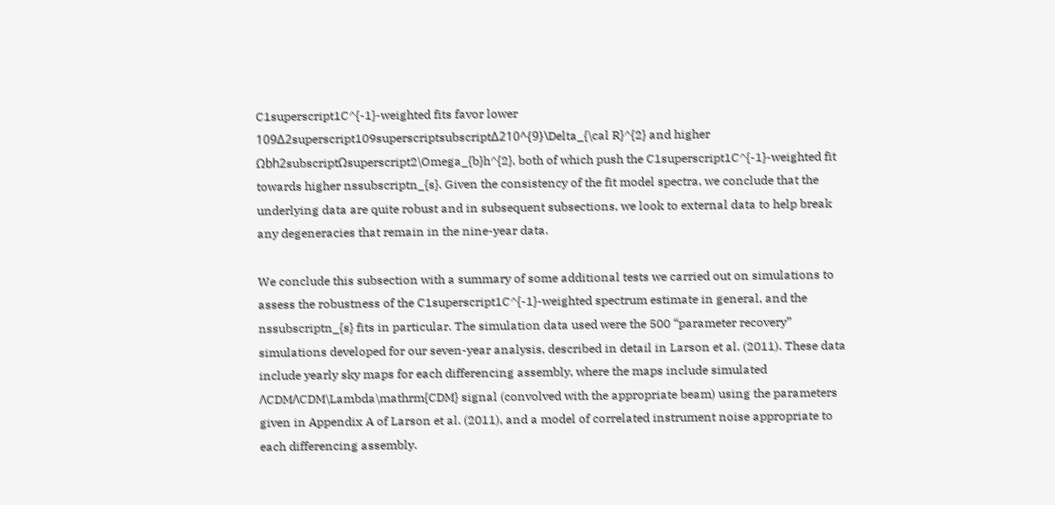C1superscript1C^{-1}-weighted fits favor lower 109Δ2superscript109superscriptsubscriptΔ210^{9}\Delta_{\cal R}^{2} and higher Ωbh2subscriptΩsuperscript2\Omega_{b}h^{2}, both of which push the C1superscript1C^{-1}-weighted fit towards higher nssubscriptn_{s}. Given the consistency of the fit model spectra, we conclude that the underlying data are quite robust and in subsequent subsections, we look to external data to help break any degeneracies that remain in the nine-year data.

We conclude this subsection with a summary of some additional tests we carried out on simulations to assess the robustness of the C1superscript1C^{-1}-weighted spectrum estimate in general, and the nssubscriptn_{s} fits in particular. The simulation data used were the 500 “parameter recovery” simulations developed for our seven-year analysis, described in detail in Larson et al. (2011). These data include yearly sky maps for each differencing assembly, where the maps include simulated ΛCDMΛCDM\Lambda\mathrm{CDM} signal (convolved with the appropriate beam) using the parameters given in Appendix A of Larson et al. (2011), and a model of correlated instrument noise appropriate to each differencing assembly.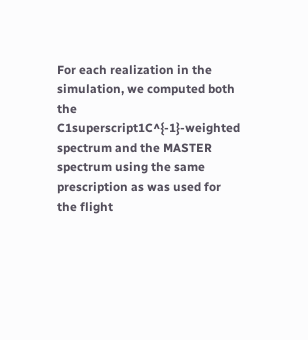For each realization in the simulation, we computed both the C1superscript1C^{-1}-weighted spectrum and the MASTER spectrum using the same prescription as was used for the flight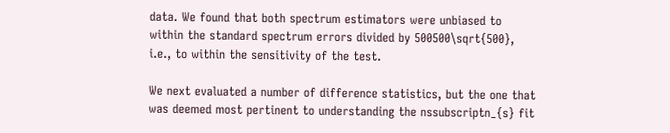data. We found that both spectrum estimators were unbiased to within the standard spectrum errors divided by 500500\sqrt{500}, i.e., to within the sensitivity of the test.

We next evaluated a number of difference statistics, but the one that was deemed most pertinent to understanding the nssubscriptn_{s} fit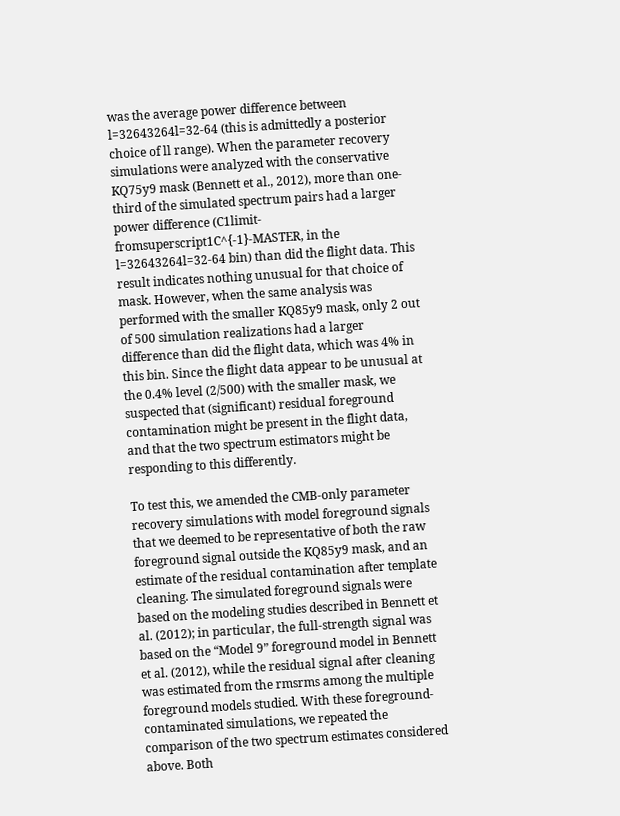was the average power difference between l=32643264l=32-64 (this is admittedly a posterior choice of ll range). When the parameter recovery simulations were analyzed with the conservative KQ75y9 mask (Bennett et al., 2012), more than one-third of the simulated spectrum pairs had a larger power difference (C1limit-fromsuperscript1C^{-1}-MASTER, in the l=32643264l=32-64 bin) than did the flight data. This result indicates nothing unusual for that choice of mask. However, when the same analysis was performed with the smaller KQ85y9 mask, only 2 out of 500 simulation realizations had a larger difference than did the flight data, which was 4% in this bin. Since the flight data appear to be unusual at the 0.4% level (2/500) with the smaller mask, we suspected that (significant) residual foreground contamination might be present in the flight data, and that the two spectrum estimators might be responding to this differently.

To test this, we amended the CMB-only parameter recovery simulations with model foreground signals that we deemed to be representative of both the raw foreground signal outside the KQ85y9 mask, and an estimate of the residual contamination after template cleaning. The simulated foreground signals were based on the modeling studies described in Bennett et al. (2012); in particular, the full-strength signal was based on the “Model 9” foreground model in Bennett et al. (2012), while the residual signal after cleaning was estimated from the rmsrms among the multiple foreground models studied. With these foreground-contaminated simulations, we repeated the comparison of the two spectrum estimates considered above. Both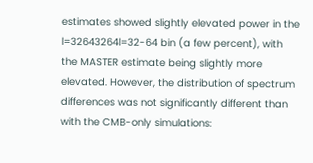estimates showed slightly elevated power in the l=32643264l=32-64 bin (a few percent), with the MASTER estimate being slightly more elevated. However, the distribution of spectrum differences was not significantly different than with the CMB-only simulations: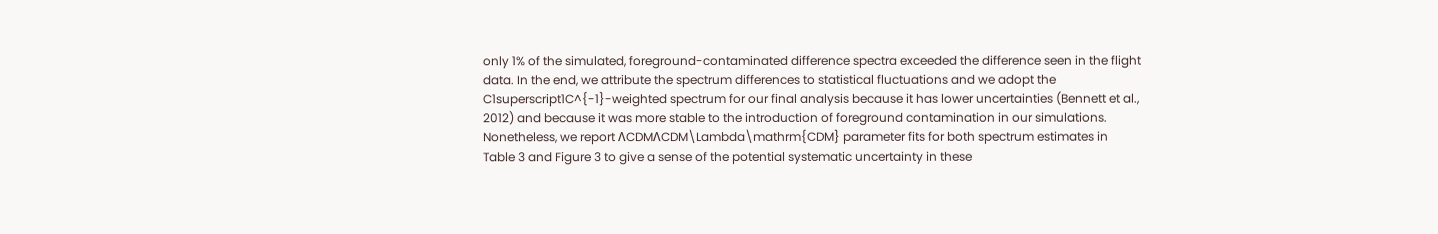only 1% of the simulated, foreground-contaminated difference spectra exceeded the difference seen in the flight data. In the end, we attribute the spectrum differences to statistical fluctuations and we adopt the C1superscript1C^{-1}-weighted spectrum for our final analysis because it has lower uncertainties (Bennett et al., 2012) and because it was more stable to the introduction of foreground contamination in our simulations. Nonetheless, we report ΛCDMΛCDM\Lambda\mathrm{CDM} parameter fits for both spectrum estimates in Table 3 and Figure 3 to give a sense of the potential systematic uncertainty in these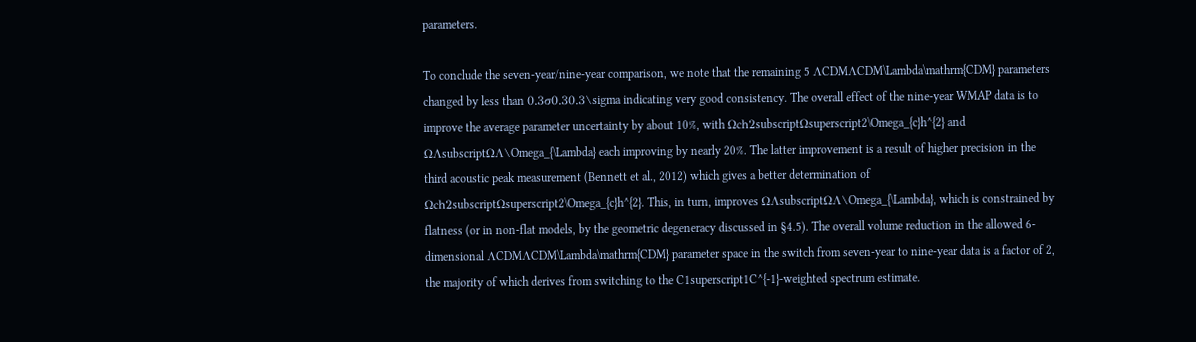parameters.

To conclude the seven-year/nine-year comparison, we note that the remaining 5 ΛCDMΛCDM\Lambda\mathrm{CDM} parameters changed by less than 0.3σ0.30.3\sigma indicating very good consistency. The overall effect of the nine-year WMAP data is to improve the average parameter uncertainty by about 10%, with Ωch2subscriptΩsuperscript2\Omega_{c}h^{2} and ΩΛsubscriptΩΛ\Omega_{\Lambda} each improving by nearly 20%. The latter improvement is a result of higher precision in the third acoustic peak measurement (Bennett et al., 2012) which gives a better determination of Ωch2subscriptΩsuperscript2\Omega_{c}h^{2}. This, in turn, improves ΩΛsubscriptΩΛ\Omega_{\Lambda}, which is constrained by flatness (or in non-flat models, by the geometric degeneracy discussed in §4.5). The overall volume reduction in the allowed 6-dimensional ΛCDMΛCDM\Lambda\mathrm{CDM} parameter space in the switch from seven-year to nine-year data is a factor of 2, the majority of which derives from switching to the C1superscript1C^{-1}-weighted spectrum estimate.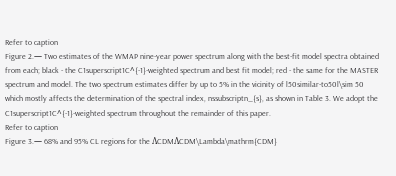Refer to caption
Figure 2.— Two estimates of the WMAP nine-year power spectrum along with the best-fit model spectra obtained from each; black - the C1superscript1C^{-1}-weighted spectrum and best fit model; red - the same for the MASTER spectrum and model. The two spectrum estimates differ by up to 5% in the vicinity of l50similar-to50l\sim 50 which mostly affects the determination of the spectral index, nssubscriptn_{s}, as shown in Table 3. We adopt the C1superscript1C^{-1}-weighted spectrum throughout the remainder of this paper.
Refer to caption
Figure 3.— 68% and 95% CL regions for the ΛCDMΛCDM\Lambda\mathrm{CDM}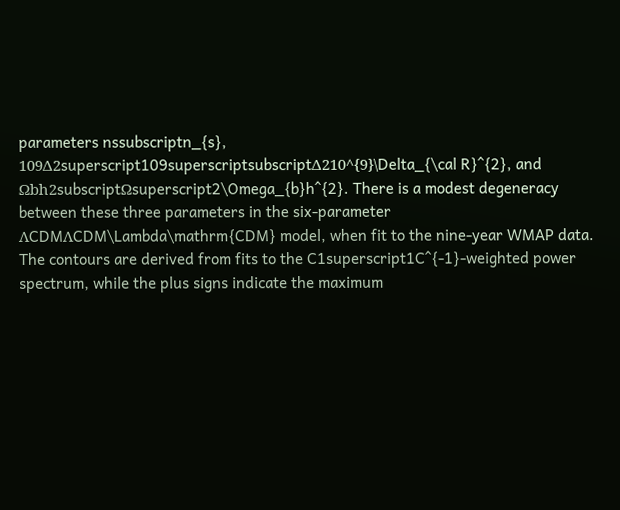parameters nssubscriptn_{s}, 109Δ2superscript109superscriptsubscriptΔ210^{9}\Delta_{\cal R}^{2}, and Ωbh2subscriptΩsuperscript2\Omega_{b}h^{2}. There is a modest degeneracy between these three parameters in the six-parameter ΛCDMΛCDM\Lambda\mathrm{CDM} model, when fit to the nine-year WMAP data. The contours are derived from fits to the C1superscript1C^{-1}-weighted power spectrum, while the plus signs indicate the maximum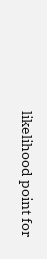likelihood point for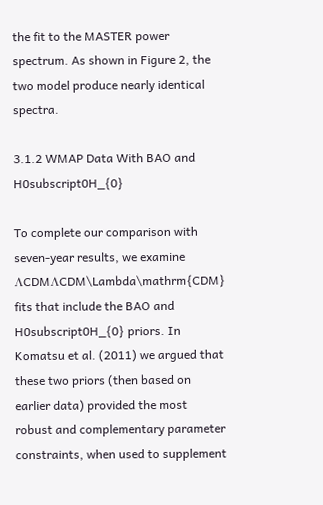the fit to the MASTER power spectrum. As shown in Figure 2, the two model produce nearly identical spectra.

3.1.2 WMAP Data With BAO and H0subscript0H_{0}

To complete our comparison with seven-year results, we examine ΛCDMΛCDM\Lambda\mathrm{CDM} fits that include the BAO and H0subscript0H_{0} priors. In Komatsu et al. (2011) we argued that these two priors (then based on earlier data) provided the most robust and complementary parameter constraints, when used to supplement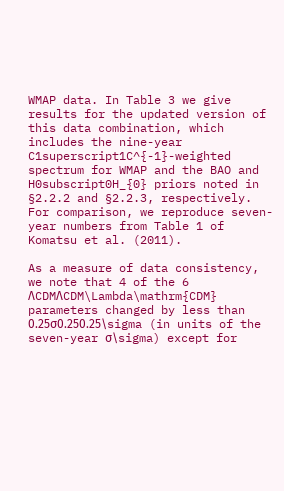WMAP data. In Table 3 we give results for the updated version of this data combination, which includes the nine-year C1superscript1C^{-1}-weighted spectrum for WMAP and the BAO and H0subscript0H_{0} priors noted in §2.2.2 and §2.2.3, respectively. For comparison, we reproduce seven-year numbers from Table 1 of Komatsu et al. (2011).

As a measure of data consistency, we note that 4 of the 6 ΛCDMΛCDM\Lambda\mathrm{CDM} parameters changed by less than 0.25σ0.250.25\sigma (in units of the seven-year σ\sigma) except for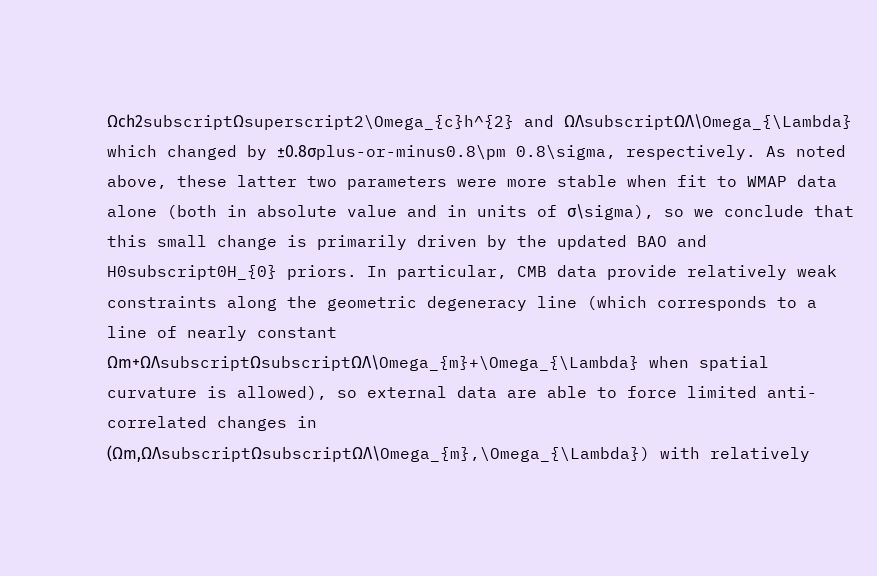Ωch2subscriptΩsuperscript2\Omega_{c}h^{2} and ΩΛsubscriptΩΛ\Omega_{\Lambda} which changed by ±0.8σplus-or-minus0.8\pm 0.8\sigma, respectively. As noted above, these latter two parameters were more stable when fit to WMAP data alone (both in absolute value and in units of σ\sigma), so we conclude that this small change is primarily driven by the updated BAO and H0subscript0H_{0} priors. In particular, CMB data provide relatively weak constraints along the geometric degeneracy line (which corresponds to a line of nearly constant Ωm+ΩΛsubscriptΩsubscriptΩΛ\Omega_{m}+\Omega_{\Lambda} when spatial curvature is allowed), so external data are able to force limited anti-correlated changes in (Ωm,ΩΛsubscriptΩsubscriptΩΛ\Omega_{m},\Omega_{\Lambda}) with relatively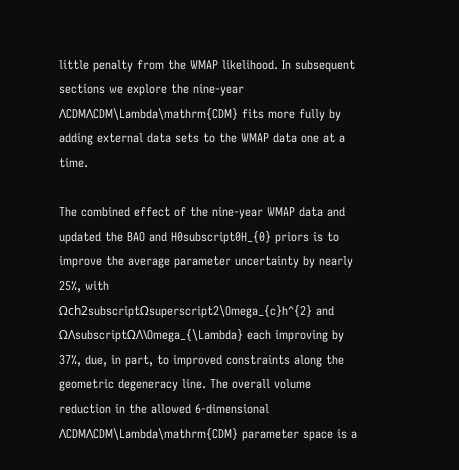little penalty from the WMAP likelihood. In subsequent sections we explore the nine-year ΛCDMΛCDM\Lambda\mathrm{CDM} fits more fully by adding external data sets to the WMAP data one at a time.

The combined effect of the nine-year WMAP data and updated the BAO and H0subscript0H_{0} priors is to improve the average parameter uncertainty by nearly 25%, with Ωch2subscriptΩsuperscript2\Omega_{c}h^{2} and ΩΛsubscriptΩΛ\Omega_{\Lambda} each improving by 37%, due, in part, to improved constraints along the geometric degeneracy line. The overall volume reduction in the allowed 6-dimensional ΛCDMΛCDM\Lambda\mathrm{CDM} parameter space is a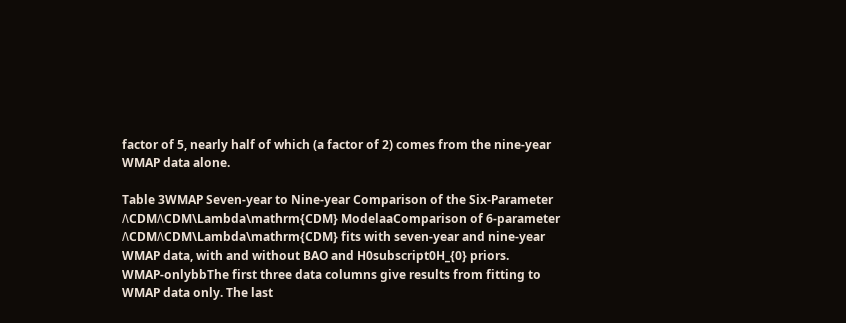factor of 5, nearly half of which (a factor of 2) comes from the nine-year WMAP data alone.

Table 3WMAP Seven-year to Nine-year Comparison of the Six-Parameter ΛCDMΛCDM\Lambda\mathrm{CDM} ModelaaComparison of 6-parameter ΛCDMΛCDM\Lambda\mathrm{CDM} fits with seven-year and nine-year WMAP data, with and without BAO and H0subscript0H_{0} priors.
WMAP-onlybbThe first three data columns give results from fitting to WMAP data only. The last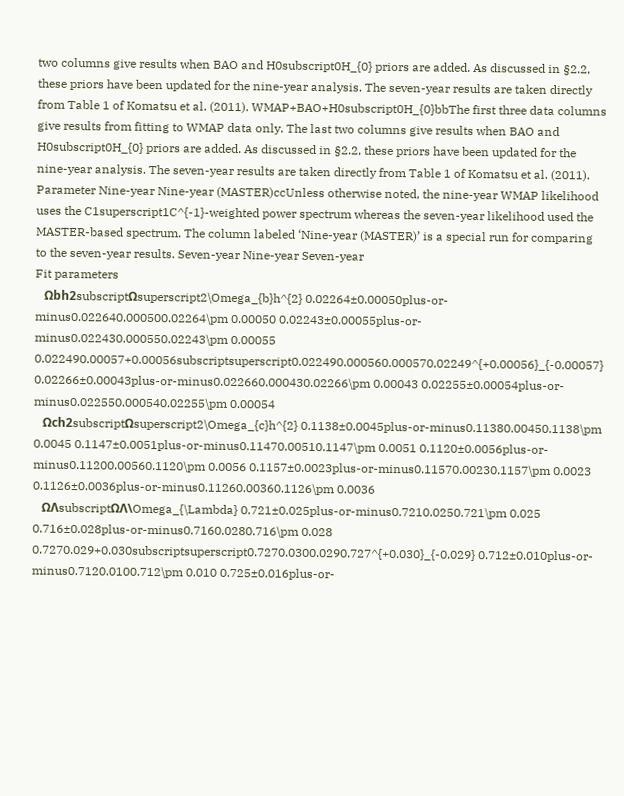two columns give results when BAO and H0subscript0H_{0} priors are added. As discussed in §2.2, these priors have been updated for the nine-year analysis. The seven-year results are taken directly from Table 1 of Komatsu et al. (2011). WMAP+BAO+H0subscript0H_{0}bbThe first three data columns give results from fitting to WMAP data only. The last two columns give results when BAO and H0subscript0H_{0} priors are added. As discussed in §2.2, these priors have been updated for the nine-year analysis. The seven-year results are taken directly from Table 1 of Komatsu et al. (2011).
Parameter Nine-year Nine-year (MASTER)ccUnless otherwise noted, the nine-year WMAP likelihood uses the C1superscript1C^{-1}-weighted power spectrum whereas the seven-year likelihood used the MASTER-based spectrum. The column labeled ‘Nine-year (MASTER)’ is a special run for comparing to the seven-year results. Seven-year Nine-year Seven-year
Fit parameters
   Ωbh2subscriptΩsuperscript2\Omega_{b}h^{2} 0.02264±0.00050plus-or-minus0.022640.000500.02264\pm 0.00050 0.02243±0.00055plus-or-minus0.022430.000550.02243\pm 0.00055 0.022490.00057+0.00056subscriptsuperscript0.022490.000560.000570.02249^{+0.00056}_{-0.00057} 0.02266±0.00043plus-or-minus0.022660.000430.02266\pm 0.00043 0.02255±0.00054plus-or-minus0.022550.000540.02255\pm 0.00054
   Ωch2subscriptΩsuperscript2\Omega_{c}h^{2} 0.1138±0.0045plus-or-minus0.11380.00450.1138\pm 0.0045 0.1147±0.0051plus-or-minus0.11470.00510.1147\pm 0.0051 0.1120±0.0056plus-or-minus0.11200.00560.1120\pm 0.0056 0.1157±0.0023plus-or-minus0.11570.00230.1157\pm 0.0023 0.1126±0.0036plus-or-minus0.11260.00360.1126\pm 0.0036
   ΩΛsubscriptΩΛ\Omega_{\Lambda} 0.721±0.025plus-or-minus0.7210.0250.721\pm 0.025 0.716±0.028plus-or-minus0.7160.0280.716\pm 0.028 0.7270.029+0.030subscriptsuperscript0.7270.0300.0290.727^{+0.030}_{-0.029} 0.712±0.010plus-or-minus0.7120.0100.712\pm 0.010 0.725±0.016plus-or-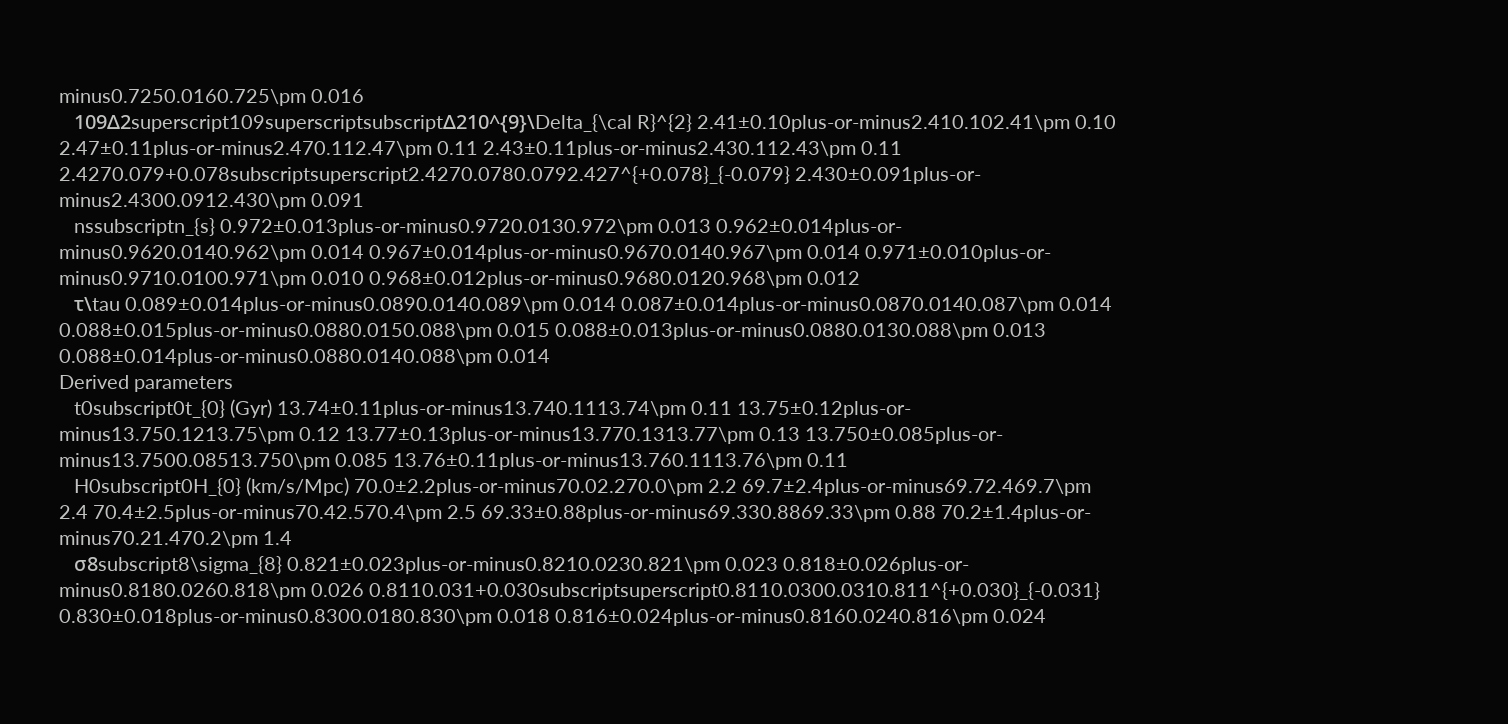minus0.7250.0160.725\pm 0.016
   109Δ2superscript109superscriptsubscriptΔ210^{9}\Delta_{\cal R}^{2} 2.41±0.10plus-or-minus2.410.102.41\pm 0.10 2.47±0.11plus-or-minus2.470.112.47\pm 0.11 2.43±0.11plus-or-minus2.430.112.43\pm 0.11 2.4270.079+0.078subscriptsuperscript2.4270.0780.0792.427^{+0.078}_{-0.079} 2.430±0.091plus-or-minus2.4300.0912.430\pm 0.091
   nssubscriptn_{s} 0.972±0.013plus-or-minus0.9720.0130.972\pm 0.013 0.962±0.014plus-or-minus0.9620.0140.962\pm 0.014 0.967±0.014plus-or-minus0.9670.0140.967\pm 0.014 0.971±0.010plus-or-minus0.9710.0100.971\pm 0.010 0.968±0.012plus-or-minus0.9680.0120.968\pm 0.012
   τ\tau 0.089±0.014plus-or-minus0.0890.0140.089\pm 0.014 0.087±0.014plus-or-minus0.0870.0140.087\pm 0.014 0.088±0.015plus-or-minus0.0880.0150.088\pm 0.015 0.088±0.013plus-or-minus0.0880.0130.088\pm 0.013 0.088±0.014plus-or-minus0.0880.0140.088\pm 0.014
Derived parameters
   t0subscript0t_{0} (Gyr) 13.74±0.11plus-or-minus13.740.1113.74\pm 0.11 13.75±0.12plus-or-minus13.750.1213.75\pm 0.12 13.77±0.13plus-or-minus13.770.1313.77\pm 0.13 13.750±0.085plus-or-minus13.7500.08513.750\pm 0.085 13.76±0.11plus-or-minus13.760.1113.76\pm 0.11
   H0subscript0H_{0} (km/s/Mpc) 70.0±2.2plus-or-minus70.02.270.0\pm 2.2 69.7±2.4plus-or-minus69.72.469.7\pm 2.4 70.4±2.5plus-or-minus70.42.570.4\pm 2.5 69.33±0.88plus-or-minus69.330.8869.33\pm 0.88 70.2±1.4plus-or-minus70.21.470.2\pm 1.4
   σ8subscript8\sigma_{8} 0.821±0.023plus-or-minus0.8210.0230.821\pm 0.023 0.818±0.026plus-or-minus0.8180.0260.818\pm 0.026 0.8110.031+0.030subscriptsuperscript0.8110.0300.0310.811^{+0.030}_{-0.031} 0.830±0.018plus-or-minus0.8300.0180.830\pm 0.018 0.816±0.024plus-or-minus0.8160.0240.816\pm 0.024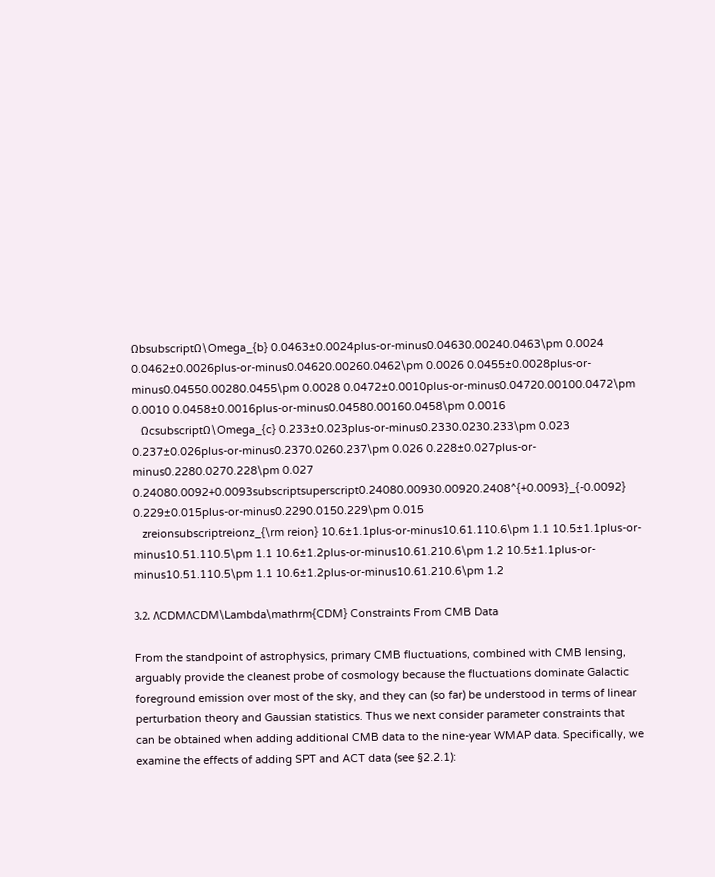ΩbsubscriptΩ\Omega_{b} 0.0463±0.0024plus-or-minus0.04630.00240.0463\pm 0.0024 0.0462±0.0026plus-or-minus0.04620.00260.0462\pm 0.0026 0.0455±0.0028plus-or-minus0.04550.00280.0455\pm 0.0028 0.0472±0.0010plus-or-minus0.04720.00100.0472\pm 0.0010 0.0458±0.0016plus-or-minus0.04580.00160.0458\pm 0.0016
   ΩcsubscriptΩ\Omega_{c} 0.233±0.023plus-or-minus0.2330.0230.233\pm 0.023 0.237±0.026plus-or-minus0.2370.0260.237\pm 0.026 0.228±0.027plus-or-minus0.2280.0270.228\pm 0.027 0.24080.0092+0.0093subscriptsuperscript0.24080.00930.00920.2408^{+0.0093}_{-0.0092} 0.229±0.015plus-or-minus0.2290.0150.229\pm 0.015
   zreionsubscriptreionz_{\rm reion} 10.6±1.1plus-or-minus10.61.110.6\pm 1.1 10.5±1.1plus-or-minus10.51.110.5\pm 1.1 10.6±1.2plus-or-minus10.61.210.6\pm 1.2 10.5±1.1plus-or-minus10.51.110.5\pm 1.1 10.6±1.2plus-or-minus10.61.210.6\pm 1.2

3.2. ΛCDMΛCDM\Lambda\mathrm{CDM} Constraints From CMB Data

From the standpoint of astrophysics, primary CMB fluctuations, combined with CMB lensing, arguably provide the cleanest probe of cosmology because the fluctuations dominate Galactic foreground emission over most of the sky, and they can (so far) be understood in terms of linear perturbation theory and Gaussian statistics. Thus we next consider parameter constraints that can be obtained when adding additional CMB data to the nine-year WMAP data. Specifically, we examine the effects of adding SPT and ACT data (see §2.2.1):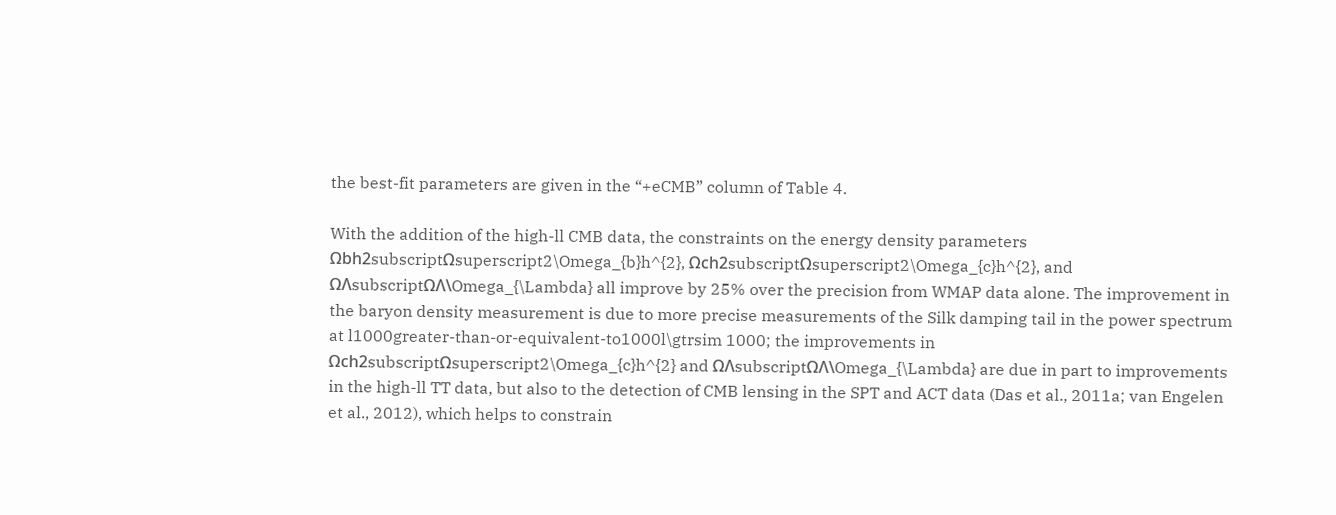the best-fit parameters are given in the “+eCMB” column of Table 4.

With the addition of the high-ll CMB data, the constraints on the energy density parameters Ωbh2subscriptΩsuperscript2\Omega_{b}h^{2}, Ωch2subscriptΩsuperscript2\Omega_{c}h^{2}, and ΩΛsubscriptΩΛ\Omega_{\Lambda} all improve by 25% over the precision from WMAP data alone. The improvement in the baryon density measurement is due to more precise measurements of the Silk damping tail in the power spectrum at l1000greater-than-or-equivalent-to1000l\gtrsim 1000; the improvements in Ωch2subscriptΩsuperscript2\Omega_{c}h^{2} and ΩΛsubscriptΩΛ\Omega_{\Lambda} are due in part to improvements in the high-ll TT data, but also to the detection of CMB lensing in the SPT and ACT data (Das et al., 2011a; van Engelen et al., 2012), which helps to constrain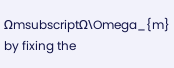ΩmsubscriptΩ\Omega_{m} by fixing the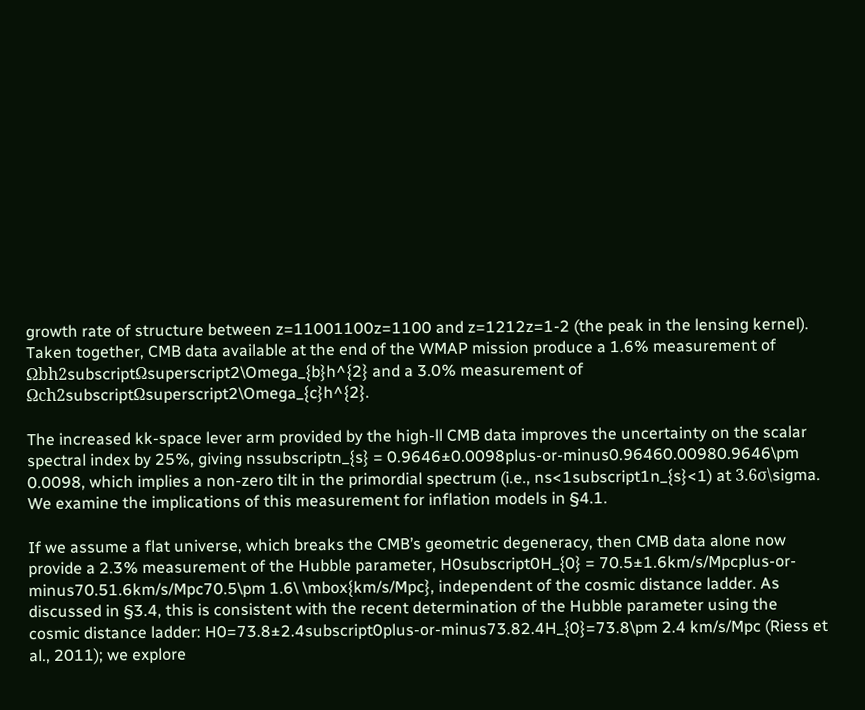growth rate of structure between z=11001100z=1100 and z=1212z=1-2 (the peak in the lensing kernel). Taken together, CMB data available at the end of the WMAP mission produce a 1.6% measurement of Ωbh2subscriptΩsuperscript2\Omega_{b}h^{2} and a 3.0% measurement of Ωch2subscriptΩsuperscript2\Omega_{c}h^{2}.

The increased kk-space lever arm provided by the high-ll CMB data improves the uncertainty on the scalar spectral index by 25%, giving nssubscriptn_{s} = 0.9646±0.0098plus-or-minus0.96460.00980.9646\pm 0.0098, which implies a non-zero tilt in the primordial spectrum (i.e., ns<1subscript1n_{s}<1) at 3.6σ\sigma. We examine the implications of this measurement for inflation models in §4.1.

If we assume a flat universe, which breaks the CMB’s geometric degeneracy, then CMB data alone now provide a 2.3% measurement of the Hubble parameter, H0subscript0H_{0} = 70.5±1.6km/s/Mpcplus-or-minus70.51.6km/s/Mpc70.5\pm 1.6\ \mbox{km/s/Mpc}, independent of the cosmic distance ladder. As discussed in §3.4, this is consistent with the recent determination of the Hubble parameter using the cosmic distance ladder: H0=73.8±2.4subscript0plus-or-minus73.82.4H_{0}=73.8\pm 2.4 km/s/Mpc (Riess et al., 2011); we explore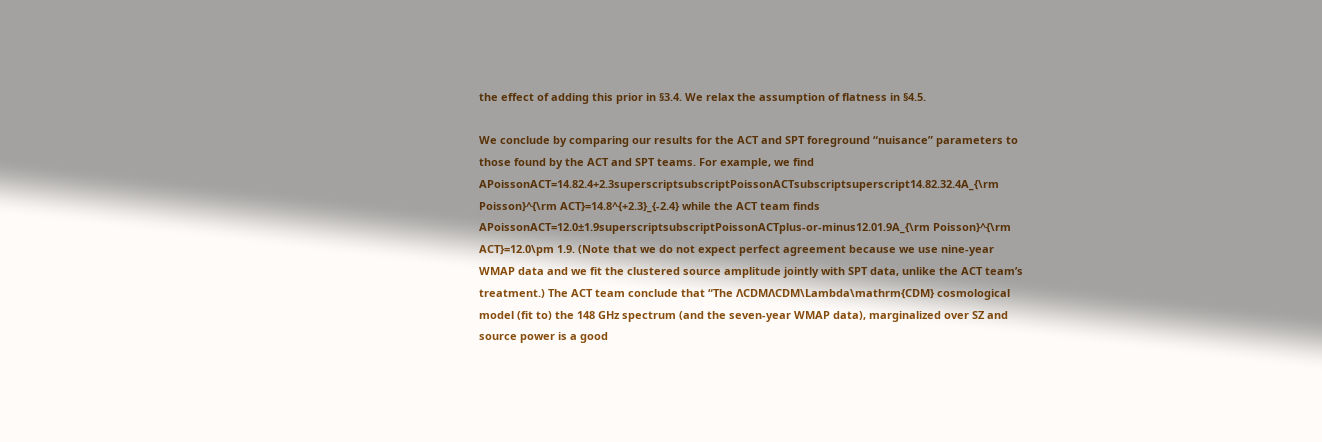the effect of adding this prior in §3.4. We relax the assumption of flatness in §4.5.

We conclude by comparing our results for the ACT and SPT foreground “nuisance” parameters to those found by the ACT and SPT teams. For example, we find APoissonACT=14.82.4+2.3superscriptsubscriptPoissonACTsubscriptsuperscript14.82.32.4A_{\rm Poisson}^{\rm ACT}=14.8^{+2.3}_{-2.4} while the ACT team finds APoissonACT=12.0±1.9superscriptsubscriptPoissonACTplus-or-minus12.01.9A_{\rm Poisson}^{\rm ACT}=12.0\pm 1.9. (Note that we do not expect perfect agreement because we use nine-year WMAP data and we fit the clustered source amplitude jointly with SPT data, unlike the ACT team’s treatment.) The ACT team conclude that “The ΛCDMΛCDM\Lambda\mathrm{CDM} cosmological model (fit to) the 148 GHz spectrum (and the seven-year WMAP data), marginalized over SZ and source power is a good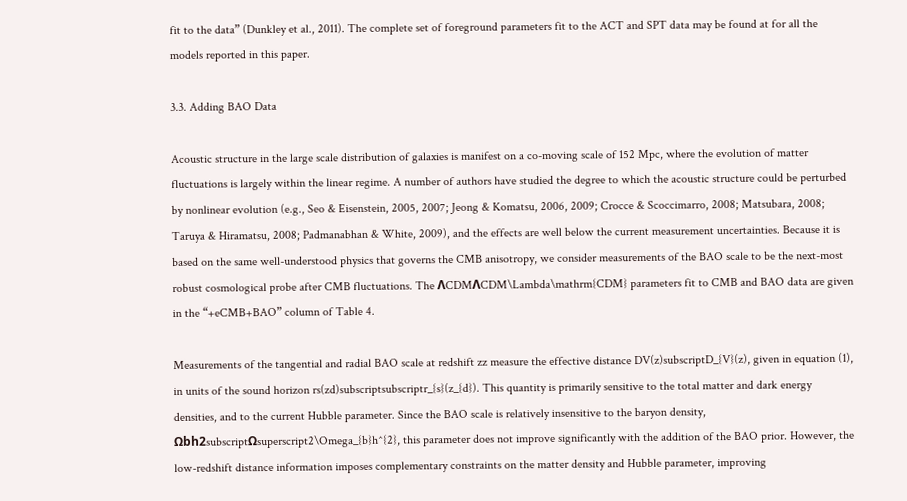fit to the data” (Dunkley et al., 2011). The complete set of foreground parameters fit to the ACT and SPT data may be found at for all the models reported in this paper.

3.3. Adding BAO Data

Acoustic structure in the large scale distribution of galaxies is manifest on a co-moving scale of 152 Mpc, where the evolution of matter fluctuations is largely within the linear regime. A number of authors have studied the degree to which the acoustic structure could be perturbed by nonlinear evolution (e.g., Seo & Eisenstein, 2005, 2007; Jeong & Komatsu, 2006, 2009; Crocce & Scoccimarro, 2008; Matsubara, 2008; Taruya & Hiramatsu, 2008; Padmanabhan & White, 2009), and the effects are well below the current measurement uncertainties. Because it is based on the same well-understood physics that governs the CMB anisotropy, we consider measurements of the BAO scale to be the next-most robust cosmological probe after CMB fluctuations. The ΛCDMΛCDM\Lambda\mathrm{CDM} parameters fit to CMB and BAO data are given in the “+eCMB+BAO” column of Table 4.

Measurements of the tangential and radial BAO scale at redshift zz measure the effective distance DV(z)subscriptD_{V}(z), given in equation (1), in units of the sound horizon rs(zd)subscriptsubscriptr_{s}(z_{d}). This quantity is primarily sensitive to the total matter and dark energy densities, and to the current Hubble parameter. Since the BAO scale is relatively insensitive to the baryon density, Ωbh2subscriptΩsuperscript2\Omega_{b}h^{2}, this parameter does not improve significantly with the addition of the BAO prior. However, the low-redshift distance information imposes complementary constraints on the matter density and Hubble parameter, improving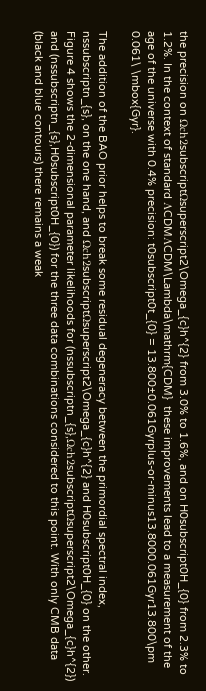the precision on Ωch2subscriptΩsuperscript2\Omega_{c}h^{2} from 3.0% to 1.6%, and on H0subscript0H_{0} from 2.3% to 1.2%. In the context of standard ΛCDMΛCDM\Lambda\mathrm{CDM}  these improvements lead to a measurement of the age of the universe with 0.4% precision: t0subscript0t_{0} = 13.800±0.061Gyrplus-or-minus13.8000.061Gyr13.800\pm 0.061\ \mbox{Gyr}.

The addition of the BAO prior helps to break some residual degeneracy between the primordial spectral index, nssubscriptn_{s}, on the one hand, and Ωch2subscriptΩsuperscript2\Omega_{c}h^{2} and H0subscript0H_{0} on the other. Figure 4 shows the 2-dimensional parameter likelihoods for (nssubscriptn_{s},Ωch2subscriptΩsuperscript2\Omega_{c}h^{2}) and (nssubscriptn_{s},H0subscript0H_{0}) for the three data combinations considered to this point. With only CMB data (black and blue contours) there remains a weak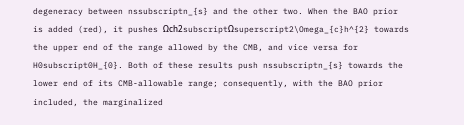degeneracy between nssubscriptn_{s} and the other two. When the BAO prior is added (red), it pushes Ωch2subscriptΩsuperscript2\Omega_{c}h^{2} towards the upper end of the range allowed by the CMB, and vice versa for H0subscript0H_{0}. Both of these results push nssubscriptn_{s} towards the lower end of its CMB-allowable range; consequently, with the BAO prior included, the marginalized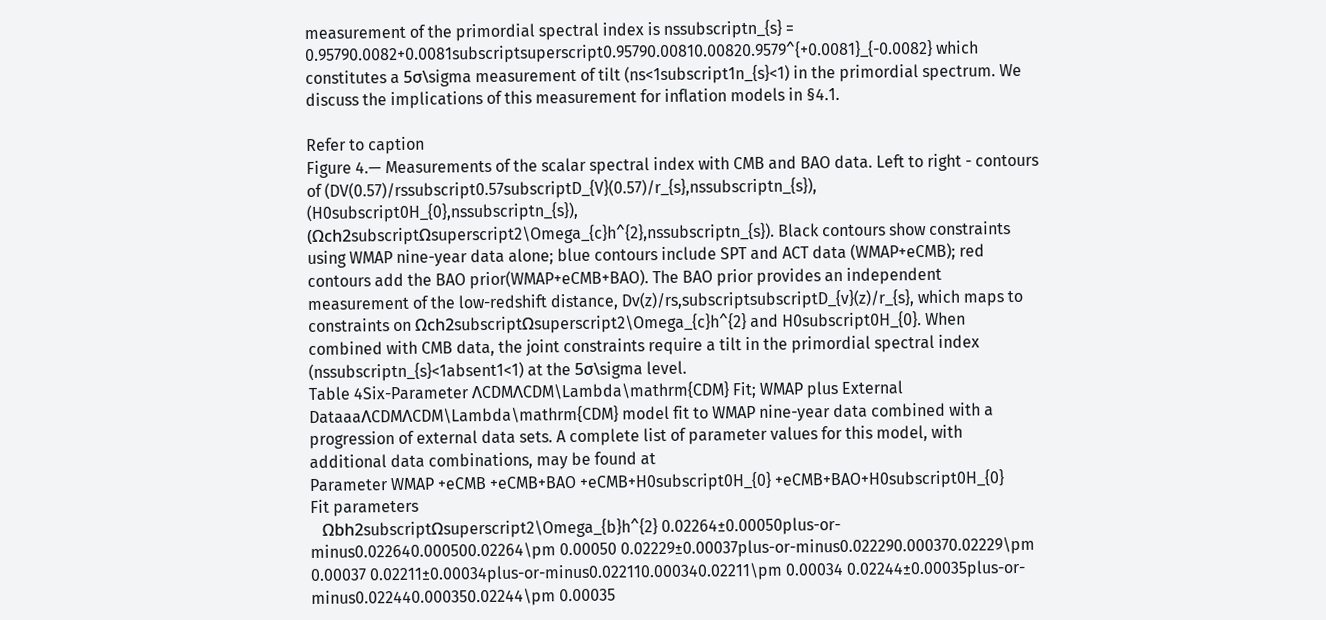measurement of the primordial spectral index is nssubscriptn_{s} = 0.95790.0082+0.0081subscriptsuperscript0.95790.00810.00820.9579^{+0.0081}_{-0.0082} which constitutes a 5σ\sigma measurement of tilt (ns<1subscript1n_{s}<1) in the primordial spectrum. We discuss the implications of this measurement for inflation models in §4.1.

Refer to caption
Figure 4.— Measurements of the scalar spectral index with CMB and BAO data. Left to right - contours of (DV(0.57)/rssubscript0.57subscriptD_{V}(0.57)/r_{s},nssubscriptn_{s}), (H0subscript0H_{0},nssubscriptn_{s}), (Ωch2subscriptΩsuperscript2\Omega_{c}h^{2},nssubscriptn_{s}). Black contours show constraints using WMAP nine-year data alone; blue contours include SPT and ACT data (WMAP+eCMB); red contours add the BAO prior(WMAP+eCMB+BAO). The BAO prior provides an independent measurement of the low-redshift distance, Dv(z)/rs,subscriptsubscriptD_{v}(z)/r_{s}, which maps to constraints on Ωch2subscriptΩsuperscript2\Omega_{c}h^{2} and H0subscript0H_{0}. When combined with CMB data, the joint constraints require a tilt in the primordial spectral index (nssubscriptn_{s}<1absent1<1) at the 5σ\sigma level.
Table 4Six-Parameter ΛCDMΛCDM\Lambda\mathrm{CDM} Fit; WMAP plus External DataaaΛCDMΛCDM\Lambda\mathrm{CDM} model fit to WMAP nine-year data combined with a progression of external data sets. A complete list of parameter values for this model, with additional data combinations, may be found at
Parameter WMAP +eCMB +eCMB+BAO +eCMB+H0subscript0H_{0} +eCMB+BAO+H0subscript0H_{0}
Fit parameters
   Ωbh2subscriptΩsuperscript2\Omega_{b}h^{2} 0.02264±0.00050plus-or-minus0.022640.000500.02264\pm 0.00050 0.02229±0.00037plus-or-minus0.022290.000370.02229\pm 0.00037 0.02211±0.00034plus-or-minus0.022110.000340.02211\pm 0.00034 0.02244±0.00035plus-or-minus0.022440.000350.02244\pm 0.00035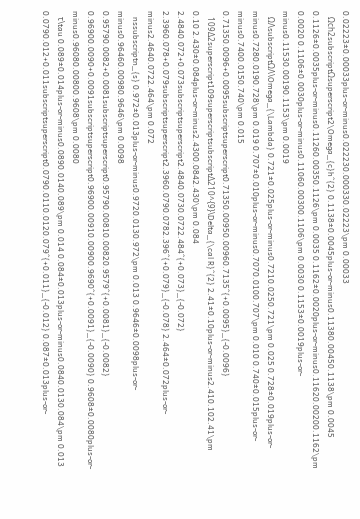0.02223±0.00033plus-or-minus0.022230.000330.02223\pm 0.00033
   Ωch2subscriptΩsuperscript2\Omega_{c}h^{2} 0.1138±0.0045plus-or-minus0.11380.00450.1138\pm 0.0045 0.1126±0.0035plus-or-minus0.11260.00350.1126\pm 0.0035 0.1162±0.0020plus-or-minus0.11620.00200.1162\pm 0.0020 0.1106±0.0030plus-or-minus0.11060.00300.1106\pm 0.0030 0.1153±0.0019plus-or-minus0.11530.00190.1153\pm 0.0019
   ΩΛsubscriptΩΛ\Omega_{\Lambda} 0.721±0.025plus-or-minus0.7210.0250.721\pm 0.025 0.728±0.019plus-or-minus0.7280.0190.728\pm 0.019 0.707±0.010plus-or-minus0.7070.0100.707\pm 0.010 0.740±0.015plus-or-minus0.7400.0150.740\pm 0.015 0.71350.0096+0.0095subscriptsuperscript0.71350.00950.00960.7135^{+0.0095}_{-0.0096}
   109Δ2superscript109superscriptsubscriptΔ210^{9}\Delta_{\cal R}^{2} 2.41±0.10plus-or-minus2.410.102.41\pm 0.10 2.430±0.084plus-or-minus2.4300.0842.430\pm 0.084 2.4840.072+0.073subscriptsuperscript2.4840.0730.0722.484^{+0.073}_{-0.072} 2.3960.078+0.079subscriptsuperscript2.3960.0790.0782.396^{+0.079}_{-0.078} 2.464±0.072plus-or-minus2.4640.0722.464\pm 0.072
   nssubscriptn_{s} 0.972±0.013plus-or-minus0.9720.0130.972\pm 0.013 0.9646±0.0098plus-or-minus0.96460.00980.9646\pm 0.0098 0.95790.0082+0.0081subscriptsuperscript0.95790.00810.00820.9579^{+0.0081}_{-0.0082} 0.96900.0090+0.0091subscriptsuperscript0.96900.00910.00900.9690^{+0.0091}_{-0.0090} 0.9608±0.0080plus-or-minus0.96080.00800.9608\pm 0.0080
   τ\tau 0.089±0.014plus-or-minus0.0890.0140.089\pm 0.014 0.084±0.013plus-or-minus0.0840.0130.084\pm 0.013 0.0790.012+0.011subscriptsuperscript0.0790.0110.0120.079^{+0.011}_{-0.012} 0.087±0.013plus-or-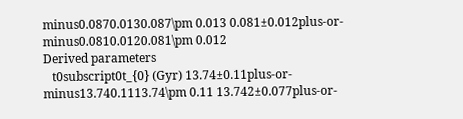minus0.0870.0130.087\pm 0.013 0.081±0.012plus-or-minus0.0810.0120.081\pm 0.012
Derived parameters
   t0subscript0t_{0} (Gyr) 13.74±0.11plus-or-minus13.740.1113.74\pm 0.11 13.742±0.077plus-or-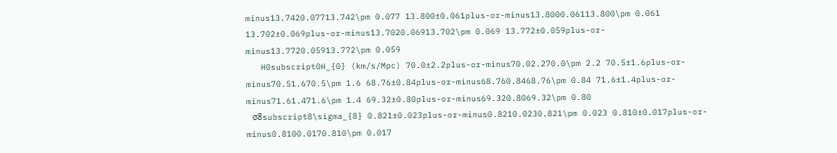minus13.7420.07713.742\pm 0.077 13.800±0.061plus-or-minus13.8000.06113.800\pm 0.061 13.702±0.069plus-or-minus13.7020.06913.702\pm 0.069 13.772±0.059plus-or-minus13.7720.05913.772\pm 0.059
   H0subscript0H_{0} (km/s/Mpc) 70.0±2.2plus-or-minus70.02.270.0\pm 2.2 70.5±1.6plus-or-minus70.51.670.5\pm 1.6 68.76±0.84plus-or-minus68.760.8468.76\pm 0.84 71.6±1.4plus-or-minus71.61.471.6\pm 1.4 69.32±0.80plus-or-minus69.320.8069.32\pm 0.80
   σ8subscript8\sigma_{8} 0.821±0.023plus-or-minus0.8210.0230.821\pm 0.023 0.810±0.017plus-or-minus0.8100.0170.810\pm 0.017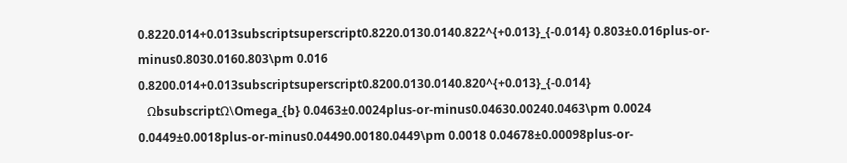0.8220.014+0.013subscriptsuperscript0.8220.0130.0140.822^{+0.013}_{-0.014} 0.803±0.016plus-or-minus0.8030.0160.803\pm 0.016 0.8200.014+0.013subscriptsuperscript0.8200.0130.0140.820^{+0.013}_{-0.014}
   ΩbsubscriptΩ\Omega_{b} 0.0463±0.0024plus-or-minus0.04630.00240.0463\pm 0.0024 0.0449±0.0018plus-or-minus0.04490.00180.0449\pm 0.0018 0.04678±0.00098plus-or-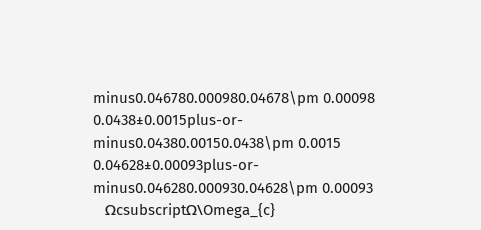minus0.046780.000980.04678\pm 0.00098 0.0438±0.0015plus-or-minus0.04380.00150.0438\pm 0.0015 0.04628±0.00093plus-or-minus0.046280.000930.04628\pm 0.00093
   ΩcsubscriptΩ\Omega_{c}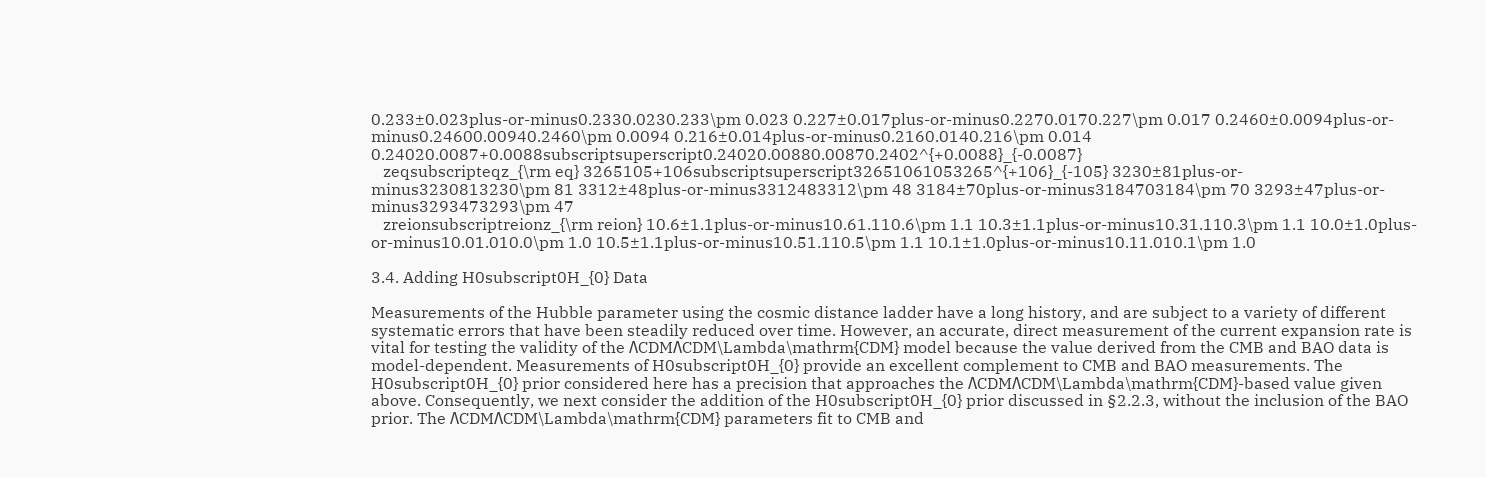0.233±0.023plus-or-minus0.2330.0230.233\pm 0.023 0.227±0.017plus-or-minus0.2270.0170.227\pm 0.017 0.2460±0.0094plus-or-minus0.24600.00940.2460\pm 0.0094 0.216±0.014plus-or-minus0.2160.0140.216\pm 0.014 0.24020.0087+0.0088subscriptsuperscript0.24020.00880.00870.2402^{+0.0088}_{-0.0087}
   zeqsubscripteqz_{\rm eq} 3265105+106subscriptsuperscript32651061053265^{+106}_{-105} 3230±81plus-or-minus3230813230\pm 81 3312±48plus-or-minus3312483312\pm 48 3184±70plus-or-minus3184703184\pm 70 3293±47plus-or-minus3293473293\pm 47
   zreionsubscriptreionz_{\rm reion} 10.6±1.1plus-or-minus10.61.110.6\pm 1.1 10.3±1.1plus-or-minus10.31.110.3\pm 1.1 10.0±1.0plus-or-minus10.01.010.0\pm 1.0 10.5±1.1plus-or-minus10.51.110.5\pm 1.1 10.1±1.0plus-or-minus10.11.010.1\pm 1.0

3.4. Adding H0subscript0H_{0} Data

Measurements of the Hubble parameter using the cosmic distance ladder have a long history, and are subject to a variety of different systematic errors that have been steadily reduced over time. However, an accurate, direct measurement of the current expansion rate is vital for testing the validity of the ΛCDMΛCDM\Lambda\mathrm{CDM} model because the value derived from the CMB and BAO data is model-dependent. Measurements of H0subscript0H_{0} provide an excellent complement to CMB and BAO measurements. The H0subscript0H_{0} prior considered here has a precision that approaches the ΛCDMΛCDM\Lambda\mathrm{CDM}-based value given above. Consequently, we next consider the addition of the H0subscript0H_{0} prior discussed in §2.2.3, without the inclusion of the BAO prior. The ΛCDMΛCDM\Lambda\mathrm{CDM} parameters fit to CMB and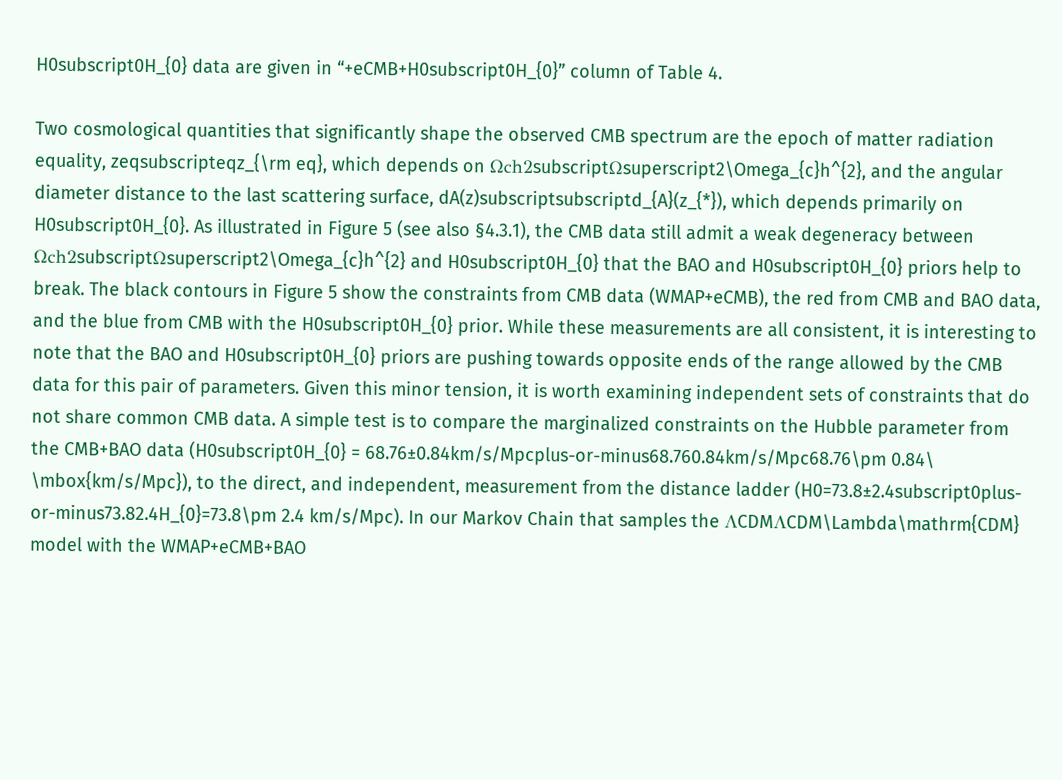H0subscript0H_{0} data are given in “+eCMB+H0subscript0H_{0}” column of Table 4.

Two cosmological quantities that significantly shape the observed CMB spectrum are the epoch of matter radiation equality, zeqsubscripteqz_{\rm eq}, which depends on Ωch2subscriptΩsuperscript2\Omega_{c}h^{2}, and the angular diameter distance to the last scattering surface, dA(z)subscriptsubscriptd_{A}(z_{*}), which depends primarily on H0subscript0H_{0}. As illustrated in Figure 5 (see also §4.3.1), the CMB data still admit a weak degeneracy between Ωch2subscriptΩsuperscript2\Omega_{c}h^{2} and H0subscript0H_{0} that the BAO and H0subscript0H_{0} priors help to break. The black contours in Figure 5 show the constraints from CMB data (WMAP+eCMB), the red from CMB and BAO data, and the blue from CMB with the H0subscript0H_{0} prior. While these measurements are all consistent, it is interesting to note that the BAO and H0subscript0H_{0} priors are pushing towards opposite ends of the range allowed by the CMB data for this pair of parameters. Given this minor tension, it is worth examining independent sets of constraints that do not share common CMB data. A simple test is to compare the marginalized constraints on the Hubble parameter from the CMB+BAO data (H0subscript0H_{0} = 68.76±0.84km/s/Mpcplus-or-minus68.760.84km/s/Mpc68.76\pm 0.84\ \mbox{km/s/Mpc}), to the direct, and independent, measurement from the distance ladder (H0=73.8±2.4subscript0plus-or-minus73.82.4H_{0}=73.8\pm 2.4 km/s/Mpc). In our Markov Chain that samples the ΛCDMΛCDM\Lambda\mathrm{CDM} model with the WMAP+eCMB+BAO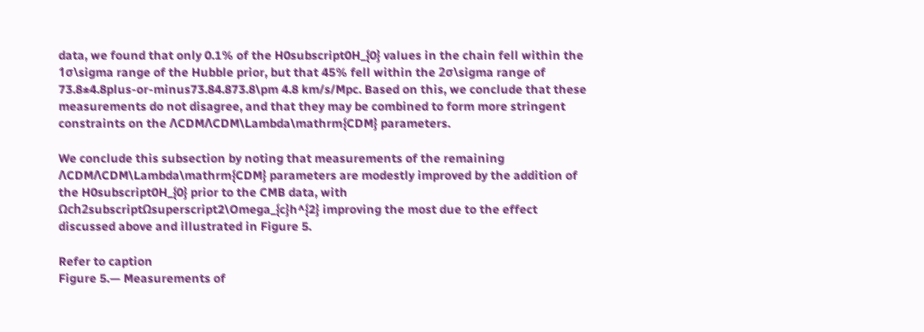data, we found that only 0.1% of the H0subscript0H_{0} values in the chain fell within the 1σ\sigma range of the Hubble prior, but that 45% fell within the 2σ\sigma range of 73.8±4.8plus-or-minus73.84.873.8\pm 4.8 km/s/Mpc. Based on this, we conclude that these measurements do not disagree, and that they may be combined to form more stringent constraints on the ΛCDMΛCDM\Lambda\mathrm{CDM} parameters.

We conclude this subsection by noting that measurements of the remaining ΛCDMΛCDM\Lambda\mathrm{CDM} parameters are modestly improved by the addition of the H0subscript0H_{0} prior to the CMB data, with Ωch2subscriptΩsuperscript2\Omega_{c}h^{2} improving the most due to the effect discussed above and illustrated in Figure 5.

Refer to caption
Figure 5.— Measurements of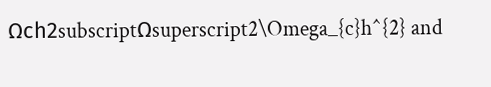Ωch2subscriptΩsuperscript2\Omega_{c}h^{2} and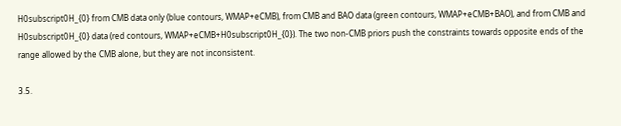H0subscript0H_{0} from CMB data only (blue contours, WMAP+eCMB), from CMB and BAO data (green contours, WMAP+eCMB+BAO), and from CMB and H0subscript0H_{0} data (red contours, WMAP+eCMB+H0subscript0H_{0}). The two non-CMB priors push the constraints towards opposite ends of the range allowed by the CMB alone, but they are not inconsistent.

3.5.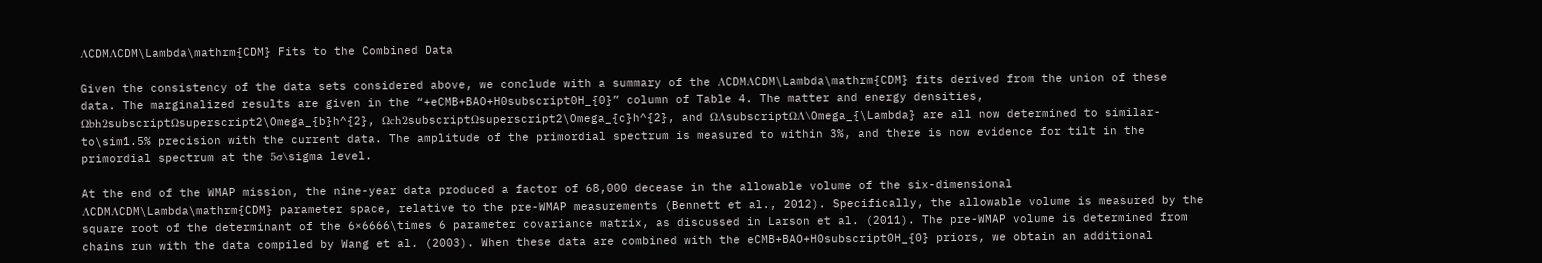ΛCDMΛCDM\Lambda\mathrm{CDM} Fits to the Combined Data

Given the consistency of the data sets considered above, we conclude with a summary of the ΛCDMΛCDM\Lambda\mathrm{CDM} fits derived from the union of these data. The marginalized results are given in the “+eCMB+BAO+H0subscript0H_{0}” column of Table 4. The matter and energy densities, Ωbh2subscriptΩsuperscript2\Omega_{b}h^{2}, Ωch2subscriptΩsuperscript2\Omega_{c}h^{2}, and ΩΛsubscriptΩΛ\Omega_{\Lambda} are all now determined to similar-to\sim1.5% precision with the current data. The amplitude of the primordial spectrum is measured to within 3%, and there is now evidence for tilt in the primordial spectrum at the 5σ\sigma level.

At the end of the WMAP mission, the nine-year data produced a factor of 68,000 decease in the allowable volume of the six-dimensional ΛCDMΛCDM\Lambda\mathrm{CDM} parameter space, relative to the pre-WMAP measurements (Bennett et al., 2012). Specifically, the allowable volume is measured by the square root of the determinant of the 6×6666\times 6 parameter covariance matrix, as discussed in Larson et al. (2011). The pre-WMAP volume is determined from chains run with the data compiled by Wang et al. (2003). When these data are combined with the eCMB+BAO+H0subscript0H_{0} priors, we obtain an additional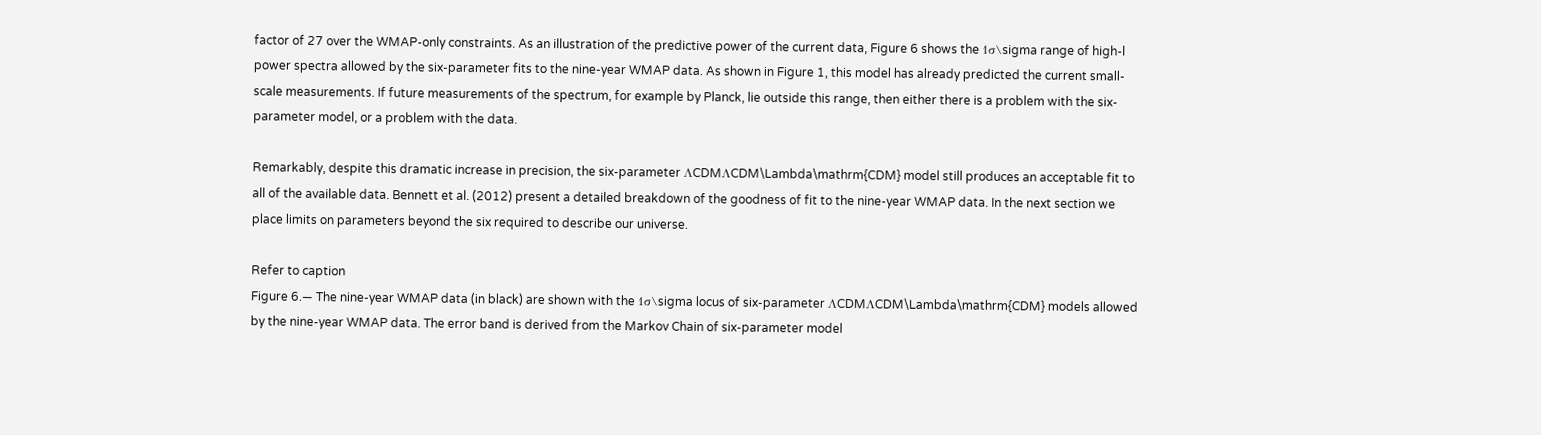factor of 27 over the WMAP-only constraints. As an illustration of the predictive power of the current data, Figure 6 shows the 1σ\sigma range of high-l power spectra allowed by the six-parameter fits to the nine-year WMAP data. As shown in Figure 1, this model has already predicted the current small-scale measurements. If future measurements of the spectrum, for example by Planck, lie outside this range, then either there is a problem with the six-parameter model, or a problem with the data.

Remarkably, despite this dramatic increase in precision, the six-parameter ΛCDMΛCDM\Lambda\mathrm{CDM} model still produces an acceptable fit to all of the available data. Bennett et al. (2012) present a detailed breakdown of the goodness of fit to the nine-year WMAP data. In the next section we place limits on parameters beyond the six required to describe our universe.

Refer to caption
Figure 6.— The nine-year WMAP data (in black) are shown with the 1σ\sigma locus of six-parameter ΛCDMΛCDM\Lambda\mathrm{CDM} models allowed by the nine-year WMAP data. The error band is derived from the Markov Chain of six-parameter model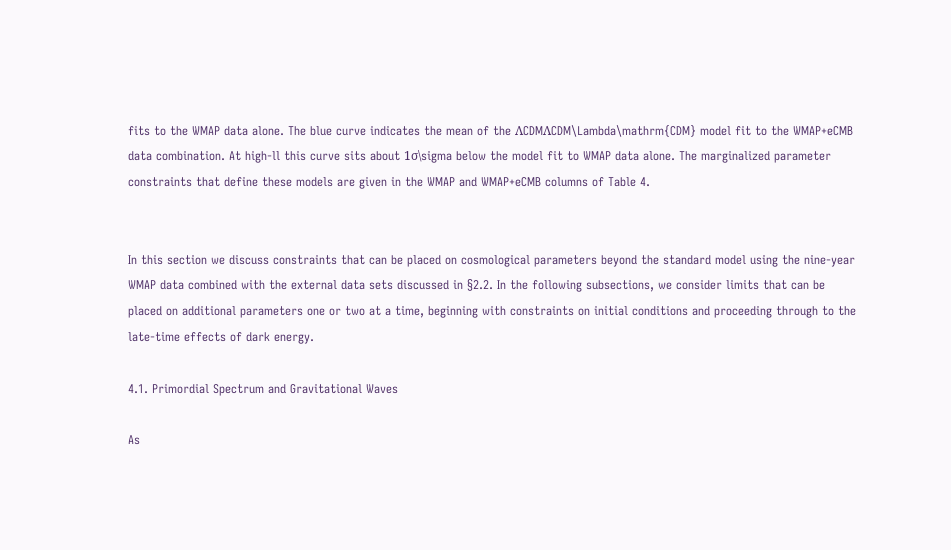fits to the WMAP data alone. The blue curve indicates the mean of the ΛCDMΛCDM\Lambda\mathrm{CDM} model fit to the WMAP+eCMB data combination. At high-ll this curve sits about 1σ\sigma below the model fit to WMAP data alone. The marginalized parameter constraints that define these models are given in the WMAP and WMAP+eCMB columns of Table 4.


In this section we discuss constraints that can be placed on cosmological parameters beyond the standard model using the nine-year WMAP data combined with the external data sets discussed in §2.2. In the following subsections, we consider limits that can be placed on additional parameters one or two at a time, beginning with constraints on initial conditions and proceeding through to the late-time effects of dark energy.

4.1. Primordial Spectrum and Gravitational Waves

As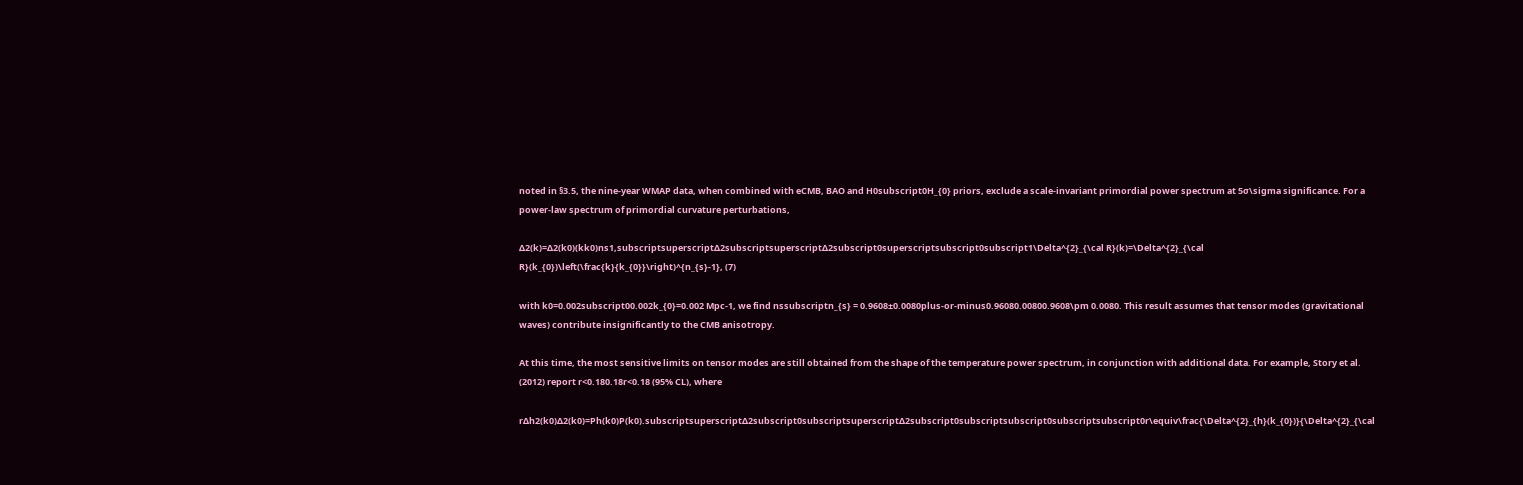noted in §3.5, the nine-year WMAP data, when combined with eCMB, BAO and H0subscript0H_{0} priors, exclude a scale-invariant primordial power spectrum at 5σ\sigma significance. For a power-law spectrum of primordial curvature perturbations,

Δ2(k)=Δ2(k0)(kk0)ns1,subscriptsuperscriptΔ2subscriptsuperscriptΔ2subscript0superscriptsubscript0subscript1\Delta^{2}_{\cal R}(k)=\Delta^{2}_{\cal R}(k_{0})\left(\frac{k}{k_{0}}\right)^{n_{s}-1}, (7)

with k0=0.002subscript00.002k_{0}=0.002 Mpc-1, we find nssubscriptn_{s} = 0.9608±0.0080plus-or-minus0.96080.00800.9608\pm 0.0080. This result assumes that tensor modes (gravitational waves) contribute insignificantly to the CMB anisotropy.

At this time, the most sensitive limits on tensor modes are still obtained from the shape of the temperature power spectrum, in conjunction with additional data. For example, Story et al. (2012) report r<0.180.18r<0.18 (95% CL), where

rΔh2(k0)Δ2(k0)=Ph(k0)P(k0).subscriptsuperscriptΔ2subscript0subscriptsuperscriptΔ2subscript0subscriptsubscript0subscriptsubscript0r\equiv\frac{\Delta^{2}_{h}(k_{0})}{\Delta^{2}_{\cal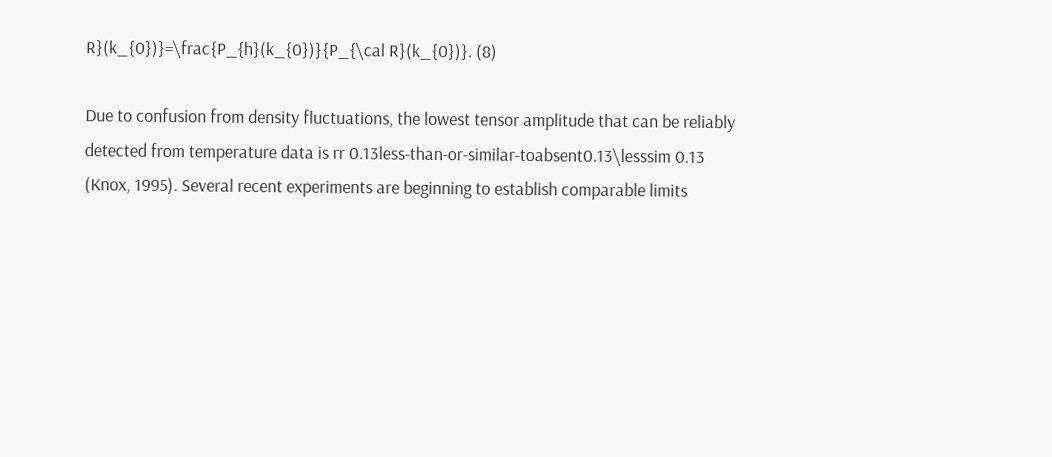R}(k_{0})}=\frac{P_{h}(k_{0})}{P_{\cal R}(k_{0})}. (8)

Due to confusion from density fluctuations, the lowest tensor amplitude that can be reliably detected from temperature data is rr 0.13less-than-or-similar-toabsent0.13\lesssim 0.13 (Knox, 1995). Several recent experiments are beginning to establish comparable limits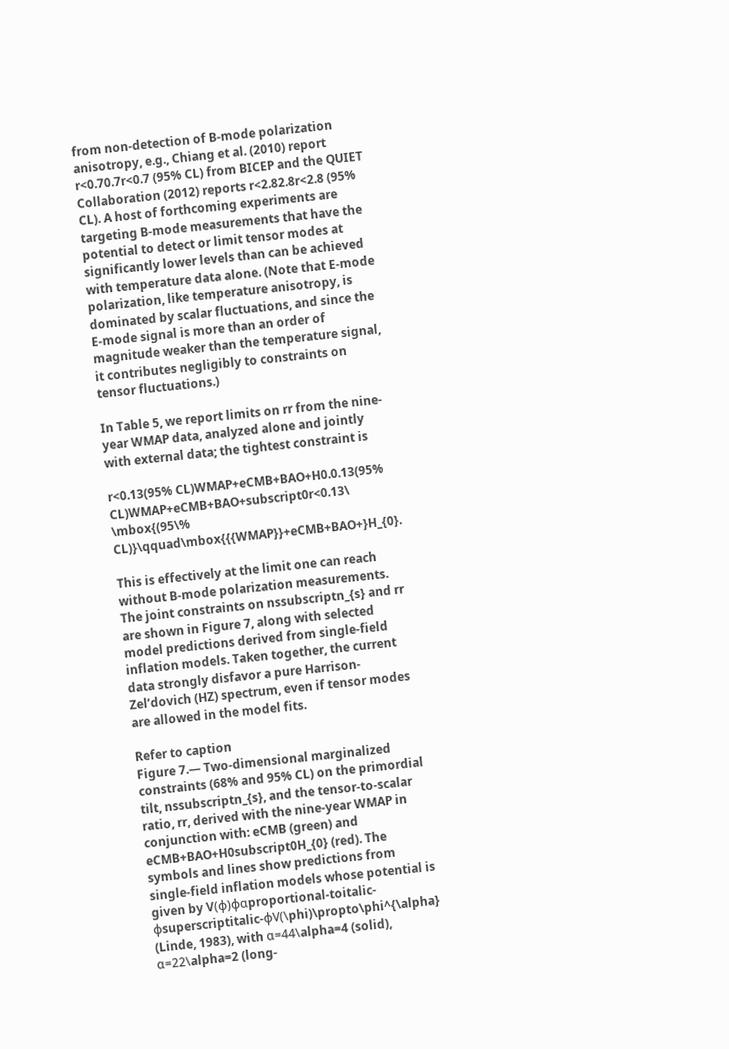from non-detection of B-mode polarization anisotropy, e.g., Chiang et al. (2010) report r<0.70.7r<0.7 (95% CL) from BICEP and the QUIET Collaboration (2012) reports r<2.82.8r<2.8 (95% CL). A host of forthcoming experiments are targeting B-mode measurements that have the potential to detect or limit tensor modes at significantly lower levels than can be achieved with temperature data alone. (Note that E-mode polarization, like temperature anisotropy, is dominated by scalar fluctuations, and since the E-mode signal is more than an order of magnitude weaker than the temperature signal, it contributes negligibly to constraints on tensor fluctuations.)

In Table 5, we report limits on rr from the nine-year WMAP data, analyzed alone and jointly with external data; the tightest constraint is

r<0.13(95% CL)WMAP+eCMB+BAO+H0.0.13(95% CL)WMAP+eCMB+BAO+subscript0r<0.13\ \mbox{(95\% CL)}\qquad\mbox{{{WMAP}}+eCMB+BAO+}H_{0}.

This is effectively at the limit one can reach without B-mode polarization measurements. The joint constraints on nssubscriptn_{s} and rr are shown in Figure 7, along with selected model predictions derived from single-field inflation models. Taken together, the current data strongly disfavor a pure Harrison-Zel’dovich (HZ) spectrum, even if tensor modes are allowed in the model fits.

Refer to caption
Figure 7.— Two-dimensional marginalized constraints (68% and 95% CL) on the primordial tilt, nssubscriptn_{s}, and the tensor-to-scalar ratio, rr, derived with the nine-year WMAP in conjunction with: eCMB (green) and eCMB+BAO+H0subscript0H_{0} (red). The symbols and lines show predictions from single-field inflation models whose potential is given by V(ϕ)ϕαproportional-toitalic-ϕsuperscriptitalic-ϕV(\phi)\propto\phi^{\alpha} (Linde, 1983), with α=44\alpha=4 (solid), α=22\alpha=2 (long-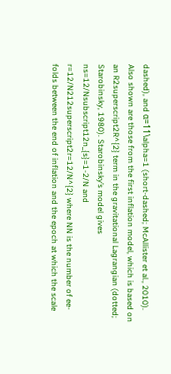dashed), and α=11\alpha=1 (short-dashed; McAllister et al., 2010). Also shown are those from the first inflation model, which is based on an R2superscript2R^{2} term in the gravitational Lagrangian (dotted; Starobinsky, 1980). Starobinsky’s model gives ns=12/Nsubscript12n_{s}=1-2/N and r=12/N212superscript2r=12/N^{2} where NN is the number of ee-folds between the end of inflation and the epoch at which the scale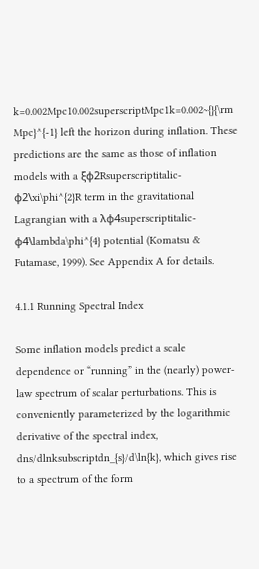k=0.002Mpc10.002superscriptMpc1k=0.002~{}{\rm Mpc}^{-1} left the horizon during inflation. These predictions are the same as those of inflation models with a ξϕ2Rsuperscriptitalic-ϕ2\xi\phi^{2}R term in the gravitational Lagrangian with a λϕ4superscriptitalic-ϕ4\lambda\phi^{4} potential (Komatsu & Futamase, 1999). See Appendix A for details.

4.1.1 Running Spectral Index

Some inflation models predict a scale dependence or “running” in the (nearly) power-law spectrum of scalar perturbations. This is conveniently parameterized by the logarithmic derivative of the spectral index, dns/dlnksubscriptdn_{s}/d\ln{k}, which gives rise to a spectrum of the form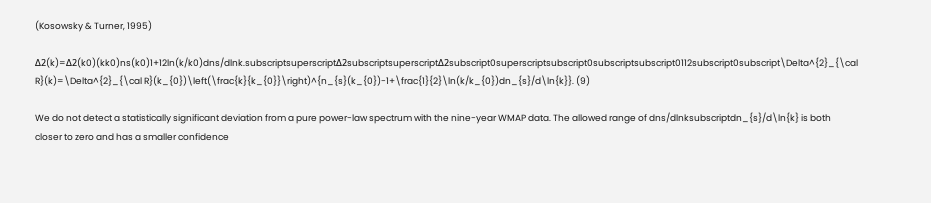(Kosowsky & Turner, 1995)

Δ2(k)=Δ2(k0)(kk0)ns(k0)1+12ln(k/k0)dns/dlnk.subscriptsuperscriptΔ2subscriptsuperscriptΔ2subscript0superscriptsubscript0subscriptsubscript0112subscript0subscript\Delta^{2}_{\cal R}(k)=\Delta^{2}_{\cal R}(k_{0})\left(\frac{k}{k_{0}}\right)^{n_{s}(k_{0})-1+\frac{1}{2}\ln(k/k_{0})dn_{s}/d\ln{k}}. (9)

We do not detect a statistically significant deviation from a pure power-law spectrum with the nine-year WMAP data. The allowed range of dns/dlnksubscriptdn_{s}/d\ln{k} is both closer to zero and has a smaller confidence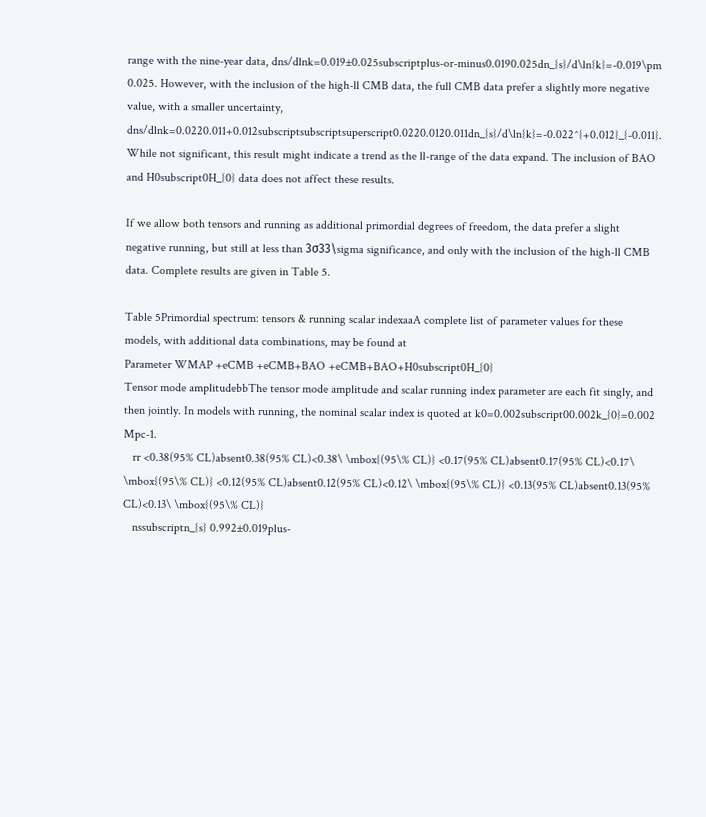range with the nine-year data, dns/dlnk=0.019±0.025subscriptplus-or-minus0.0190.025dn_{s}/d\ln{k}=-0.019\pm 0.025. However, with the inclusion of the high-ll CMB data, the full CMB data prefer a slightly more negative value, with a smaller uncertainty, dns/dlnk=0.0220.011+0.012subscriptsubscriptsuperscript0.0220.0120.011dn_{s}/d\ln{k}=-0.022^{+0.012}_{-0.011}. While not significant, this result might indicate a trend as the ll-range of the data expand. The inclusion of BAO and H0subscript0H_{0} data does not affect these results.

If we allow both tensors and running as additional primordial degrees of freedom, the data prefer a slight negative running, but still at less than 3σ33\sigma significance, and only with the inclusion of the high-ll CMB data. Complete results are given in Table 5.

Table 5Primordial spectrum: tensors & running scalar indexaaA complete list of parameter values for these models, with additional data combinations, may be found at
Parameter WMAP +eCMB +eCMB+BAO +eCMB+BAO+H0subscript0H_{0}
Tensor mode amplitudebbThe tensor mode amplitude and scalar running index parameter are each fit singly, and then jointly. In models with running, the nominal scalar index is quoted at k0=0.002subscript00.002k_{0}=0.002 Mpc-1.
   rr <0.38(95% CL)absent0.38(95% CL)<0.38\ \mbox{(95\% CL)} <0.17(95% CL)absent0.17(95% CL)<0.17\ \mbox{(95\% CL)} <0.12(95% CL)absent0.12(95% CL)<0.12\ \mbox{(95\% CL)} <0.13(95% CL)absent0.13(95% CL)<0.13\ \mbox{(95\% CL)}
   nssubscriptn_{s} 0.992±0.019plus-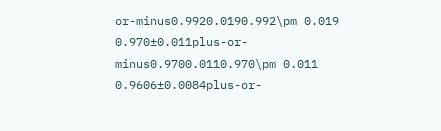or-minus0.9920.0190.992\pm 0.019 0.970±0.011plus-or-minus0.9700.0110.970\pm 0.011 0.9606±0.0084plus-or-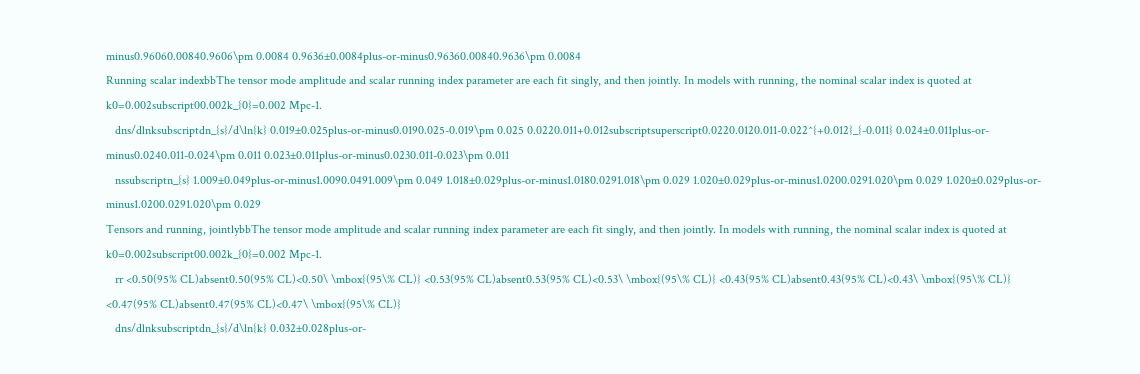minus0.96060.00840.9606\pm 0.0084 0.9636±0.0084plus-or-minus0.96360.00840.9636\pm 0.0084
Running scalar indexbbThe tensor mode amplitude and scalar running index parameter are each fit singly, and then jointly. In models with running, the nominal scalar index is quoted at k0=0.002subscript00.002k_{0}=0.002 Mpc-1.
   dns/dlnksubscriptdn_{s}/d\ln{k} 0.019±0.025plus-or-minus0.0190.025-0.019\pm 0.025 0.0220.011+0.012subscriptsuperscript0.0220.0120.011-0.022^{+0.012}_{-0.011} 0.024±0.011plus-or-minus0.0240.011-0.024\pm 0.011 0.023±0.011plus-or-minus0.0230.011-0.023\pm 0.011
   nssubscriptn_{s} 1.009±0.049plus-or-minus1.0090.0491.009\pm 0.049 1.018±0.029plus-or-minus1.0180.0291.018\pm 0.029 1.020±0.029plus-or-minus1.0200.0291.020\pm 0.029 1.020±0.029plus-or-minus1.0200.0291.020\pm 0.029
Tensors and running, jointlybbThe tensor mode amplitude and scalar running index parameter are each fit singly, and then jointly. In models with running, the nominal scalar index is quoted at k0=0.002subscript00.002k_{0}=0.002 Mpc-1.
   rr <0.50(95% CL)absent0.50(95% CL)<0.50\ \mbox{(95\% CL)} <0.53(95% CL)absent0.53(95% CL)<0.53\ \mbox{(95\% CL)} <0.43(95% CL)absent0.43(95% CL)<0.43\ \mbox{(95\% CL)} <0.47(95% CL)absent0.47(95% CL)<0.47\ \mbox{(95\% CL)}
   dns/dlnksubscriptdn_{s}/d\ln{k} 0.032±0.028plus-or-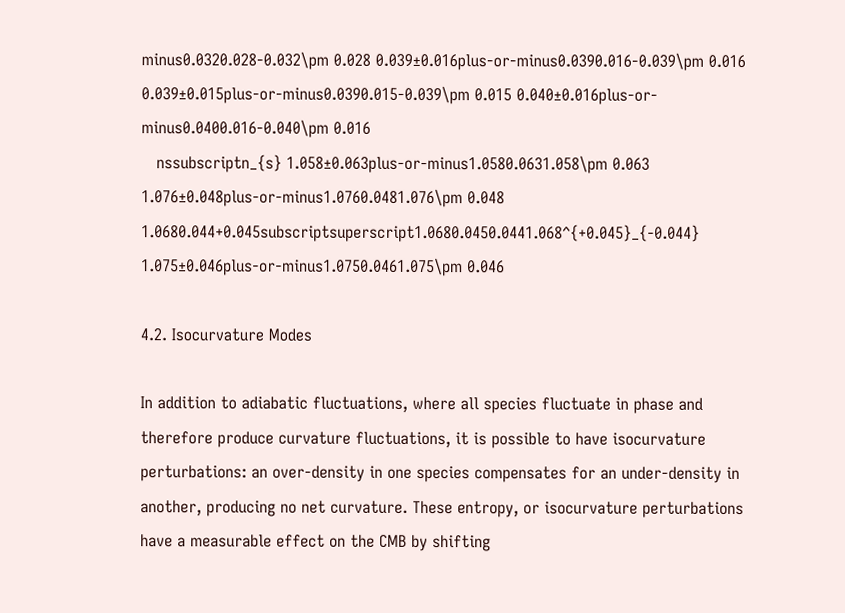minus0.0320.028-0.032\pm 0.028 0.039±0.016plus-or-minus0.0390.016-0.039\pm 0.016 0.039±0.015plus-or-minus0.0390.015-0.039\pm 0.015 0.040±0.016plus-or-minus0.0400.016-0.040\pm 0.016
   nssubscriptn_{s} 1.058±0.063plus-or-minus1.0580.0631.058\pm 0.063 1.076±0.048plus-or-minus1.0760.0481.076\pm 0.048 1.0680.044+0.045subscriptsuperscript1.0680.0450.0441.068^{+0.045}_{-0.044} 1.075±0.046plus-or-minus1.0750.0461.075\pm 0.046

4.2. Isocurvature Modes

In addition to adiabatic fluctuations, where all species fluctuate in phase and therefore produce curvature fluctuations, it is possible to have isocurvature perturbations: an over-density in one species compensates for an under-density in another, producing no net curvature. These entropy, or isocurvature perturbations have a measurable effect on the CMB by shifting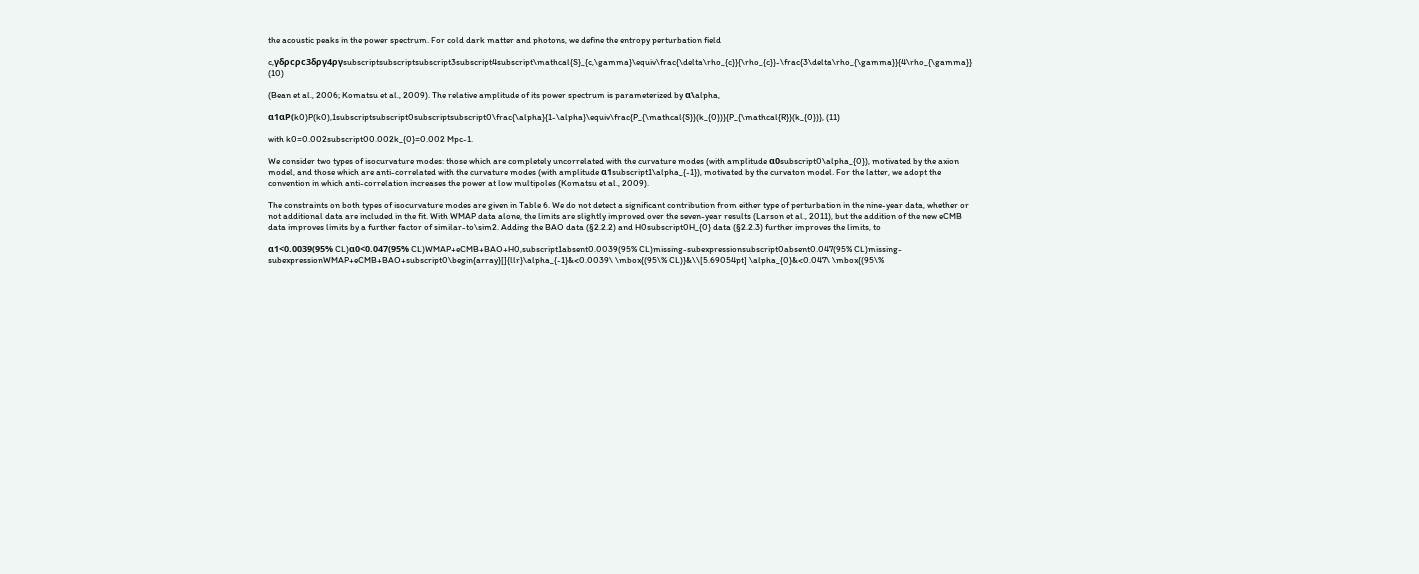the acoustic peaks in the power spectrum. For cold dark matter and photons, we define the entropy perturbation field

c,γδρcρc3δργ4ργsubscriptsubscriptsubscript3subscript4subscript\mathcal{S}_{c,\gamma}\equiv\frac{\delta\rho_{c}}{\rho_{c}}-\frac{3\delta\rho_{\gamma}}{4\rho_{\gamma}} (10)

(Bean et al., 2006; Komatsu et al., 2009). The relative amplitude of its power spectrum is parameterized by α\alpha,

α1αP(k0)P(k0),1subscriptsubscript0subscriptsubscript0\frac{\alpha}{1-\alpha}\equiv\frac{P_{\mathcal{S}}(k_{0})}{P_{\mathcal{R}}(k_{0})}, (11)

with k0=0.002subscript00.002k_{0}=0.002 Mpc-1.

We consider two types of isocurvature modes: those which are completely uncorrelated with the curvature modes (with amplitude α0subscript0\alpha_{0}), motivated by the axion model, and those which are anti-correlated with the curvature modes (with amplitude α1subscript1\alpha_{-1}), motivated by the curvaton model. For the latter, we adopt the convention in which anti-correlation increases the power at low multipoles (Komatsu et al., 2009).

The constraints on both types of isocurvature modes are given in Table 6. We do not detect a significant contribution from either type of perturbation in the nine-year data, whether or not additional data are included in the fit. With WMAP data alone, the limits are slightly improved over the seven-year results (Larson et al., 2011), but the addition of the new eCMB data improves limits by a further factor of similar-to\sim2. Adding the BAO data (§2.2.2) and H0subscript0H_{0} data (§2.2.3) further improves the limits, to

α1<0.0039(95% CL)α0<0.047(95% CL)WMAP+eCMB+BAO+H0,subscript1absent0.0039(95% CL)missing-subexpressionsubscript0absent0.047(95% CL)missing-subexpressionWMAP+eCMB+BAO+subscript0\begin{array}[]{llr}\alpha_{-1}&<0.0039\ \mbox{(95\% CL)}&\\[5.69054pt] \alpha_{0}&<0.047\ \mbox{(95\%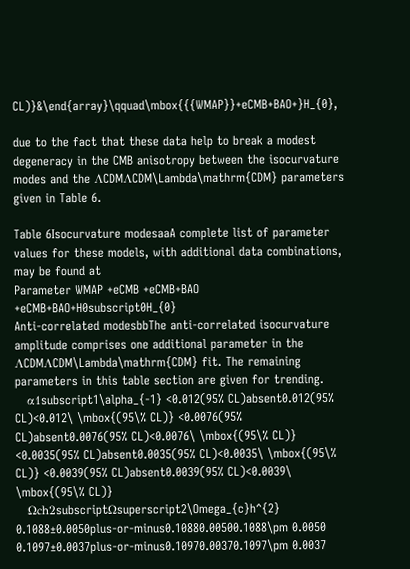CL)}&\end{array}\qquad\mbox{{{WMAP}}+eCMB+BAO+}H_{0},

due to the fact that these data help to break a modest degeneracy in the CMB anisotropy between the isocurvature modes and the ΛCDMΛCDM\Lambda\mathrm{CDM} parameters given in Table 6.

Table 6Isocurvature modesaaA complete list of parameter values for these models, with additional data combinations, may be found at
Parameter WMAP +eCMB +eCMB+BAO +eCMB+BAO+H0subscript0H_{0}
Anti-correlated modesbbThe anti-correlated isocurvature amplitude comprises one additional parameter in the ΛCDMΛCDM\Lambda\mathrm{CDM} fit. The remaining parameters in this table section are given for trending.
   α1subscript1\alpha_{-1} <0.012(95% CL)absent0.012(95% CL)<0.012\ \mbox{(95\% CL)} <0.0076(95% CL)absent0.0076(95% CL)<0.0076\ \mbox{(95\% CL)} <0.0035(95% CL)absent0.0035(95% CL)<0.0035\ \mbox{(95\% CL)} <0.0039(95% CL)absent0.0039(95% CL)<0.0039\ \mbox{(95\% CL)}
   Ωch2subscriptΩsuperscript2\Omega_{c}h^{2} 0.1088±0.0050plus-or-minus0.10880.00500.1088\pm 0.0050 0.1097±0.0037plus-or-minus0.10970.00370.1097\pm 0.0037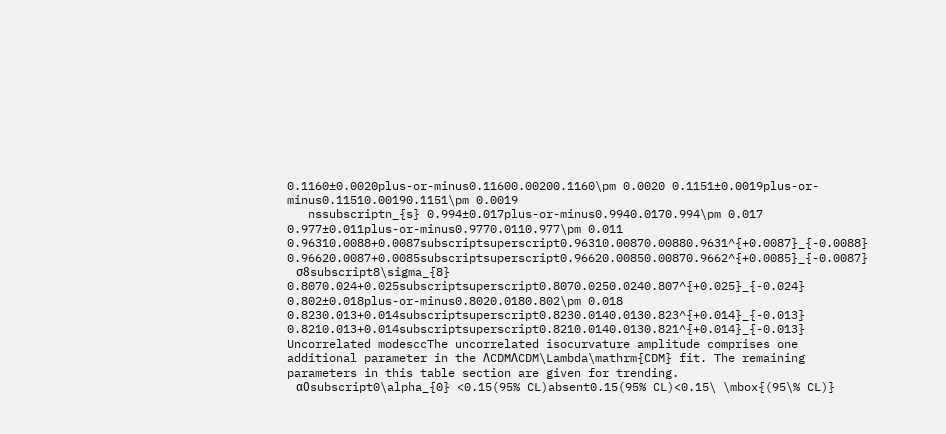0.1160±0.0020plus-or-minus0.11600.00200.1160\pm 0.0020 0.1151±0.0019plus-or-minus0.11510.00190.1151\pm 0.0019
   nssubscriptn_{s} 0.994±0.017plus-or-minus0.9940.0170.994\pm 0.017 0.977±0.011plus-or-minus0.9770.0110.977\pm 0.011 0.96310.0088+0.0087subscriptsuperscript0.96310.00870.00880.9631^{+0.0087}_{-0.0088} 0.96620.0087+0.0085subscriptsuperscript0.96620.00850.00870.9662^{+0.0085}_{-0.0087}
   σ8subscript8\sigma_{8} 0.8070.024+0.025subscriptsuperscript0.8070.0250.0240.807^{+0.025}_{-0.024} 0.802±0.018plus-or-minus0.8020.0180.802\pm 0.018 0.8230.013+0.014subscriptsuperscript0.8230.0140.0130.823^{+0.014}_{-0.013} 0.8210.013+0.014subscriptsuperscript0.8210.0140.0130.821^{+0.014}_{-0.013}
Uncorrelated modesccThe uncorrelated isocurvature amplitude comprises one additional parameter in the ΛCDMΛCDM\Lambda\mathrm{CDM} fit. The remaining parameters in this table section are given for trending.
   α0subscript0\alpha_{0} <0.15(95% CL)absent0.15(95% CL)<0.15\ \mbox{(95\% CL)}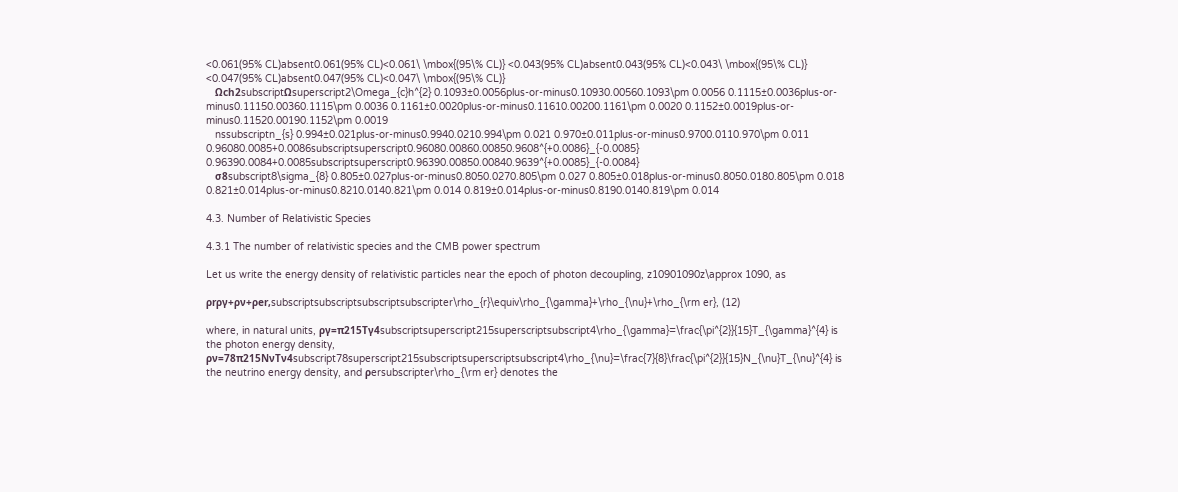<0.061(95% CL)absent0.061(95% CL)<0.061\ \mbox{(95\% CL)} <0.043(95% CL)absent0.043(95% CL)<0.043\ \mbox{(95\% CL)} <0.047(95% CL)absent0.047(95% CL)<0.047\ \mbox{(95\% CL)}
   Ωch2subscriptΩsuperscript2\Omega_{c}h^{2} 0.1093±0.0056plus-or-minus0.10930.00560.1093\pm 0.0056 0.1115±0.0036plus-or-minus0.11150.00360.1115\pm 0.0036 0.1161±0.0020plus-or-minus0.11610.00200.1161\pm 0.0020 0.1152±0.0019plus-or-minus0.11520.00190.1152\pm 0.0019
   nssubscriptn_{s} 0.994±0.021plus-or-minus0.9940.0210.994\pm 0.021 0.970±0.011plus-or-minus0.9700.0110.970\pm 0.011 0.96080.0085+0.0086subscriptsuperscript0.96080.00860.00850.9608^{+0.0086}_{-0.0085} 0.96390.0084+0.0085subscriptsuperscript0.96390.00850.00840.9639^{+0.0085}_{-0.0084}
   σ8subscript8\sigma_{8} 0.805±0.027plus-or-minus0.8050.0270.805\pm 0.027 0.805±0.018plus-or-minus0.8050.0180.805\pm 0.018 0.821±0.014plus-or-minus0.8210.0140.821\pm 0.014 0.819±0.014plus-or-minus0.8190.0140.819\pm 0.014

4.3. Number of Relativistic Species

4.3.1 The number of relativistic species and the CMB power spectrum

Let us write the energy density of relativistic particles near the epoch of photon decoupling, z10901090z\approx 1090, as

ρrργ+ρν+ρer,subscriptsubscriptsubscriptsubscripter\rho_{r}\equiv\rho_{\gamma}+\rho_{\nu}+\rho_{\rm er}, (12)

where, in natural units, ργ=π215Tγ4subscriptsuperscript215superscriptsubscript4\rho_{\gamma}=\frac{\pi^{2}}{15}T_{\gamma}^{4} is the photon energy density, ρν=78π215NνTν4subscript78superscript215subscriptsuperscriptsubscript4\rho_{\nu}=\frac{7}{8}\frac{\pi^{2}}{15}N_{\nu}T_{\nu}^{4} is the neutrino energy density, and ρersubscripter\rho_{\rm er} denotes the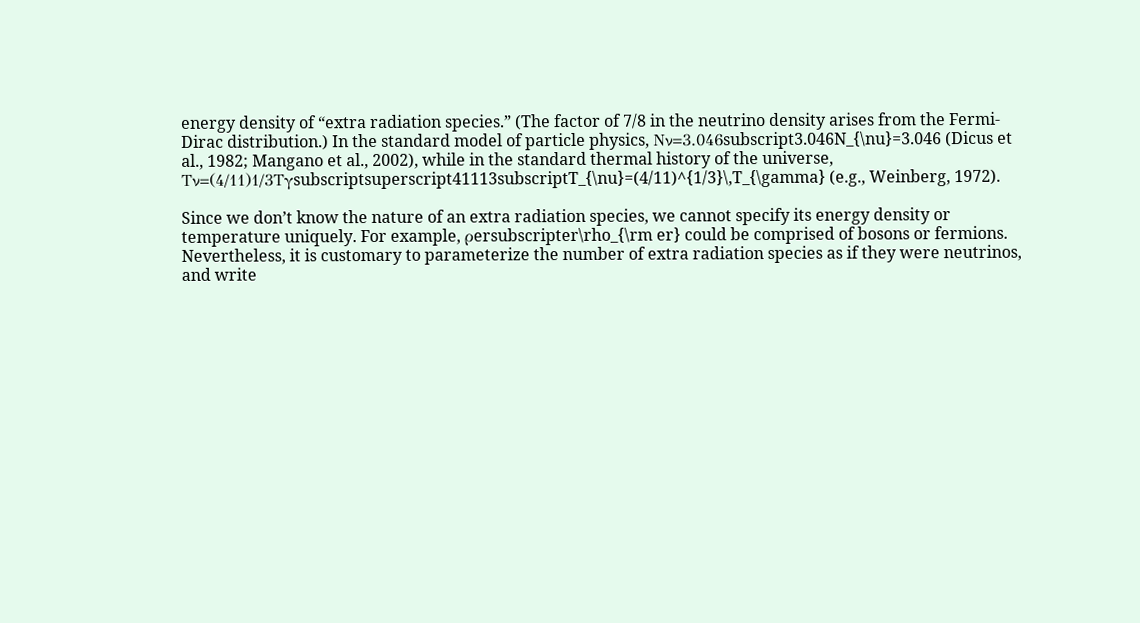energy density of “extra radiation species.” (The factor of 7/8 in the neutrino density arises from the Fermi-Dirac distribution.) In the standard model of particle physics, Nν=3.046subscript3.046N_{\nu}=3.046 (Dicus et al., 1982; Mangano et al., 2002), while in the standard thermal history of the universe, Tν=(4/11)1/3Tγsubscriptsuperscript41113subscriptT_{\nu}=(4/11)^{1/3}\,T_{\gamma} (e.g., Weinberg, 1972).

Since we don’t know the nature of an extra radiation species, we cannot specify its energy density or temperature uniquely. For example, ρersubscripter\rho_{\rm er} could be comprised of bosons or fermions. Nevertheless, it is customary to parameterize the number of extra radiation species as if they were neutrinos, and write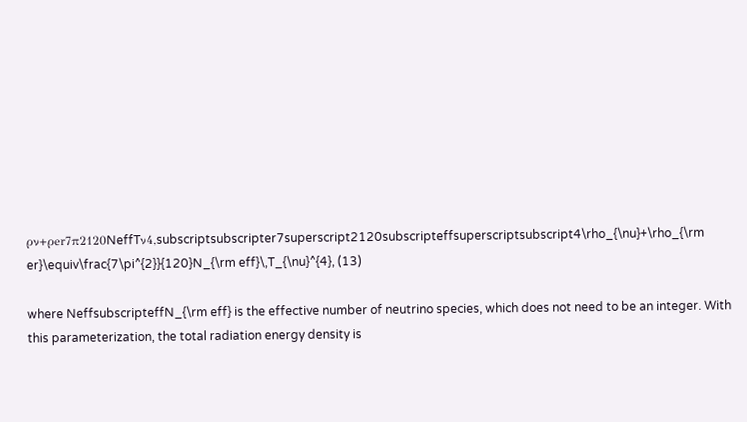ρν+ρer7π2120NeffTν4,subscriptsubscripter7superscript2120subscripteffsuperscriptsubscript4\rho_{\nu}+\rho_{\rm er}\equiv\frac{7\pi^{2}}{120}N_{\rm eff}\,T_{\nu}^{4}, (13)

where NeffsubscripteffN_{\rm eff} is the effective number of neutrino species, which does not need to be an integer. With this parameterization, the total radiation energy density is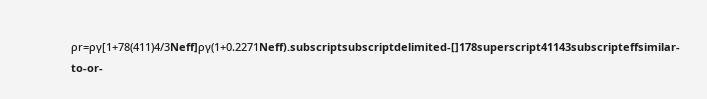ρr=ργ[1+78(411)4/3Neff]ργ(1+0.2271Neff).subscriptsubscriptdelimited-[]178superscript41143subscripteffsimilar-to-or-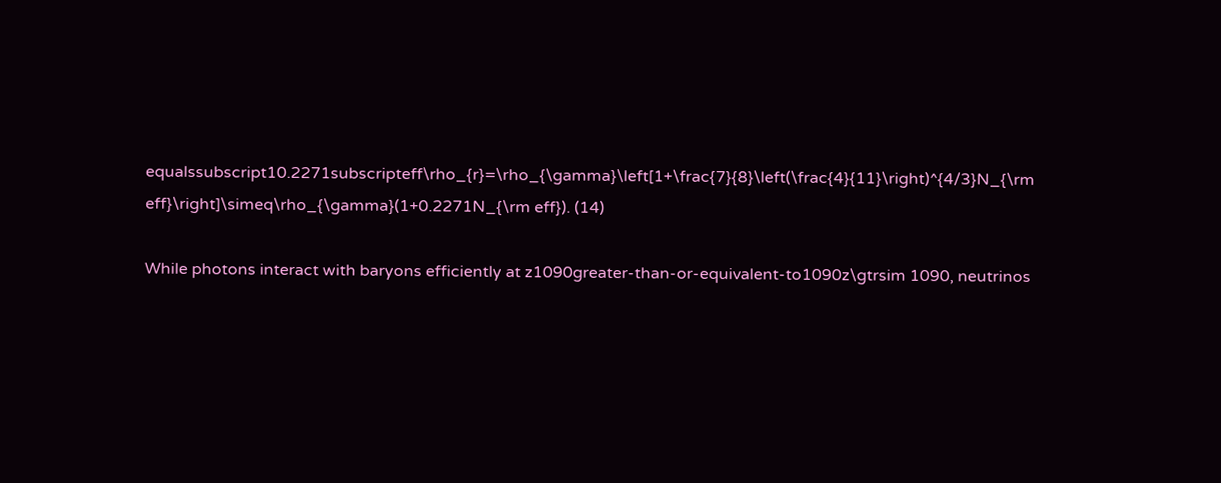equalssubscript10.2271subscripteff\rho_{r}=\rho_{\gamma}\left[1+\frac{7}{8}\left(\frac{4}{11}\right)^{4/3}N_{\rm eff}\right]\simeq\rho_{\gamma}(1+0.2271N_{\rm eff}). (14)

While photons interact with baryons efficiently at z1090greater-than-or-equivalent-to1090z\gtrsim 1090, neutrinos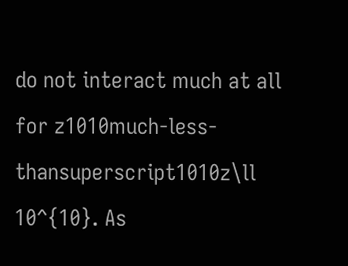do not interact much at all for z1010much-less-thansuperscript1010z\ll 10^{10}. As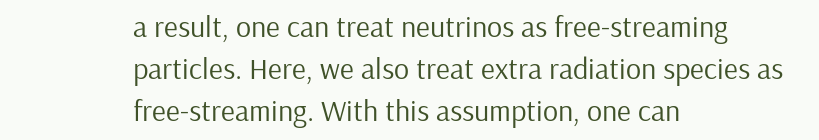a result, one can treat neutrinos as free-streaming particles. Here, we also treat extra radiation species as free-streaming. With this assumption, one can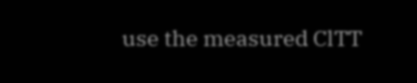use the measured ClTT